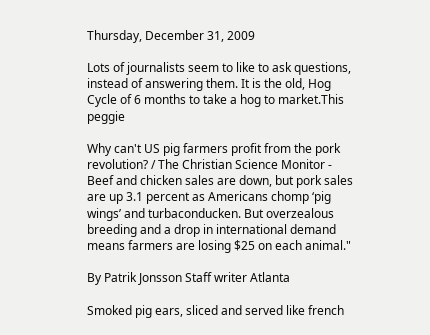Thursday, December 31, 2009

Lots of journalists seem to like to ask questions, instead of answering them. It is the old, Hog Cycle of 6 months to take a hog to market.This peggie

Why can't US pig farmers profit from the pork revolution? / The Christian Science Monitor - Beef and chicken sales are down, but pork sales are up 3.1 percent as Americans chomp ‘pig wings’ and turbaconducken. But overzealous breeding and a drop in international demand means farmers are losing $25 on each animal."

By Patrik Jonsson Staff writer Atlanta

Smoked pig ears, sliced and served like french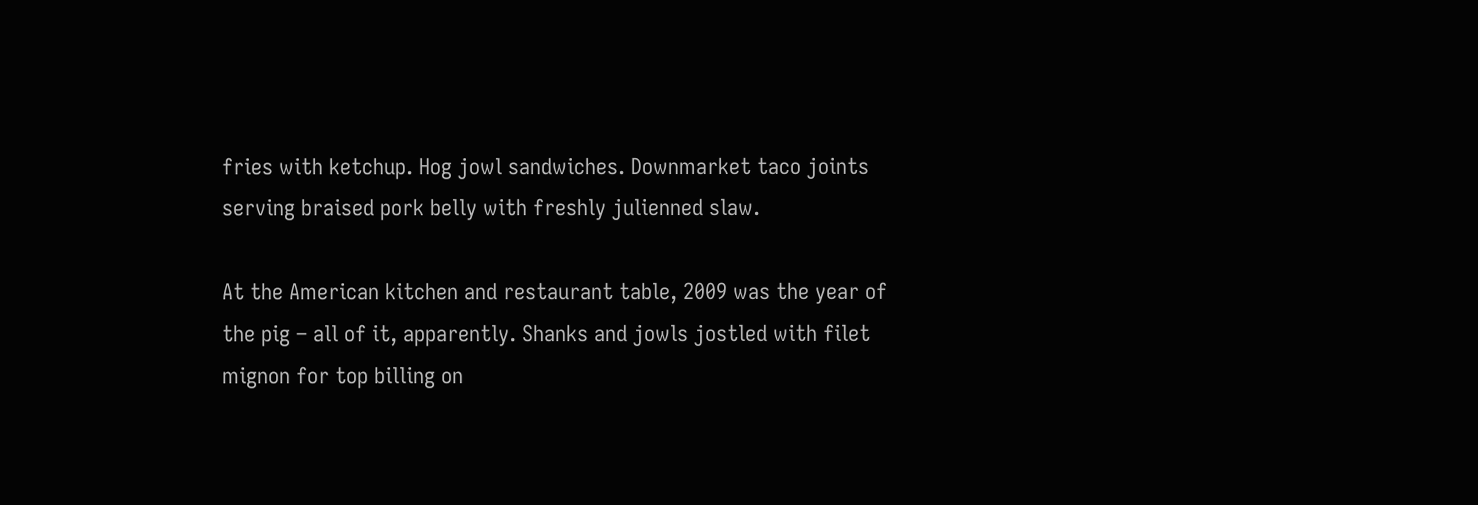fries with ketchup. Hog jowl sandwiches. Downmarket taco joints serving braised pork belly with freshly julienned slaw.

At the American kitchen and restaurant table, 2009 was the year of the pig – all of it, apparently. Shanks and jowls jostled with filet mignon for top billing on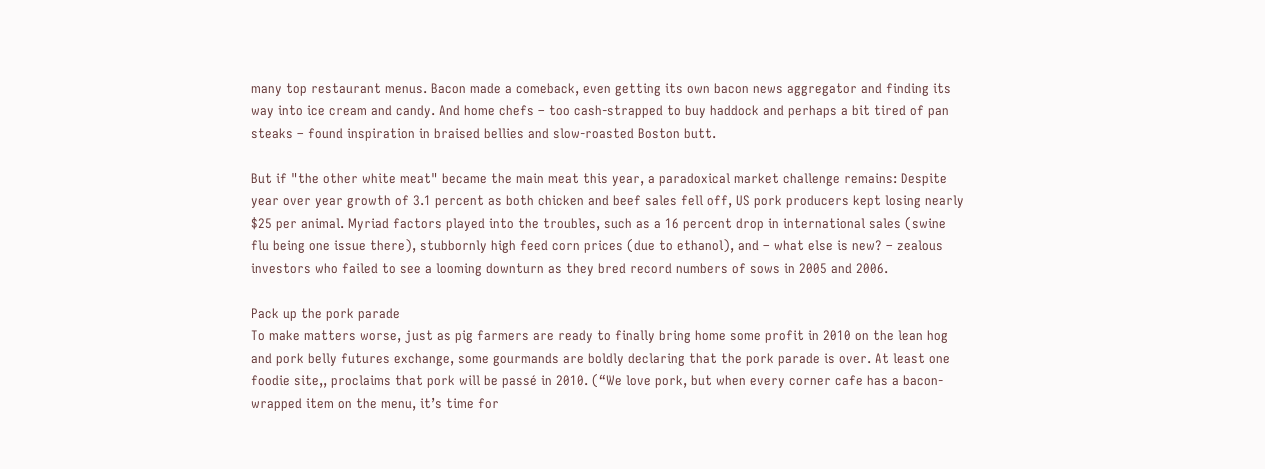many top restaurant menus. Bacon made a comeback, even getting its own bacon news aggregator and finding its way into ice cream and candy. And home chefs – too cash-strapped to buy haddock and perhaps a bit tired of pan steaks – found inspiration in braised bellies and slow-roasted Boston butt.

But if "the other white meat" became the main meat this year, a paradoxical market challenge remains: Despite year over year growth of 3.1 percent as both chicken and beef sales fell off, US pork producers kept losing nearly $25 per animal. Myriad factors played into the troubles, such as a 16 percent drop in international sales (swine flu being one issue there), stubbornly high feed corn prices (due to ethanol), and – what else is new? – zealous investors who failed to see a looming downturn as they bred record numbers of sows in 2005 and 2006.

Pack up the pork parade
To make matters worse, just as pig farmers are ready to finally bring home some profit in 2010 on the lean hog and pork belly futures exchange, some gourmands are boldly declaring that the pork parade is over. At least one foodie site,, proclaims that pork will be passé in 2010. (“We love pork, but when every corner cafe has a bacon-wrapped item on the menu, it’s time for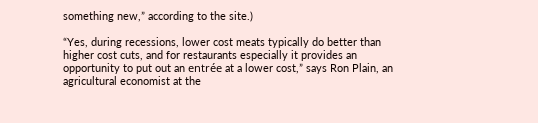something new,” according to the site.)

“Yes, during recessions, lower cost meats typically do better than higher cost cuts, and for restaurants especially it provides an opportunity to put out an entrée at a lower cost,” says Ron Plain, an agricultural economist at the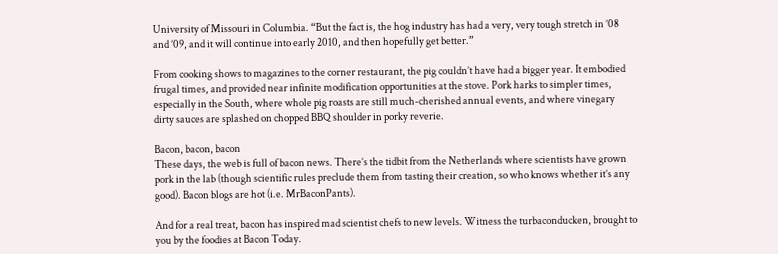University of Missouri in Columbia. “But the fact is, the hog industry has had a very, very tough stretch in ’08 and ’09, and it will continue into early 2010, and then hopefully get better.”

From cooking shows to magazines to the corner restaurant, the pig couldn’t have had a bigger year. It embodied frugal times, and provided near infinite modification opportunities at the stove. Pork harks to simpler times, especially in the South, where whole pig roasts are still much-cherished annual events, and where vinegary dirty sauces are splashed on chopped BBQ shoulder in porky reverie.

Bacon, bacon, bacon
These days, the web is full of bacon news. There’s the tidbit from the Netherlands where scientists have grown pork in the lab (though scientific rules preclude them from tasting their creation, so who knows whether it’s any good). Bacon blogs are hot (i.e. MrBaconPants).

And for a real treat, bacon has inspired mad scientist chefs to new levels. Witness the turbaconducken, brought to you by the foodies at Bacon Today.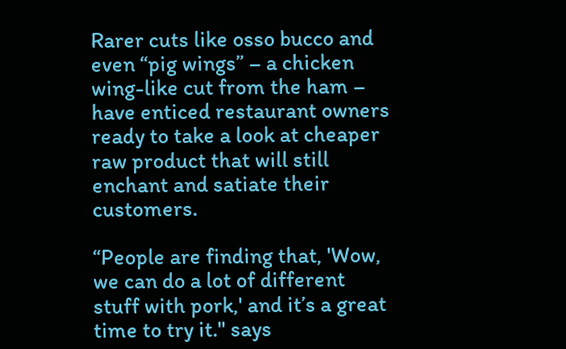Rarer cuts like osso bucco and even “pig wings” – a chicken wing-like cut from the ham – have enticed restaurant owners ready to take a look at cheaper raw product that will still enchant and satiate their customers.

“People are finding that, 'Wow, we can do a lot of different stuff with pork,' and it’s a great time to try it." says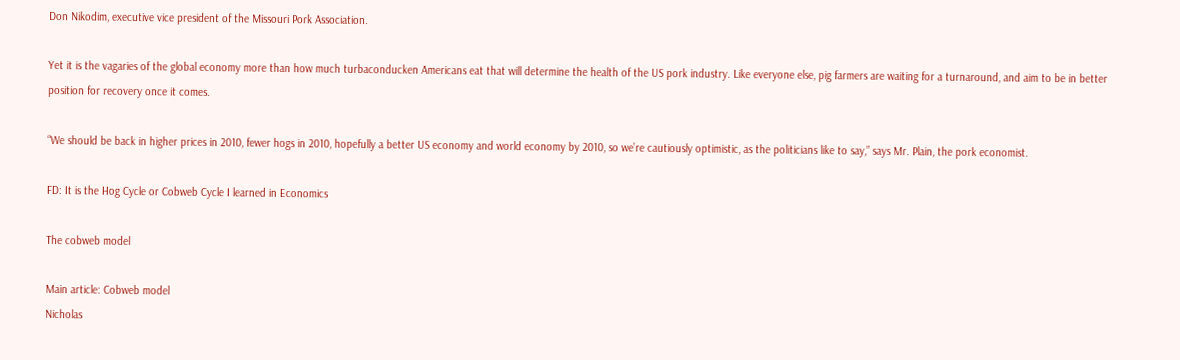Don Nikodim, executive vice president of the Missouri Pork Association.

Yet it is the vagaries of the global economy more than how much turbaconducken Americans eat that will determine the health of the US pork industry. Like everyone else, pig farmers are waiting for a turnaround, and aim to be in better position for recovery once it comes.

“We should be back in higher prices in 2010, fewer hogs in 2010, hopefully a better US economy and world economy by 2010, so we’re cautiously optimistic, as the politicians like to say,” says Mr. Plain, the pork economist.

FD: It is the Hog Cycle or Cobweb Cycle I learned in Economics

The cobweb model

Main article: Cobweb model
Nicholas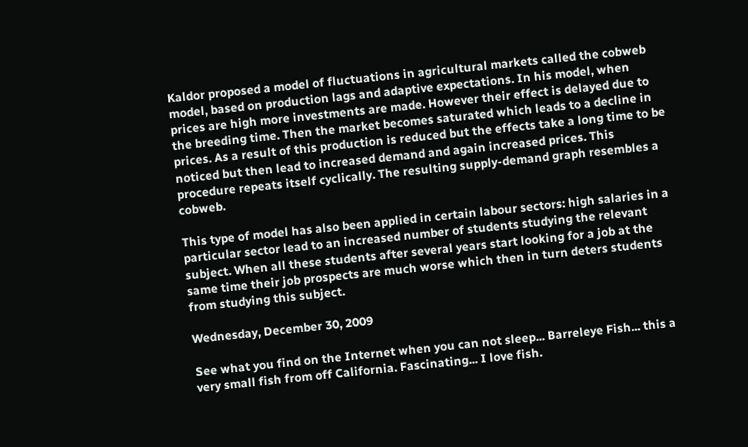Kaldor proposed a model of fluctuations in agricultural markets called the cobweb model, based on production lags and adaptive expectations. In his model, when prices are high more investments are made. However their effect is delayed due to the breeding time. Then the market becomes saturated which leads to a decline in prices. As a result of this production is reduced but the effects take a long time to be noticed but then lead to increased demand and again increased prices. This procedure repeats itself cyclically. The resulting supply-demand graph resembles a cobweb.

This type of model has also been applied in certain labour sectors: high salaries in a particular sector lead to an increased number of students studying the relevant subject. When all these students after several years start looking for a job at the same time their job prospects are much worse which then in turn deters students from studying this subject.

Wednesday, December 30, 2009

See what you find on the Internet when you can not sleep... Barreleye Fish... this a very small fish from off California. Fascinating... I love fish.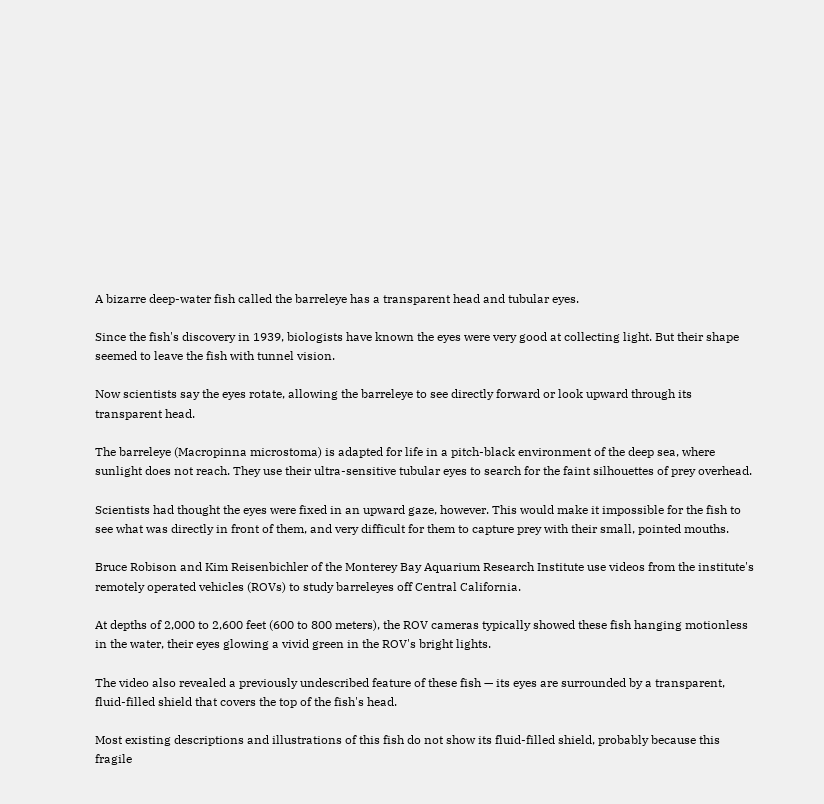A bizarre deep-water fish called the barreleye has a transparent head and tubular eyes.

Since the fish's discovery in 1939, biologists have known the eyes were very good at collecting light. But their shape seemed to leave the fish with tunnel vision.

Now scientists say the eyes rotate, allowing the barreleye to see directly forward or look upward through its transparent head.

The barreleye (Macropinna microstoma) is adapted for life in a pitch-black environment of the deep sea, where sunlight does not reach. They use their ultra-sensitive tubular eyes to search for the faint silhouettes of prey overhead.

Scientists had thought the eyes were fixed in an upward gaze, however. This would make it impossible for the fish to see what was directly in front of them, and very difficult for them to capture prey with their small, pointed mouths.

Bruce Robison and Kim Reisenbichler of the Monterey Bay Aquarium Research Institute use videos from the institute's remotely operated vehicles (ROVs) to study barreleyes off Central California.

At depths of 2,000 to 2,600 feet (600 to 800 meters), the ROV cameras typically showed these fish hanging motionless in the water, their eyes glowing a vivid green in the ROV's bright lights.

The video also revealed a previously undescribed feature of these fish — its eyes are surrounded by a transparent, fluid-filled shield that covers the top of the fish's head.

Most existing descriptions and illustrations of this fish do not show its fluid-filled shield, probably because this fragile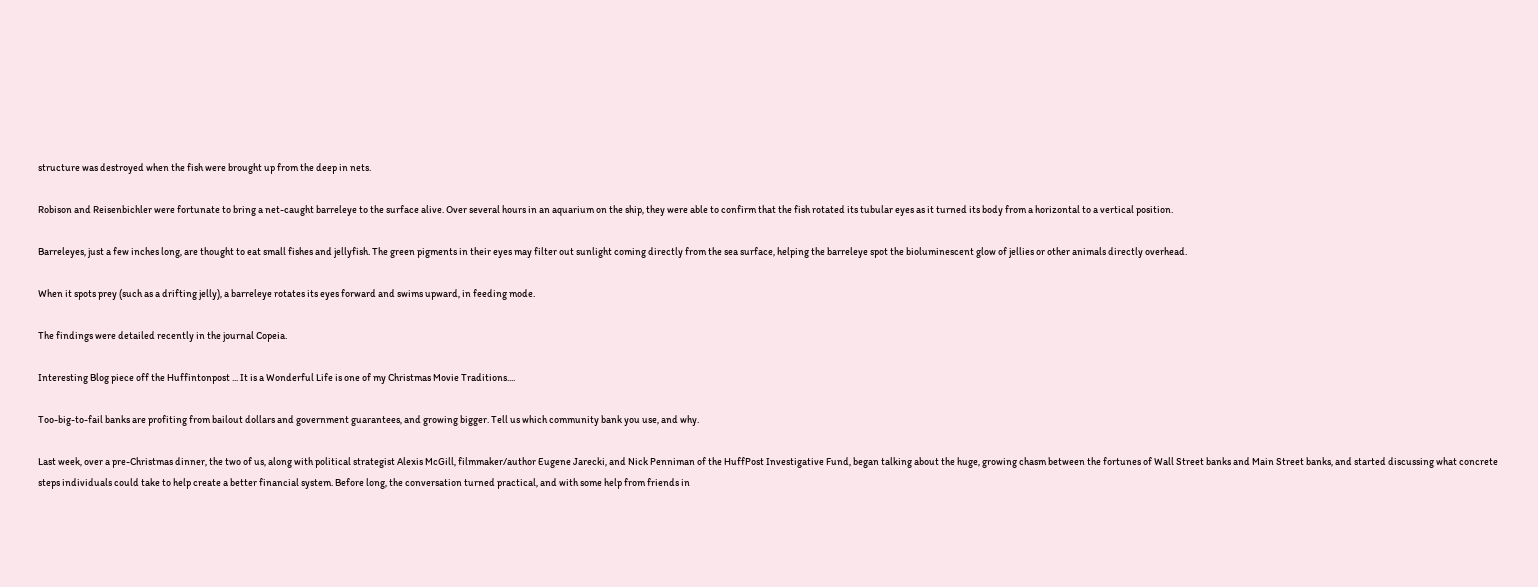structure was destroyed when the fish were brought up from the deep in nets.

Robison and Reisenbichler were fortunate to bring a net-caught barreleye to the surface alive. Over several hours in an aquarium on the ship, they were able to confirm that the fish rotated its tubular eyes as it turned its body from a horizontal to a vertical position.

Barreleyes, just a few inches long, are thought to eat small fishes and jellyfish. The green pigments in their eyes may filter out sunlight coming directly from the sea surface, helping the barreleye spot the bioluminescent glow of jellies or other animals directly overhead.

When it spots prey (such as a drifting jelly), a barreleye rotates its eyes forward and swims upward, in feeding mode.

The findings were detailed recently in the journal Copeia.

Interesting Blog piece off the Huffintonpost ... It is a Wonderful Life is one of my Christmas Movie Traditions....

Too-big-to-fail banks are profiting from bailout dollars and government guarantees, and growing bigger. Tell us which community bank you use, and why.

Last week, over a pre-Christmas dinner, the two of us, along with political strategist Alexis McGill, filmmaker/author Eugene Jarecki, and Nick Penniman of the HuffPost Investigative Fund, began talking about the huge, growing chasm between the fortunes of Wall Street banks and Main Street banks, and started discussing what concrete steps individuals could take to help create a better financial system. Before long, the conversation turned practical, and with some help from friends in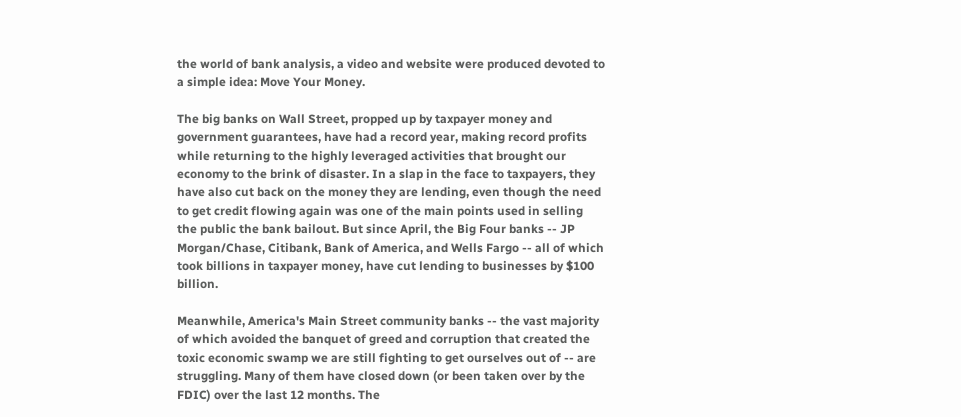the world of bank analysis, a video and website were produced devoted to a simple idea: Move Your Money.

The big banks on Wall Street, propped up by taxpayer money and government guarantees, have had a record year, making record profits while returning to the highly leveraged activities that brought our economy to the brink of disaster. In a slap in the face to taxpayers, they have also cut back on the money they are lending, even though the need to get credit flowing again was one of the main points used in selling the public the bank bailout. But since April, the Big Four banks -- JP Morgan/Chase, Citibank, Bank of America, and Wells Fargo -- all of which took billions in taxpayer money, have cut lending to businesses by $100 billion.

Meanwhile, America's Main Street community banks -- the vast majority of which avoided the banquet of greed and corruption that created the toxic economic swamp we are still fighting to get ourselves out of -- are struggling. Many of them have closed down (or been taken over by the FDIC) over the last 12 months. The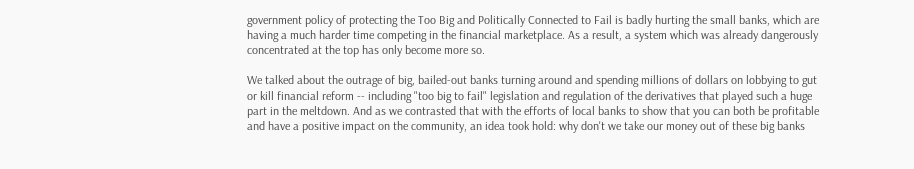government policy of protecting the Too Big and Politically Connected to Fail is badly hurting the small banks, which are having a much harder time competing in the financial marketplace. As a result, a system which was already dangerously concentrated at the top has only become more so.

We talked about the outrage of big, bailed-out banks turning around and spending millions of dollars on lobbying to gut or kill financial reform -- including "too big to fail" legislation and regulation of the derivatives that played such a huge part in the meltdown. And as we contrasted that with the efforts of local banks to show that you can both be profitable and have a positive impact on the community, an idea took hold: why don't we take our money out of these big banks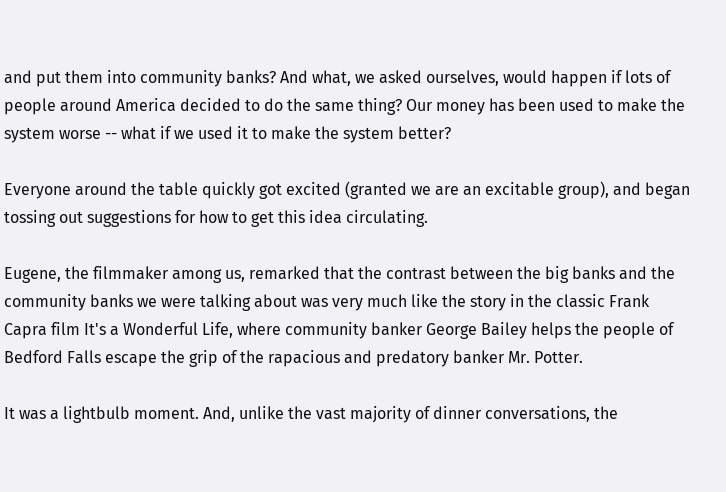and put them into community banks? And what, we asked ourselves, would happen if lots of people around America decided to do the same thing? Our money has been used to make the system worse -- what if we used it to make the system better?

Everyone around the table quickly got excited (granted we are an excitable group), and began tossing out suggestions for how to get this idea circulating.

Eugene, the filmmaker among us, remarked that the contrast between the big banks and the community banks we were talking about was very much like the story in the classic Frank Capra film It's a Wonderful Life, where community banker George Bailey helps the people of Bedford Falls escape the grip of the rapacious and predatory banker Mr. Potter.

It was a lightbulb moment. And, unlike the vast majority of dinner conversations, the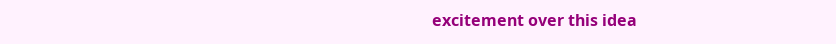excitement over this idea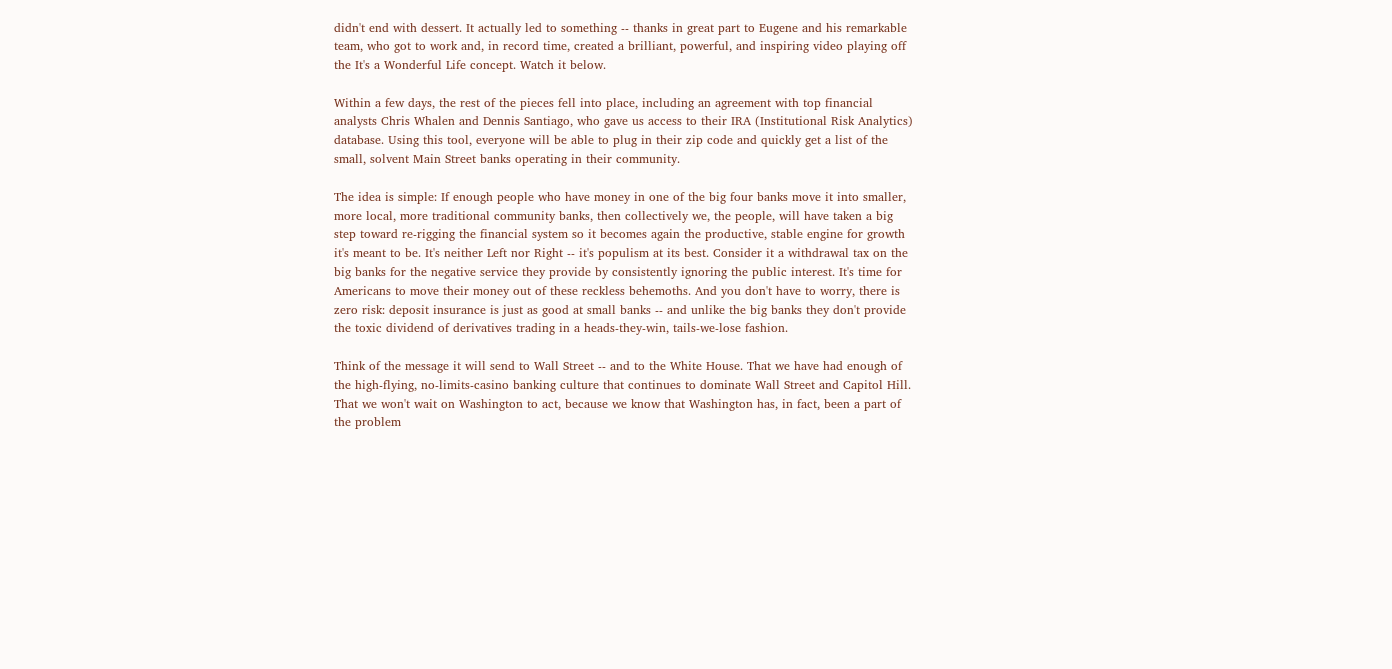didn't end with dessert. It actually led to something -- thanks in great part to Eugene and his remarkable team, who got to work and, in record time, created a brilliant, powerful, and inspiring video playing off the It's a Wonderful Life concept. Watch it below.

Within a few days, the rest of the pieces fell into place, including an agreement with top financial analysts Chris Whalen and Dennis Santiago, who gave us access to their IRA (Institutional Risk Analytics) database. Using this tool, everyone will be able to plug in their zip code and quickly get a list of the small, solvent Main Street banks operating in their community.

The idea is simple: If enough people who have money in one of the big four banks move it into smaller, more local, more traditional community banks, then collectively we, the people, will have taken a big step toward re-rigging the financial system so it becomes again the productive, stable engine for growth it's meant to be. It's neither Left nor Right -- it's populism at its best. Consider it a withdrawal tax on the big banks for the negative service they provide by consistently ignoring the public interest. It's time for Americans to move their money out of these reckless behemoths. And you don't have to worry, there is zero risk: deposit insurance is just as good at small banks -- and unlike the big banks they don't provide the toxic dividend of derivatives trading in a heads-they-win, tails-we-lose fashion.

Think of the message it will send to Wall Street -- and to the White House. That we have had enough of the high-flying, no-limits-casino banking culture that continues to dominate Wall Street and Capitol Hill. That we won't wait on Washington to act, because we know that Washington has, in fact, been a part of the problem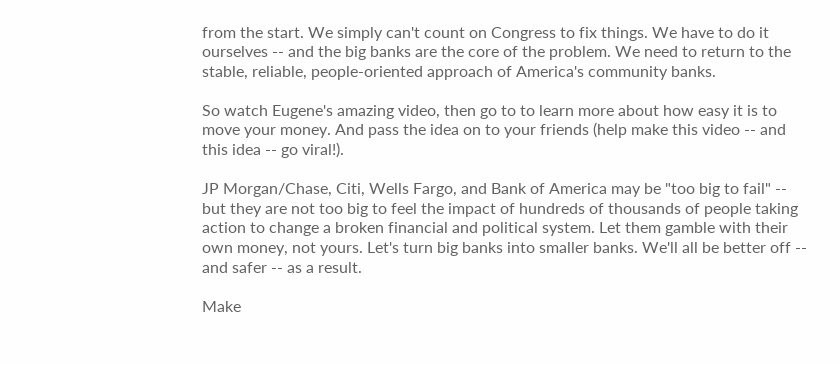from the start. We simply can't count on Congress to fix things. We have to do it ourselves -- and the big banks are the core of the problem. We need to return to the stable, reliable, people-oriented approach of America's community banks.

So watch Eugene's amazing video, then go to to learn more about how easy it is to move your money. And pass the idea on to your friends (help make this video -- and this idea -- go viral!).

JP Morgan/Chase, Citi, Wells Fargo, and Bank of America may be "too big to fail" -- but they are not too big to feel the impact of hundreds of thousands of people taking action to change a broken financial and political system. Let them gamble with their own money, not yours. Let's turn big banks into smaller banks. We'll all be better off -- and safer -- as a result.

Make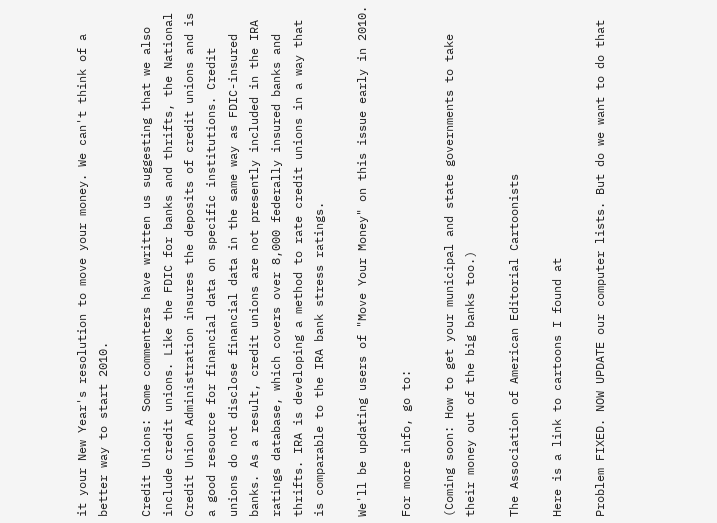it your New Year's resolution to move your money. We can't think of a better way to start 2010.

Credit Unions: Some commenters have written us suggesting that we also include credit unions. Like the FDIC for banks and thrifts, the National Credit Union Administration insures the deposits of credit unions and is a good resource for financial data on specific institutions. Credit unions do not disclose financial data in the same way as FDIC-insured banks. As a result, credit unions are not presently included in the IRA ratings database, which covers over 8,000 federally insured banks and thrifts. IRA is developing a method to rate credit unions in a way that is comparable to the IRA bank stress ratings.

We'll be updating users of "Move Your Money" on this issue early in 2010.

For more info, go to:

(Coming soon: How to get your municipal and state governments to take their money out of the big banks too.)

The Association of American Editorial Cartoonists

Here is a link to cartoons I found at

Problem FIXED. NOW UPDATE our computer lists. But do we want to do that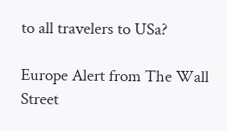to all travelers to USa?

Europe Alert from The Wall Street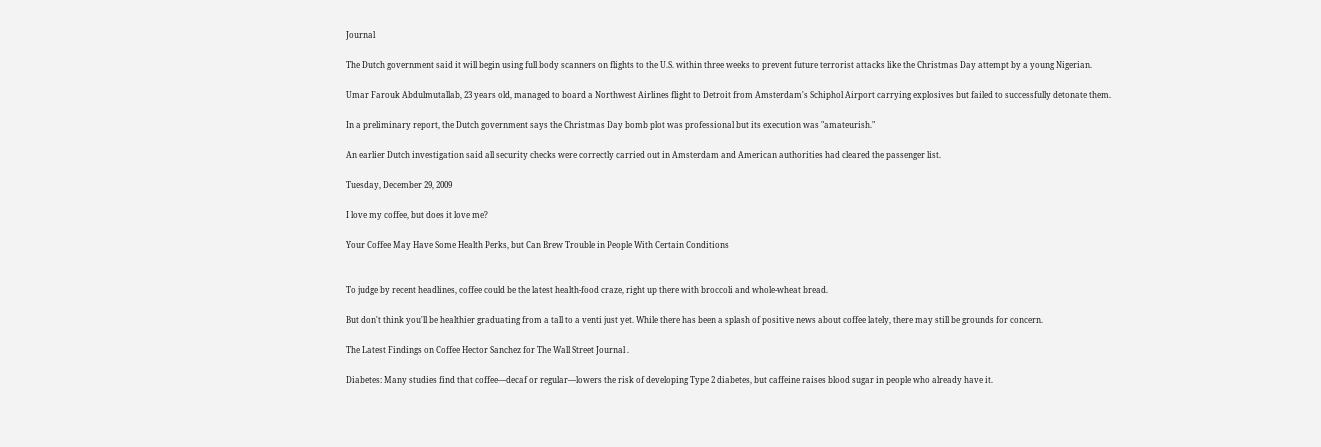Journal

The Dutch government said it will begin using full body scanners on flights to the U.S. within three weeks to prevent future terrorist attacks like the Christmas Day attempt by a young Nigerian.

Umar Farouk Abdulmutallab, 23 years old, managed to board a Northwest Airlines flight to Detroit from Amsterdam's Schiphol Airport carrying explosives but failed to successfully detonate them.

In a preliminary report, the Dutch government says the Christmas Day bomb plot was professional but its execution was "amateurish."

An earlier Dutch investigation said all security checks were correctly carried out in Amsterdam and American authorities had cleared the passenger list.

Tuesday, December 29, 2009

I love my coffee, but does it love me?

Your Coffee May Have Some Health Perks, but Can Brew Trouble in People With Certain Conditions


To judge by recent headlines, coffee could be the latest health-food craze, right up there with broccoli and whole-wheat bread.

But don't think you'll be healthier graduating from a tall to a venti just yet. While there has been a splash of positive news about coffee lately, there may still be grounds for concern.

The Latest Findings on Coffee Hector Sanchez for The Wall Street Journal .

Diabetes: Many studies find that coffee—decaf or regular—lowers the risk of developing Type 2 diabetes, but caffeine raises blood sugar in people who already have it.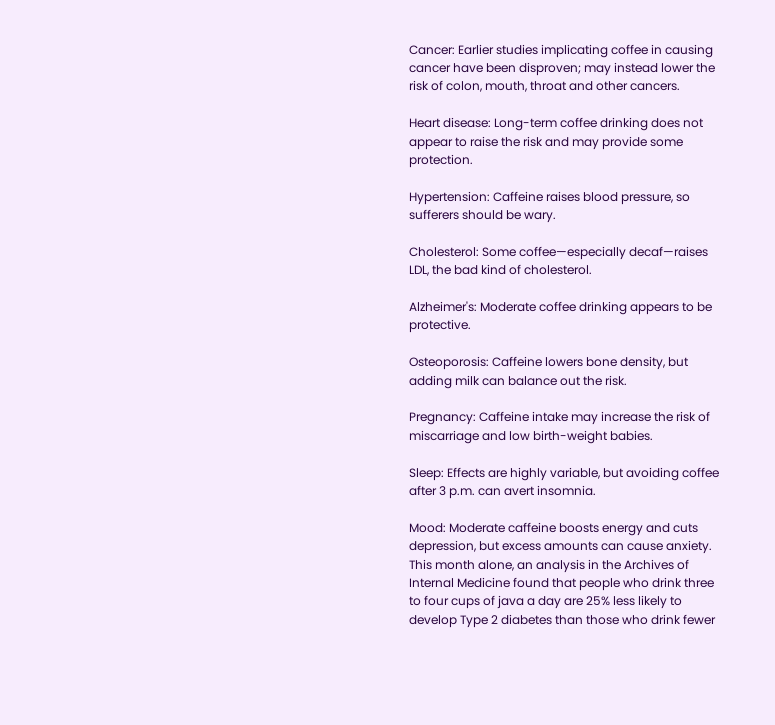Cancer: Earlier studies implicating coffee in causing cancer have been disproven; may instead lower the risk of colon, mouth, throat and other cancers.

Heart disease: Long-term coffee drinking does not appear to raise the risk and may provide some protection.

Hypertension: Caffeine raises blood pressure, so sufferers should be wary.

Cholesterol: Some coffee—especially decaf—raises LDL, the bad kind of cholesterol.

Alzheimer's: Moderate coffee drinking appears to be protective.

Osteoporosis: Caffeine lowers bone density, but adding milk can balance out the risk.

Pregnancy: Caffeine intake may increase the risk of miscarriage and low birth-weight babies.

Sleep: Effects are highly variable, but avoiding coffee after 3 p.m. can avert insomnia.

Mood: Moderate caffeine boosts energy and cuts depression, but excess amounts can cause anxiety.
This month alone, an analysis in the Archives of Internal Medicine found that people who drink three to four cups of java a day are 25% less likely to develop Type 2 diabetes than those who drink fewer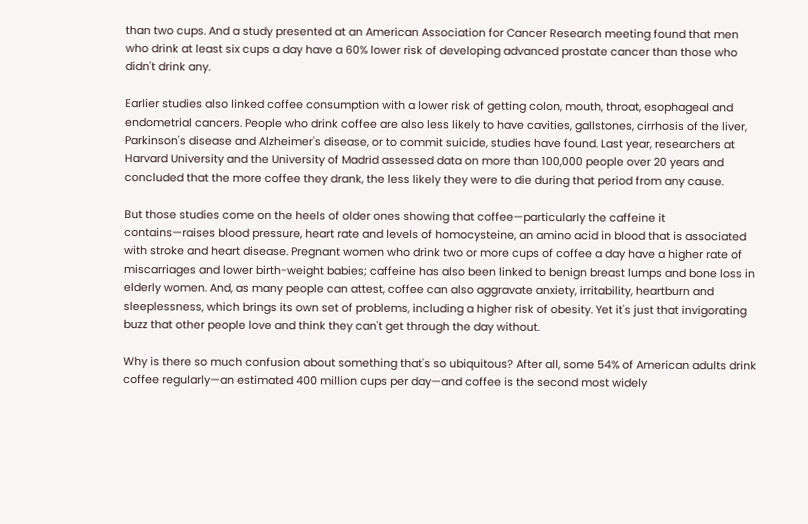than two cups. And a study presented at an American Association for Cancer Research meeting found that men who drink at least six cups a day have a 60% lower risk of developing advanced prostate cancer than those who didn't drink any.

Earlier studies also linked coffee consumption with a lower risk of getting colon, mouth, throat, esophageal and endometrial cancers. People who drink coffee are also less likely to have cavities, gallstones, cirrhosis of the liver, Parkinson's disease and Alzheimer's disease, or to commit suicide, studies have found. Last year, researchers at Harvard University and the University of Madrid assessed data on more than 100,000 people over 20 years and concluded that the more coffee they drank, the less likely they were to die during that period from any cause.

But those studies come on the heels of older ones showing that coffee—particularly the caffeine it contains—raises blood pressure, heart rate and levels of homocysteine, an amino acid in blood that is associated with stroke and heart disease. Pregnant women who drink two or more cups of coffee a day have a higher rate of miscarriages and lower birth-weight babies; caffeine has also been linked to benign breast lumps and bone loss in elderly women. And, as many people can attest, coffee can also aggravate anxiety, irritability, heartburn and sleeplessness, which brings its own set of problems, including a higher risk of obesity. Yet it's just that invigorating buzz that other people love and think they can't get through the day without.

Why is there so much confusion about something that's so ubiquitous? After all, some 54% of American adults drink coffee regularly—an estimated 400 million cups per day—and coffee is the second most widely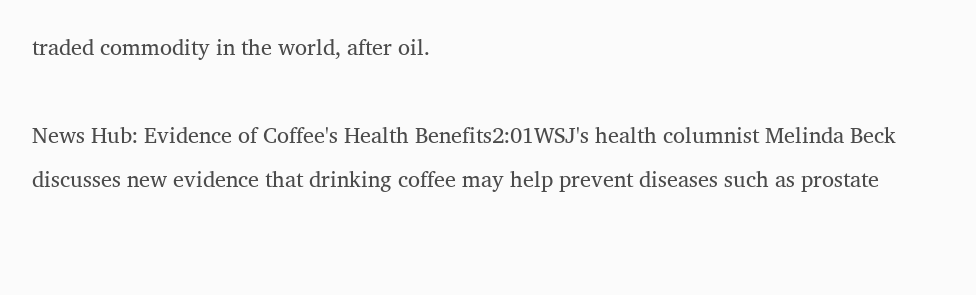traded commodity in the world, after oil.

News Hub: Evidence of Coffee's Health Benefits2:01WSJ's health columnist Melinda Beck discusses new evidence that drinking coffee may help prevent diseases such as prostate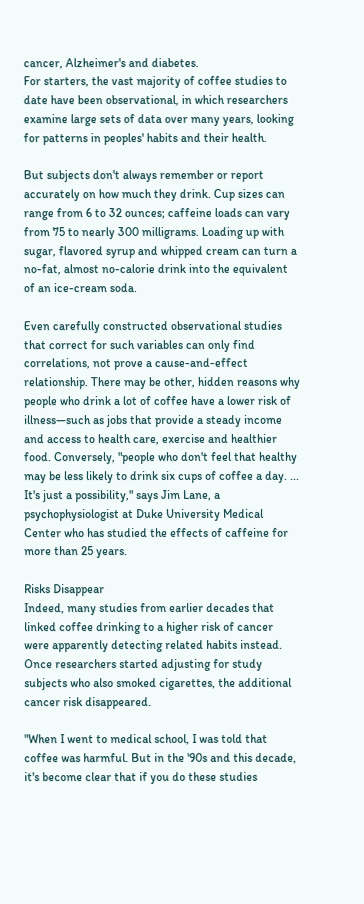cancer, Alzheimer's and diabetes.
For starters, the vast majority of coffee studies to date have been observational, in which researchers examine large sets of data over many years, looking for patterns in peoples' habits and their health.

But subjects don't always remember or report accurately on how much they drink. Cup sizes can range from 6 to 32 ounces; caffeine loads can vary from 75 to nearly 300 milligrams. Loading up with sugar, flavored syrup and whipped cream can turn a no-fat, almost no-calorie drink into the equivalent of an ice-cream soda.

Even carefully constructed observational studies that correct for such variables can only find correlations, not prove a cause-and-effect relationship. There may be other, hidden reasons why people who drink a lot of coffee have a lower risk of illness—such as jobs that provide a steady income and access to health care, exercise and healthier food. Conversely, "people who don't feel that healthy may be less likely to drink six cups of coffee a day. ... It's just a possibility," says Jim Lane, a psychophysiologist at Duke University Medical Center who has studied the effects of caffeine for more than 25 years.

Risks Disappear
Indeed, many studies from earlier decades that linked coffee drinking to a higher risk of cancer were apparently detecting related habits instead. Once researchers started adjusting for study subjects who also smoked cigarettes, the additional cancer risk disappeared.

"When I went to medical school, I was told that coffee was harmful. But in the '90s and this decade, it's become clear that if you do these studies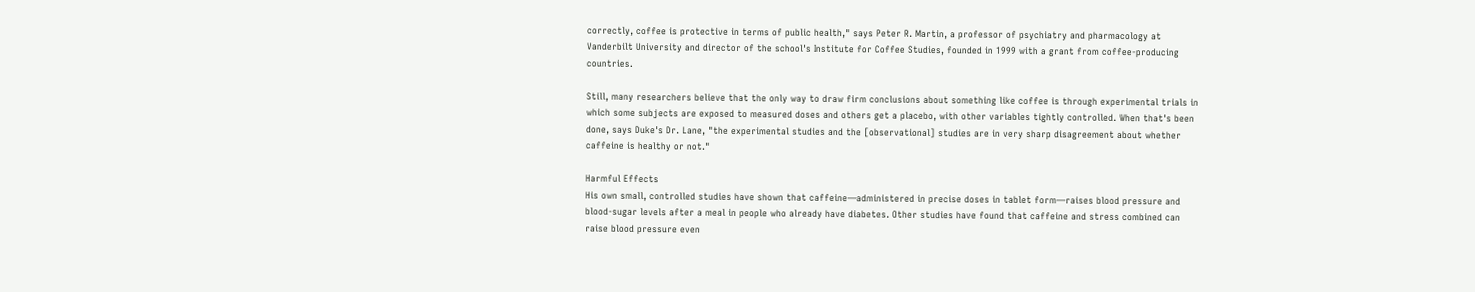correctly, coffee is protective in terms of public health," says Peter R. Martin, a professor of psychiatry and pharmacology at Vanderbilt University and director of the school's Institute for Coffee Studies, founded in 1999 with a grant from coffee-producing countries.

Still, many researchers believe that the only way to draw firm conclusions about something like coffee is through experimental trials in which some subjects are exposed to measured doses and others get a placebo, with other variables tightly controlled. When that's been done, says Duke's Dr. Lane, "the experimental studies and the [observational] studies are in very sharp disagreement about whether caffeine is healthy or not."

Harmful Effects
His own small, controlled studies have shown that caffeine—administered in precise doses in tablet form—raises blood pressure and blood-sugar levels after a meal in people who already have diabetes. Other studies have found that caffeine and stress combined can raise blood pressure even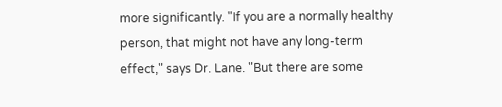more significantly. "If you are a normally healthy person, that might not have any long-term effect," says Dr. Lane. "But there are some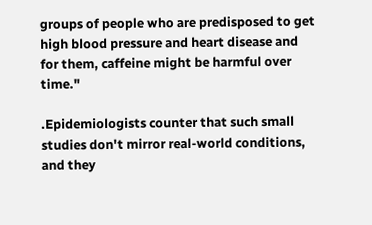groups of people who are predisposed to get high blood pressure and heart disease and for them, caffeine might be harmful over time."

.Epidemiologists counter that such small studies don't mirror real-world conditions, and they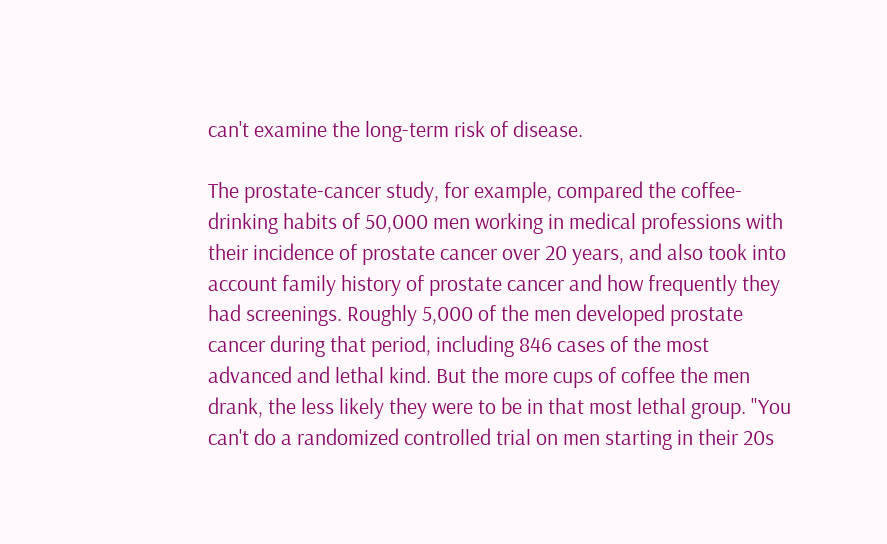can't examine the long-term risk of disease.

The prostate-cancer study, for example, compared the coffee-drinking habits of 50,000 men working in medical professions with their incidence of prostate cancer over 20 years, and also took into account family history of prostate cancer and how frequently they had screenings. Roughly 5,000 of the men developed prostate cancer during that period, including 846 cases of the most advanced and lethal kind. But the more cups of coffee the men drank, the less likely they were to be in that most lethal group. "You can't do a randomized controlled trial on men starting in their 20s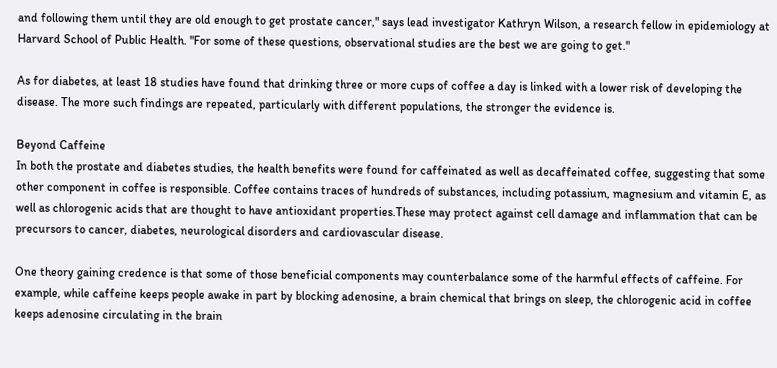and following them until they are old enough to get prostate cancer," says lead investigator Kathryn Wilson, a research fellow in epidemiology at Harvard School of Public Health. "For some of these questions, observational studies are the best we are going to get."

As for diabetes, at least 18 studies have found that drinking three or more cups of coffee a day is linked with a lower risk of developing the disease. The more such findings are repeated, particularly with different populations, the stronger the evidence is.

Beyond Caffeine
In both the prostate and diabetes studies, the health benefits were found for caffeinated as well as decaffeinated coffee, suggesting that some other component in coffee is responsible. Coffee contains traces of hundreds of substances, including potassium, magnesium and vitamin E, as well as chlorogenic acids that are thought to have antioxidant properties.These may protect against cell damage and inflammation that can be precursors to cancer, diabetes, neurological disorders and cardiovascular disease.

One theory gaining credence is that some of those beneficial components may counterbalance some of the harmful effects of caffeine. For example, while caffeine keeps people awake in part by blocking adenosine, a brain chemical that brings on sleep, the chlorogenic acid in coffee keeps adenosine circulating in the brain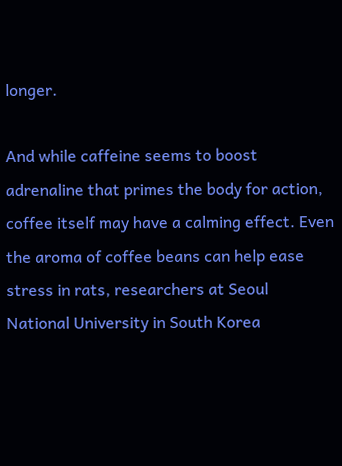longer.

And while caffeine seems to boost adrenaline that primes the body for action, coffee itself may have a calming effect. Even the aroma of coffee beans can help ease stress in rats, researchers at Seoul National University in South Korea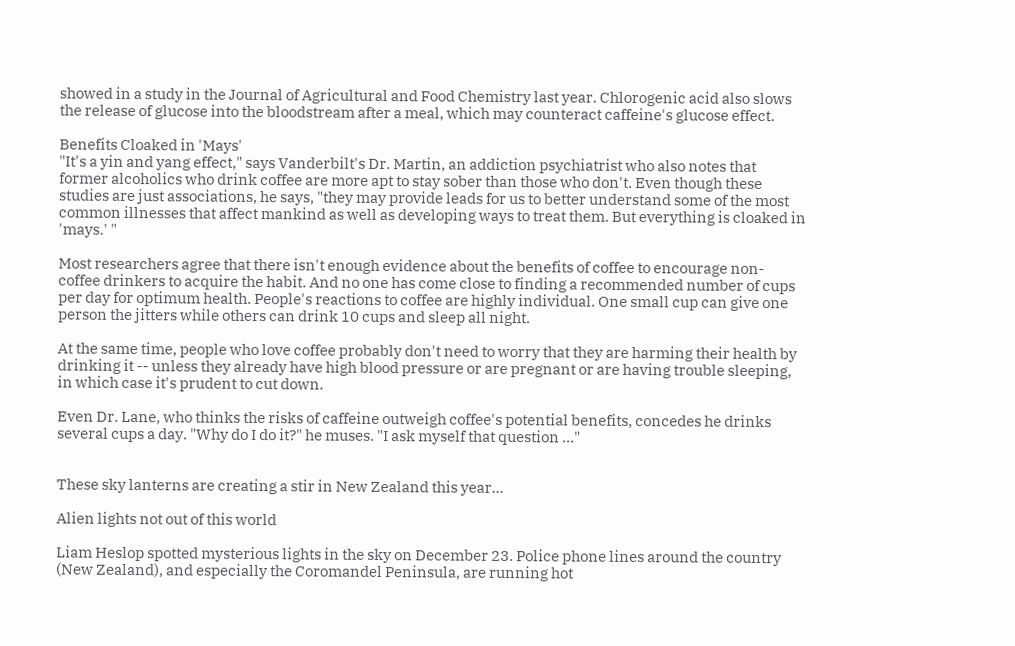showed in a study in the Journal of Agricultural and Food Chemistry last year. Chlorogenic acid also slows the release of glucose into the bloodstream after a meal, which may counteract caffeine's glucose effect.

Benefits Cloaked in 'Mays'
"It's a yin and yang effect," says Vanderbilt's Dr. Martin, an addiction psychiatrist who also notes that former alcoholics who drink coffee are more apt to stay sober than those who don't. Even though these studies are just associations, he says, "they may provide leads for us to better understand some of the most common illnesses that affect mankind as well as developing ways to treat them. But everything is cloaked in 'mays.' "

Most researchers agree that there isn't enough evidence about the benefits of coffee to encourage non-coffee drinkers to acquire the habit. And no one has come close to finding a recommended number of cups per day for optimum health. People's reactions to coffee are highly individual. One small cup can give one person the jitters while others can drink 10 cups and sleep all night.

At the same time, people who love coffee probably don't need to worry that they are harming their health by drinking it -- unless they already have high blood pressure or are pregnant or are having trouble sleeping, in which case it's prudent to cut down.

Even Dr. Lane, who thinks the risks of caffeine outweigh coffee's potential benefits, concedes he drinks several cups a day. "Why do I do it?" he muses. "I ask myself that question ..."


These sky lanterns are creating a stir in New Zealand this year...

Alien lights not out of this world

Liam Heslop spotted mysterious lights in the sky on December 23. Police phone lines around the country (New Zealand), and especially the Coromandel Peninsula, are running hot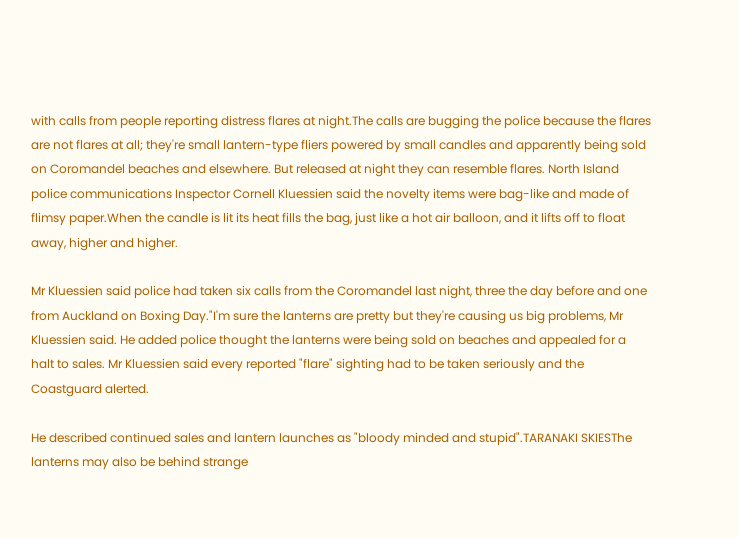with calls from people reporting distress flares at night.The calls are bugging the police because the flares are not flares at all; they're small lantern-type fliers powered by small candles and apparently being sold on Coromandel beaches and elsewhere. But released at night they can resemble flares. North Island police communications Inspector Cornell Kluessien said the novelty items were bag-like and made of flimsy paper.When the candle is lit its heat fills the bag, just like a hot air balloon, and it lifts off to float away, higher and higher.

Mr Kluessien said police had taken six calls from the Coromandel last night, three the day before and one from Auckland on Boxing Day."I'm sure the lanterns are pretty but they're causing us big problems, Mr Kluessien said. He added police thought the lanterns were being sold on beaches and appealed for a halt to sales. Mr Kluessien said every reported "flare" sighting had to be taken seriously and the Coastguard alerted.

He described continued sales and lantern launches as "bloody minded and stupid".TARANAKI SKIESThe lanterns may also be behind strange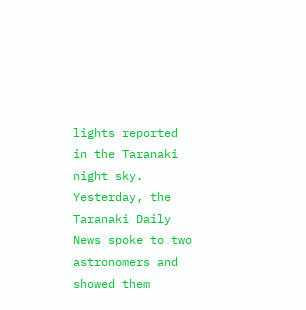lights reported in the Taranaki night sky. Yesterday, the Taranaki Daily News spoke to two astronomers and showed them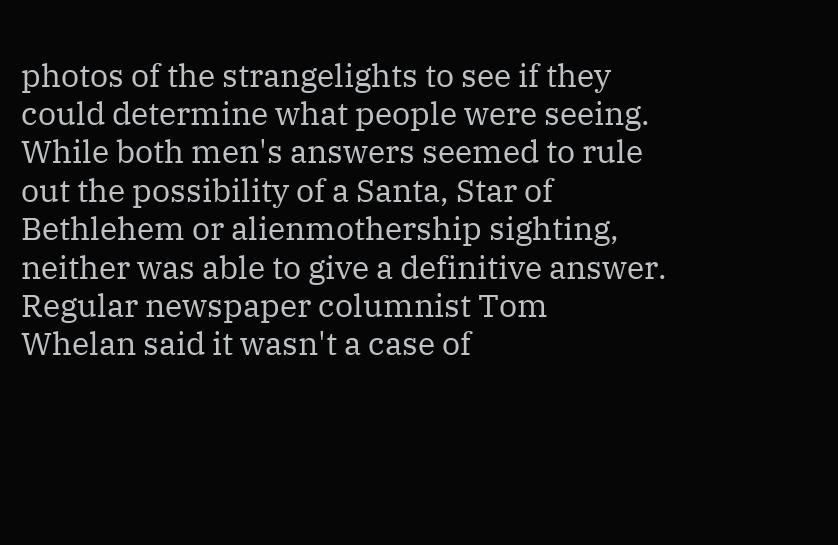photos of the strangelights to see if they could determine what people were seeing. While both men's answers seemed to rule out the possibility of a Santa, Star of Bethlehem or alienmothership sighting, neither was able to give a definitive answer. Regular newspaper columnist Tom Whelan said it wasn't a case of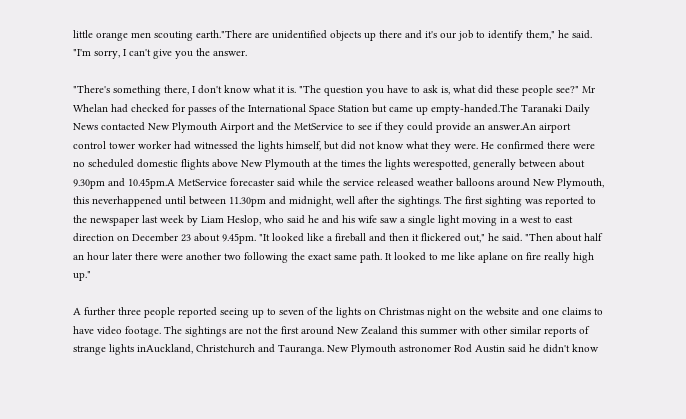little orange men scouting earth."There are unidentified objects up there and it's our job to identify them," he said. "I'm sorry, I can't give you the answer.

"There's something there, I don't know what it is. "The question you have to ask is, what did these people see?" Mr Whelan had checked for passes of the International Space Station but came up empty-handed.The Taranaki Daily News contacted New Plymouth Airport and the MetService to see if they could provide an answer.An airport control tower worker had witnessed the lights himself, but did not know what they were. He confirmed there were no scheduled domestic flights above New Plymouth at the times the lights werespotted, generally between about 9.30pm and 10.45pm.A MetService forecaster said while the service released weather balloons around New Plymouth, this neverhappened until between 11.30pm and midnight, well after the sightings. The first sighting was reported to the newspaper last week by Liam Heslop, who said he and his wife saw a single light moving in a west to east direction on December 23 about 9.45pm. "It looked like a fireball and then it flickered out," he said. "Then about half an hour later there were another two following the exact same path. It looked to me like aplane on fire really high up."

A further three people reported seeing up to seven of the lights on Christmas night on the website and one claims to have video footage. The sightings are not the first around New Zealand this summer with other similar reports of strange lights inAuckland, Christchurch and Tauranga. New Plymouth astronomer Rod Austin said he didn't know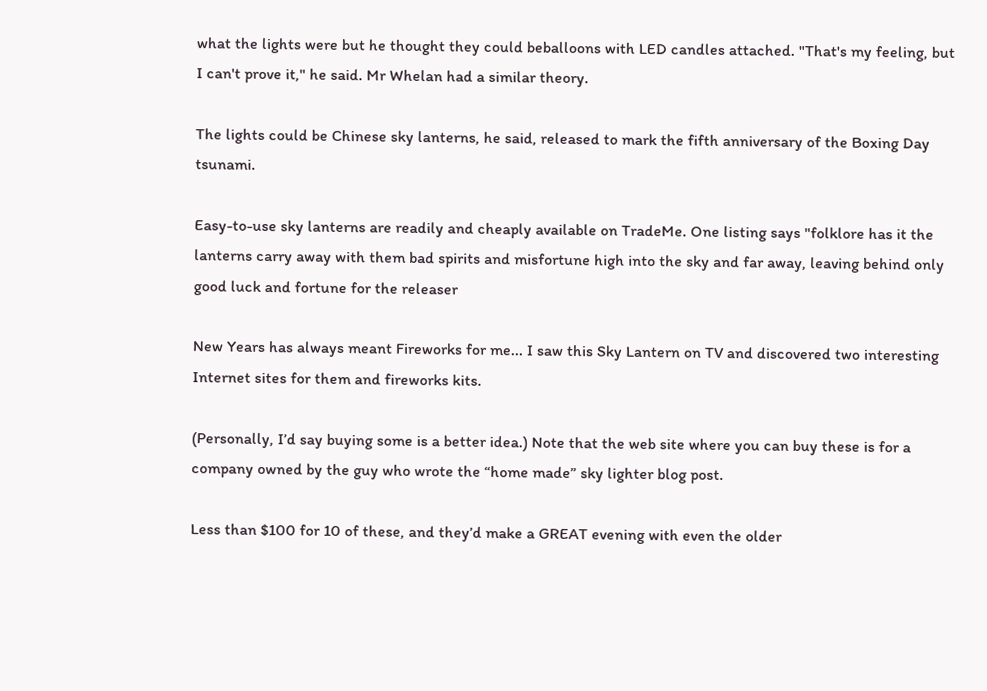what the lights were but he thought they could beballoons with LED candles attached. "That's my feeling, but I can't prove it," he said. Mr Whelan had a similar theory.

The lights could be Chinese sky lanterns, he said, released to mark the fifth anniversary of the Boxing Day tsunami.

Easy-to-use sky lanterns are readily and cheaply available on TradeMe. One listing says "folklore has it the lanterns carry away with them bad spirits and misfortune high into the sky and far away, leaving behind only good luck and fortune for the releaser

New Years has always meant Fireworks for me... I saw this Sky Lantern on TV and discovered two interesting Internet sites for them and fireworks kits.

(Personally, I’d say buying some is a better idea.) Note that the web site where you can buy these is for a company owned by the guy who wrote the “home made” sky lighter blog post.

Less than $100 for 10 of these, and they’d make a GREAT evening with even the older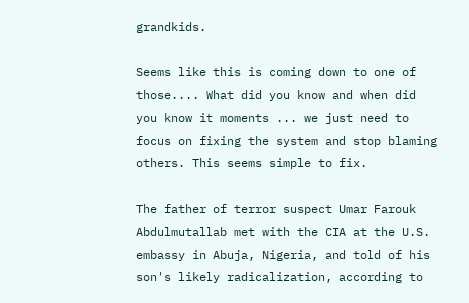grandkids.

Seems like this is coming down to one of those.... What did you know and when did you know it moments ... we just need to focus on fixing the system and stop blaming others. This seems simple to fix.

The father of terror suspect Umar Farouk Abdulmutallab met with the CIA at the U.S. embassy in Abuja, Nigeria, and told of his son's likely radicalization, according to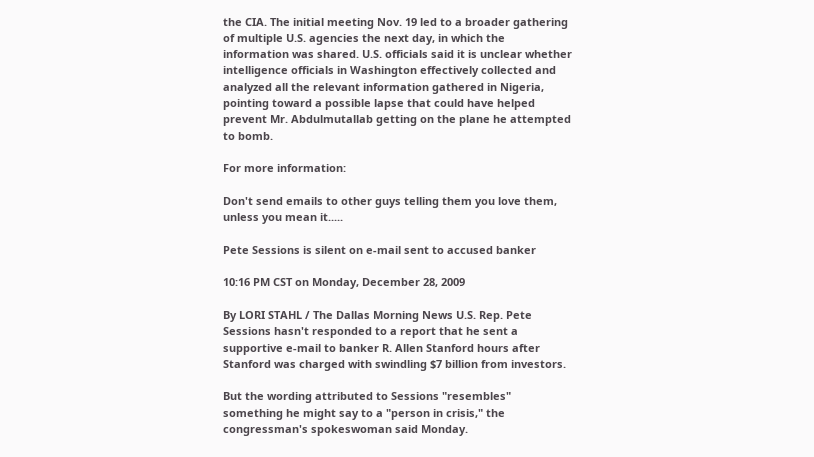the CIA. The initial meeting Nov. 19 led to a broader gathering of multiple U.S. agencies the next day, in which the information was shared. U.S. officials said it is unclear whether intelligence officials in Washington effectively collected and analyzed all the relevant information gathered in Nigeria, pointing toward a possible lapse that could have helped prevent Mr. Abdulmutallab getting on the plane he attempted to bomb.

For more information:

Don't send emails to other guys telling them you love them, unless you mean it.....

Pete Sessions is silent on e-mail sent to accused banker

10:16 PM CST on Monday, December 28, 2009

By LORI STAHL / The Dallas Morning News U.S. Rep. Pete Sessions hasn't responded to a report that he sent a supportive e-mail to banker R. Allen Stanford hours after Stanford was charged with swindling $7 billion from investors.

But the wording attributed to Sessions "resembles" something he might say to a "person in crisis," the congressman's spokeswoman said Monday.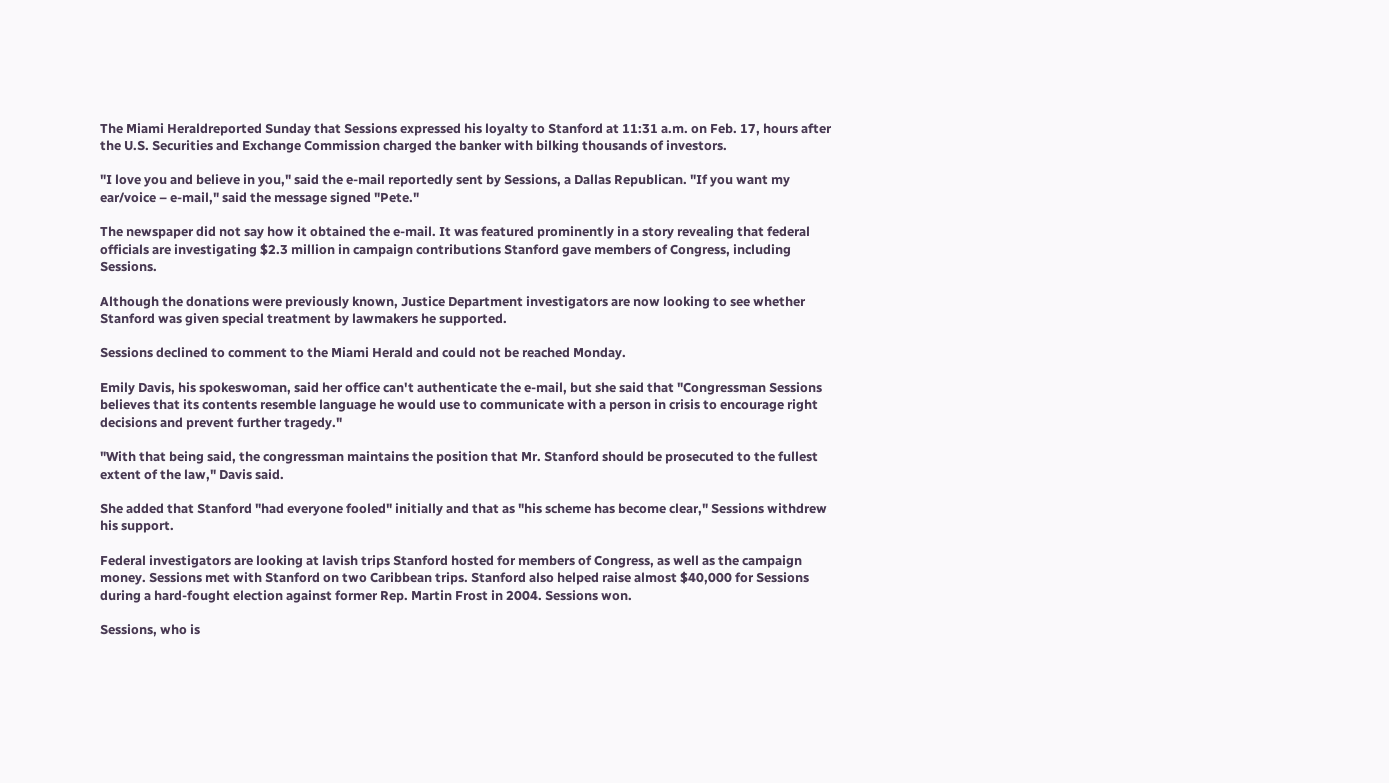The Miami Heraldreported Sunday that Sessions expressed his loyalty to Stanford at 11:31 a.m. on Feb. 17, hours after the U.S. Securities and Exchange Commission charged the banker with bilking thousands of investors.

"I love you and believe in you," said the e-mail reportedly sent by Sessions, a Dallas Republican. "If you want my ear/voice – e-mail," said the message signed "Pete."

The newspaper did not say how it obtained the e-mail. It was featured prominently in a story revealing that federal officials are investigating $2.3 million in campaign contributions Stanford gave members of Congress, including Sessions.

Although the donations were previously known, Justice Department investigators are now looking to see whether Stanford was given special treatment by lawmakers he supported.

Sessions declined to comment to the Miami Herald and could not be reached Monday.

Emily Davis, his spokeswoman, said her office can't authenticate the e-mail, but she said that "Congressman Sessions believes that its contents resemble language he would use to communicate with a person in crisis to encourage right decisions and prevent further tragedy."

"With that being said, the congressman maintains the position that Mr. Stanford should be prosecuted to the fullest extent of the law," Davis said.

She added that Stanford "had everyone fooled" initially and that as "his scheme has become clear," Sessions withdrew his support.

Federal investigators are looking at lavish trips Stanford hosted for members of Congress, as well as the campaign money. Sessions met with Stanford on two Caribbean trips. Stanford also helped raise almost $40,000 for Sessions during a hard-fought election against former Rep. Martin Frost in 2004. Sessions won.

Sessions, who is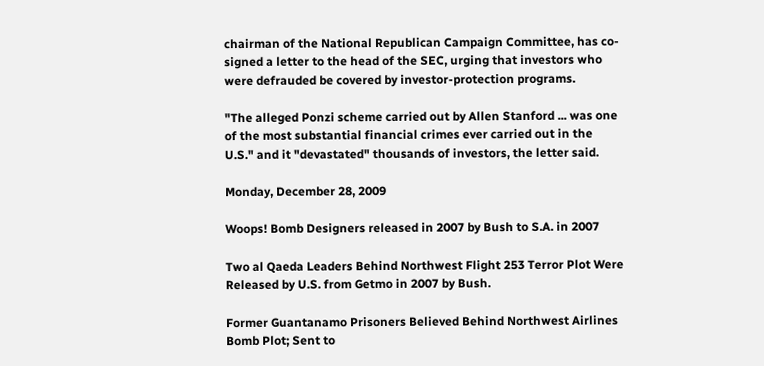chairman of the National Republican Campaign Committee, has co-signed a letter to the head of the SEC, urging that investors who were defrauded be covered by investor-protection programs.

"The alleged Ponzi scheme carried out by Allen Stanford ... was one of the most substantial financial crimes ever carried out in the U.S." and it "devastated" thousands of investors, the letter said.

Monday, December 28, 2009

Woops! Bomb Designers released in 2007 by Bush to S.A. in 2007

Two al Qaeda Leaders Behind Northwest Flight 253 Terror Plot Were Released by U.S. from Getmo in 2007 by Bush.

Former Guantanamo Prisoners Believed Behind Northwest Airlines Bomb Plot; Sent to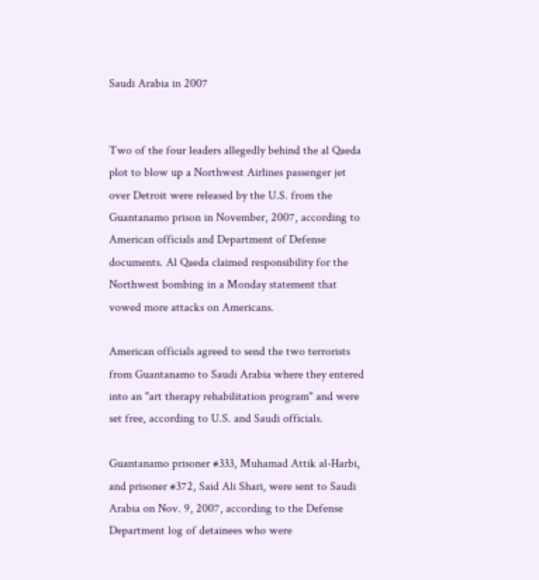Saudi Arabia in 2007


Two of the four leaders allegedly behind the al Qaeda plot to blow up a Northwest Airlines passenger jet over Detroit were released by the U.S. from the Guantanamo prison in November, 2007, according to American officials and Department of Defense documents. Al Qaeda claimed responsibility for the Northwest bombing in a Monday statement that vowed more attacks on Americans.

American officials agreed to send the two terrorists from Guantanamo to Saudi Arabia where they entered into an "art therapy rehabilitation program" and were set free, according to U.S. and Saudi officials.

Guantanamo prisoner #333, Muhamad Attik al-Harbi, and prisoner #372, Said Ali Shari, were sent to Saudi Arabia on Nov. 9, 2007, according to the Defense Department log of detainees who were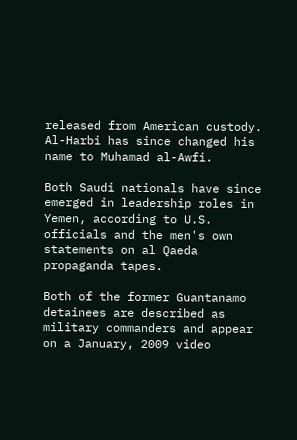released from American custody. Al-Harbi has since changed his name to Muhamad al-Awfi.

Both Saudi nationals have since emerged in leadership roles in Yemen, according to U.S. officials and the men's own statements on al Qaeda propaganda tapes.

Both of the former Guantanamo detainees are described as military commanders and appear on a January, 2009 video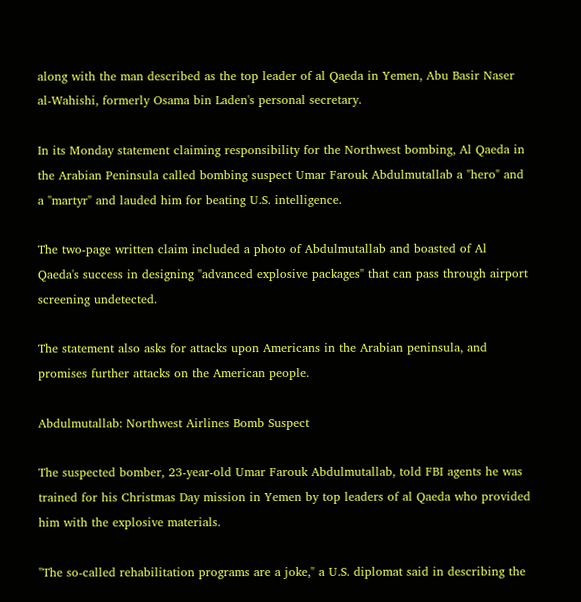along with the man described as the top leader of al Qaeda in Yemen, Abu Basir Naser al-Wahishi, formerly Osama bin Laden's personal secretary.

In its Monday statement claiming responsibility for the Northwest bombing, Al Qaeda in the Arabian Peninsula called bombing suspect Umar Farouk Abdulmutallab a "hero" and a "martyr" and lauded him for beating U.S. intelligence.

The two-page written claim included a photo of Abdulmutallab and boasted of Al Qaeda's success in designing "advanced explosive packages" that can pass through airport screening undetected.

The statement also asks for attacks upon Americans in the Arabian peninsula, and promises further attacks on the American people.

Abdulmutallab: Northwest Airlines Bomb Suspect

The suspected bomber, 23-year-old Umar Farouk Abdulmutallab, told FBI agents he was trained for his Christmas Day mission in Yemen by top leaders of al Qaeda who provided him with the explosive materials.

"The so-called rehabilitation programs are a joke," a U.S. diplomat said in describing the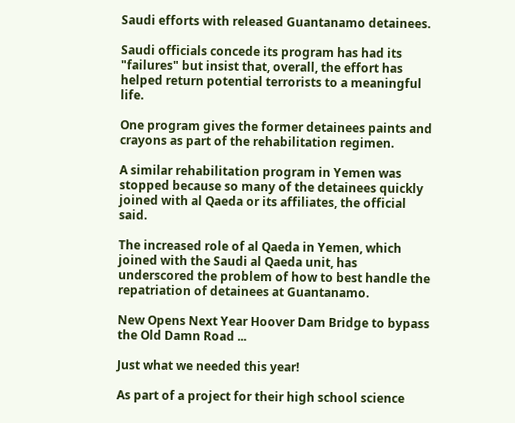Saudi efforts with released Guantanamo detainees.

Saudi officials concede its program has had its "failures" but insist that, overall, the effort has helped return potential terrorists to a meaningful life.

One program gives the former detainees paints and crayons as part of the rehabilitation regimen.

A similar rehabilitation program in Yemen was stopped because so many of the detainees quickly joined with al Qaeda or its affiliates, the official said.

The increased role of al Qaeda in Yemen, which joined with the Saudi al Qaeda unit, has underscored the problem of how to best handle the repatriation of detainees at Guantanamo.

New Opens Next Year Hoover Dam Bridge to bypass the Old Damn Road ...

Just what we needed this year!

As part of a project for their high school science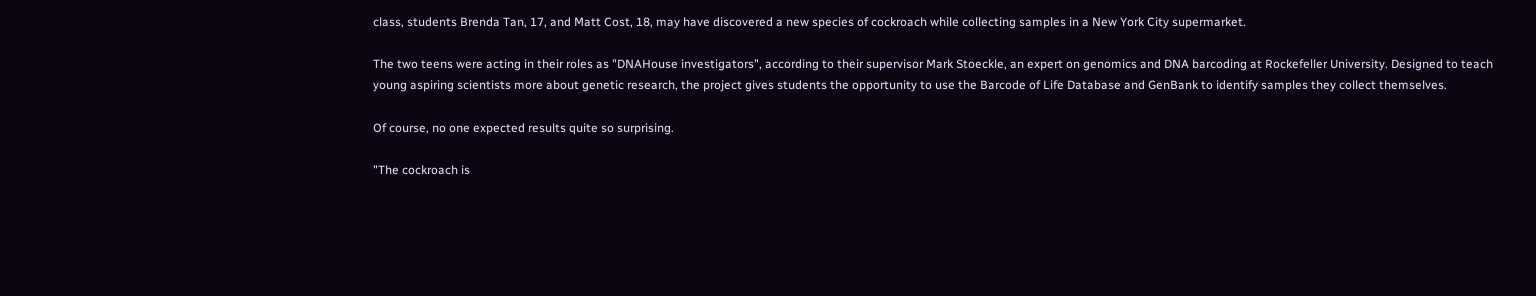class, students Brenda Tan, 17, and Matt Cost, 18, may have discovered a new species of cockroach while collecting samples in a New York City supermarket.

The two teens were acting in their roles as "DNAHouse investigators", according to their supervisor Mark Stoeckle, an expert on genomics and DNA barcoding at Rockefeller University. Designed to teach young aspiring scientists more about genetic research, the project gives students the opportunity to use the Barcode of Life Database and GenBank to identify samples they collect themselves.

Of course, no one expected results quite so surprising.

"The cockroach is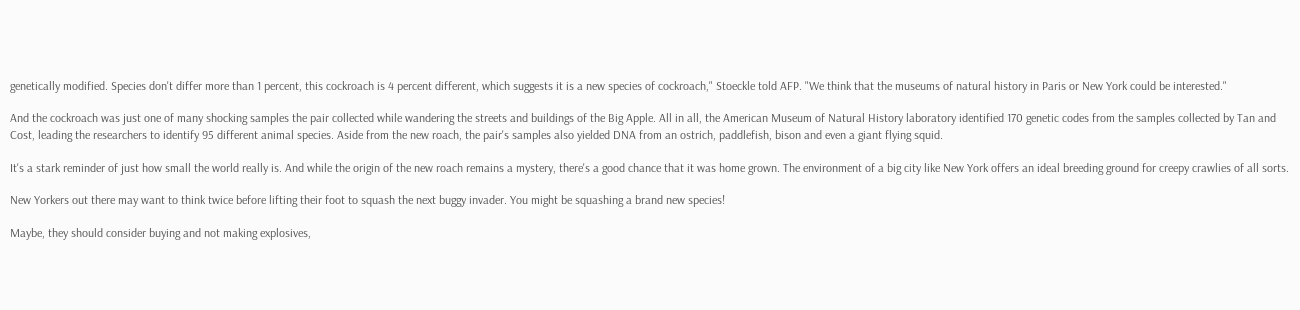genetically modified. Species don't differ more than 1 percent, this cockroach is 4 percent different, which suggests it is a new species of cockroach," Stoeckle told AFP. "We think that the museums of natural history in Paris or New York could be interested."

And the cockroach was just one of many shocking samples the pair collected while wandering the streets and buildings of the Big Apple. All in all, the American Museum of Natural History laboratory identified 170 genetic codes from the samples collected by Tan and Cost, leading the researchers to identify 95 different animal species. Aside from the new roach, the pair's samples also yielded DNA from an ostrich, paddlefish, bison and even a giant flying squid.

It's a stark reminder of just how small the world really is. And while the origin of the new roach remains a mystery, there's a good chance that it was home grown. The environment of a big city like New York offers an ideal breeding ground for creepy crawlies of all sorts.

New Yorkers out there may want to think twice before lifting their foot to squash the next buggy invader. You might be squashing a brand new species!

Maybe, they should consider buying and not making explosives,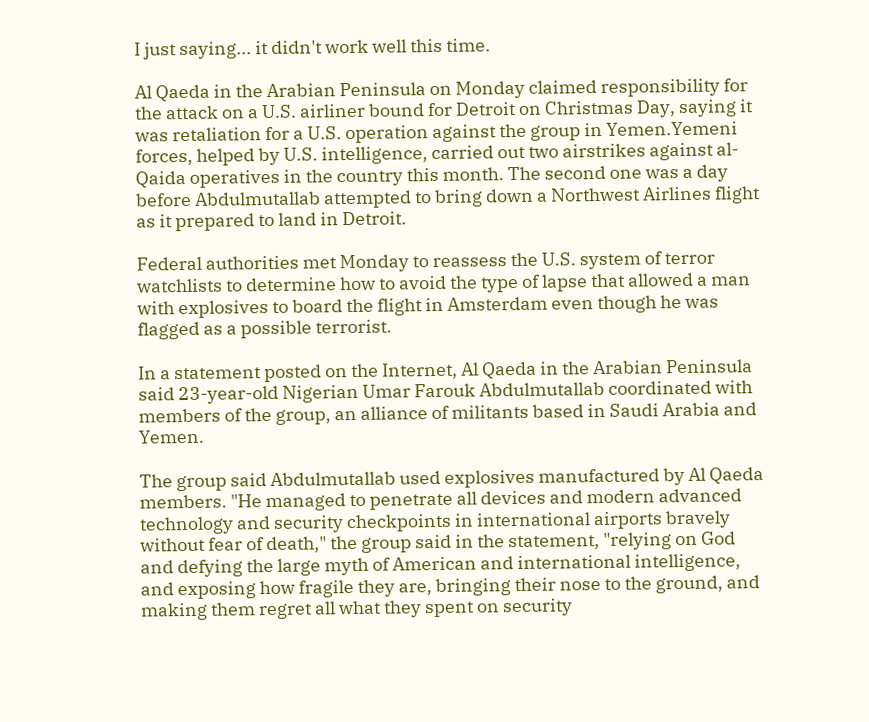I just saying... it didn't work well this time.

Al Qaeda in the Arabian Peninsula on Monday claimed responsibility for the attack on a U.S. airliner bound for Detroit on Christmas Day, saying it was retaliation for a U.S. operation against the group in Yemen.Yemeni forces, helped by U.S. intelligence, carried out two airstrikes against al-Qaida operatives in the country this month. The second one was a day before Abdulmutallab attempted to bring down a Northwest Airlines flight as it prepared to land in Detroit.

Federal authorities met Monday to reassess the U.S. system of terror watchlists to determine how to avoid the type of lapse that allowed a man with explosives to board the flight in Amsterdam even though he was flagged as a possible terrorist.

In a statement posted on the Internet, Al Qaeda in the Arabian Peninsula said 23-year-old Nigerian Umar Farouk Abdulmutallab coordinated with members of the group, an alliance of militants based in Saudi Arabia and Yemen.

The group said Abdulmutallab used explosives manufactured by Al Qaeda members. "He managed to penetrate all devices and modern advanced technology and security checkpoints in international airports bravely without fear of death," the group said in the statement, "relying on God and defying the large myth of American and international intelligence, and exposing how fragile they are, bringing their nose to the ground, and making them regret all what they spent on security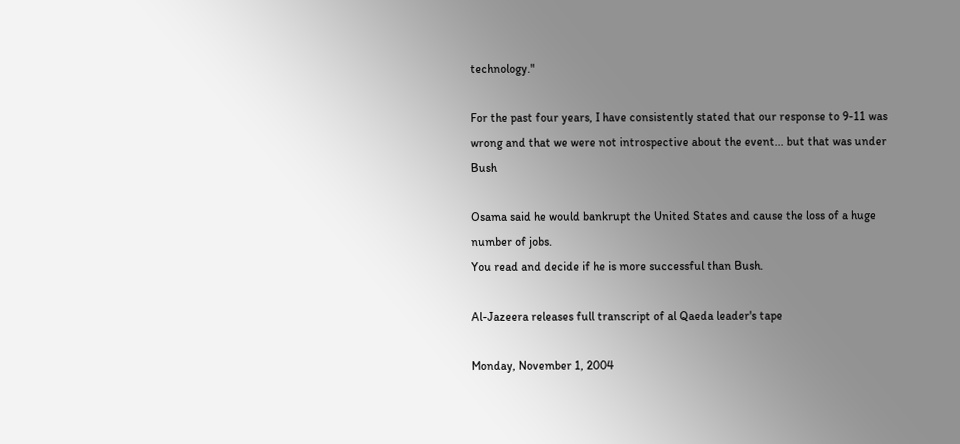technology."

For the past four years, I have consistently stated that our response to 9-11 was wrong and that we were not introspective about the event... but that was under Bush

Osama said he would bankrupt the United States and cause the loss of a huge number of jobs.
You read and decide if he is more successful than Bush.

Al-Jazeera releases full transcript of al Qaeda leader's tape

Monday, November 1, 2004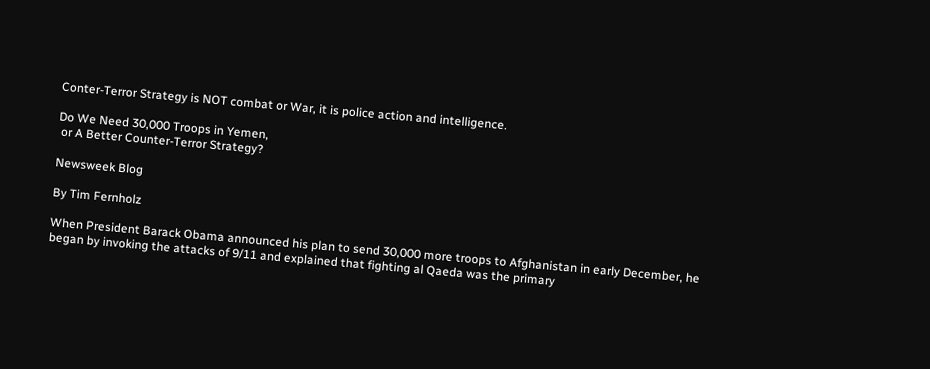Conter-Terror Strategy is NOT combat or War, it is police action and intelligence.

Do We Need 30,000 Troops in Yemen,
 or A Better Counter-Terror Strategy?

Newsweek Blog

By Tim Fernholz

When President Barack Obama announced his plan to send 30,000 more troops to Afghanistan in early December, he began by invoking the attacks of 9/11 and explained that fighting al Qaeda was the primary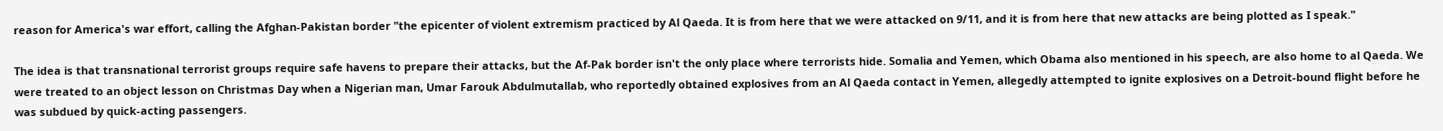reason for America's war effort, calling the Afghan-Pakistan border "the epicenter of violent extremism practiced by Al Qaeda. It is from here that we were attacked on 9/11, and it is from here that new attacks are being plotted as I speak."

The idea is that transnational terrorist groups require safe havens to prepare their attacks, but the Af-Pak border isn't the only place where terrorists hide. Somalia and Yemen, which Obama also mentioned in his speech, are also home to al Qaeda. We were treated to an object lesson on Christmas Day when a Nigerian man, Umar Farouk Abdulmutallab, who reportedly obtained explosives from an Al Qaeda contact in Yemen, allegedly attempted to ignite explosives on a Detroit-bound flight before he was subdued by quick-acting passengers.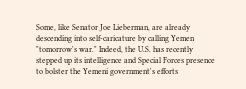Some, like Senator Joe Lieberman, are already descending into self-caricature by calling Yemen "tomorrow's war." Indeed, the U.S. has recently stepped up its intelligence and Special Forces presence to bolster the Yemeni government's efforts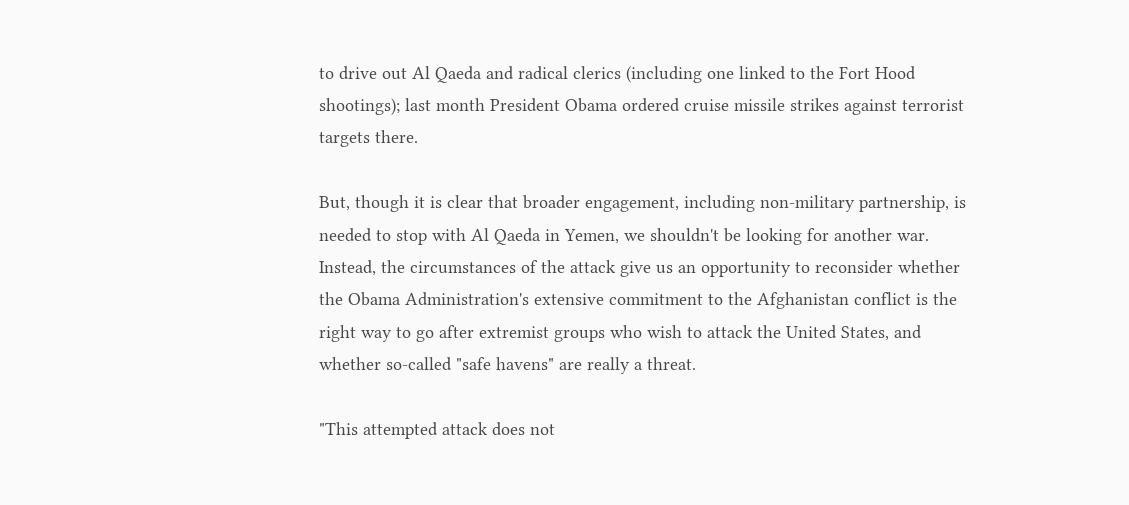to drive out Al Qaeda and radical clerics (including one linked to the Fort Hood shootings); last month President Obama ordered cruise missile strikes against terrorist targets there.

But, though it is clear that broader engagement, including non-military partnership, is needed to stop with Al Qaeda in Yemen, we shouldn't be looking for another war. Instead, the circumstances of the attack give us an opportunity to reconsider whether the Obama Administration's extensive commitment to the Afghanistan conflict is the right way to go after extremist groups who wish to attack the United States, and whether so-called "safe havens" are really a threat.

"This attempted attack does not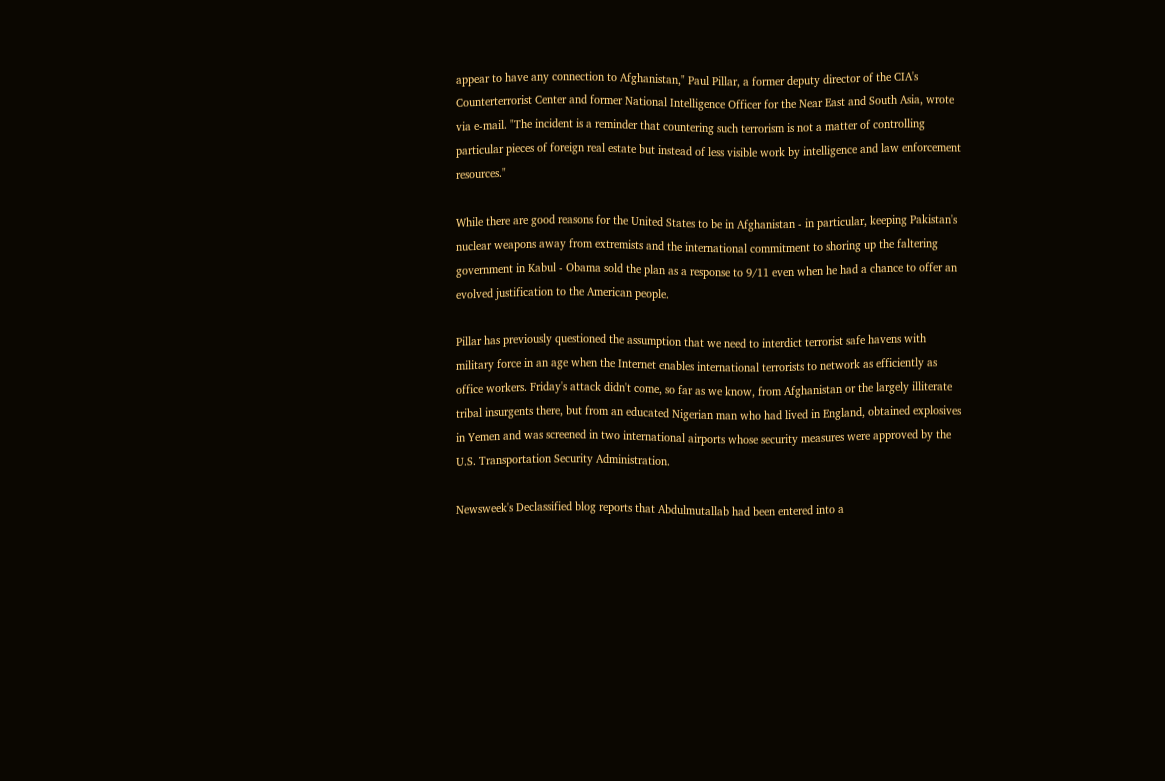appear to have any connection to Afghanistan," Paul Pillar, a former deputy director of the CIA's Counterterrorist Center and former National Intelligence Officer for the Near East and South Asia, wrote via e-mail. "The incident is a reminder that countering such terrorism is not a matter of controlling particular pieces of foreign real estate but instead of less visible work by intelligence and law enforcement resources."

While there are good reasons for the United States to be in Afghanistan - in particular, keeping Pakistan's nuclear weapons away from extremists and the international commitment to shoring up the faltering government in Kabul - Obama sold the plan as a response to 9/11 even when he had a chance to offer an evolved justification to the American people.

Pillar has previously questioned the assumption that we need to interdict terrorist safe havens with military force in an age when the Internet enables international terrorists to network as efficiently as office workers. Friday's attack didn't come, so far as we know, from Afghanistan or the largely illiterate tribal insurgents there, but from an educated Nigerian man who had lived in England, obtained explosives in Yemen and was screened in two international airports whose security measures were approved by the U.S. Transportation Security Administration.

Newsweek's Declassified blog reports that Abdulmutallab had been entered into a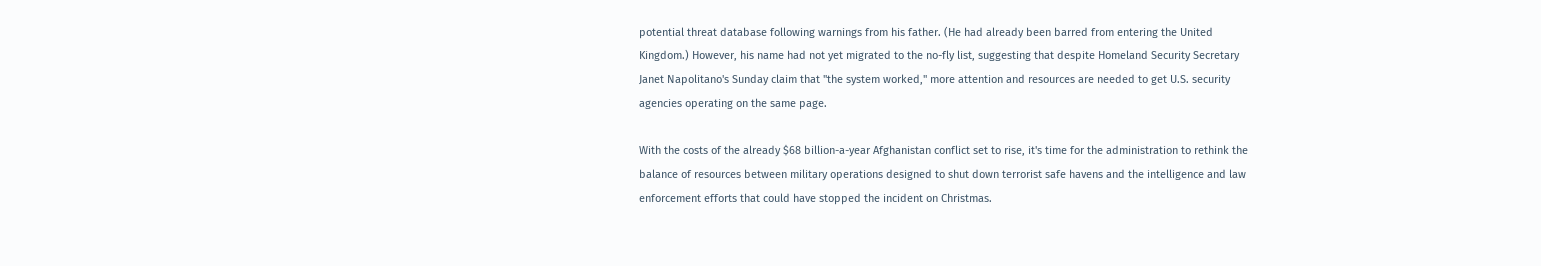potential threat database following warnings from his father. (He had already been barred from entering the United Kingdom.) However, his name had not yet migrated to the no-fly list, suggesting that despite Homeland Security Secretary Janet Napolitano's Sunday claim that "the system worked," more attention and resources are needed to get U.S. security agencies operating on the same page.

With the costs of the already $68 billion-a-year Afghanistan conflict set to rise, it's time for the administration to rethink the balance of resources between military operations designed to shut down terrorist safe havens and the intelligence and law enforcement efforts that could have stopped the incident on Christmas.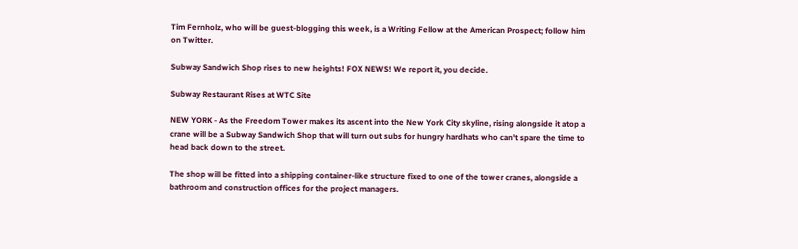Tim Fernholz, who will be guest-blogging this week, is a Writing Fellow at the American Prospect; follow him on Twitter.

Subway Sandwich Shop rises to new heights! FOX NEWS! We report it, you decide.

Subway Restaurant Rises at WTC Site

NEW YORK - As the Freedom Tower makes its ascent into the New York City skyline, rising alongside it atop a crane will be a Subway Sandwich Shop that will turn out subs for hungry hardhats who can't spare the time to head back down to the street.

The shop will be fitted into a shipping container-like structure fixed to one of the tower cranes, alongside a bathroom and construction offices for the project managers.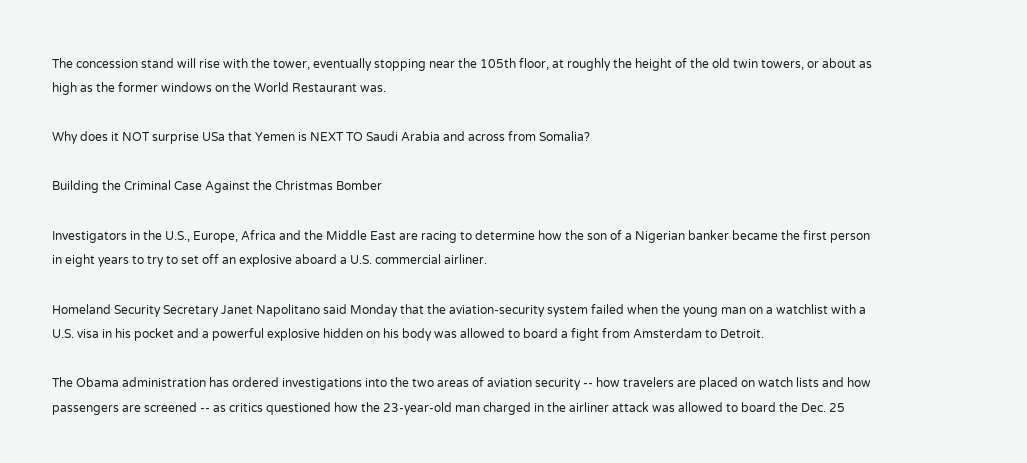The concession stand will rise with the tower, eventually stopping near the 105th floor, at roughly the height of the old twin towers, or about as high as the former windows on the World Restaurant was.

Why does it NOT surprise USa that Yemen is NEXT TO Saudi Arabia and across from Somalia?

Building the Criminal Case Against the Christmas Bomber

Investigators in the U.S., Europe, Africa and the Middle East are racing to determine how the son of a Nigerian banker became the first person in eight years to try to set off an explosive aboard a U.S. commercial airliner.

Homeland Security Secretary Janet Napolitano said Monday that the aviation-security system failed when the young man on a watchlist with a U.S. visa in his pocket and a powerful explosive hidden on his body was allowed to board a fight from Amsterdam to Detroit.

The Obama administration has ordered investigations into the two areas of aviation security -- how travelers are placed on watch lists and how passengers are screened -- as critics questioned how the 23-year-old man charged in the airliner attack was allowed to board the Dec. 25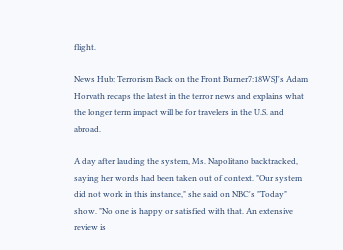flight.

News Hub: Terrorism Back on the Front Burner7:18WSJ's Adam Horvath recaps the latest in the terror news and explains what the longer term impact will be for travelers in the U.S. and abroad.

A day after lauding the system, Ms. Napolitano backtracked, saying her words had been taken out of context. "Our system did not work in this instance," she said on NBC's "Today" show. "No one is happy or satisfied with that. An extensive review is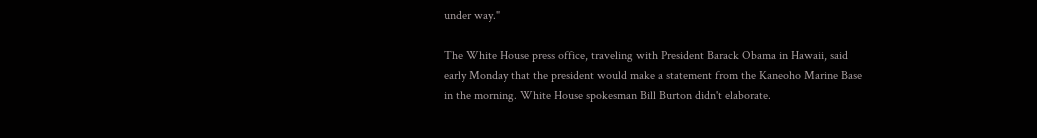under way."

The White House press office, traveling with President Barack Obama in Hawaii, said early Monday that the president would make a statement from the Kaneoho Marine Base in the morning. White House spokesman Bill Burton didn't elaborate.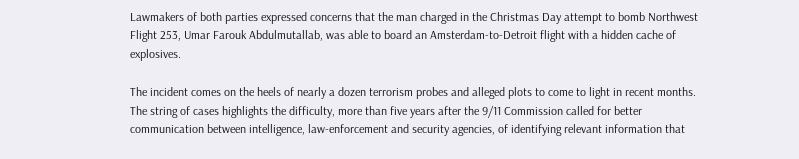Lawmakers of both parties expressed concerns that the man charged in the Christmas Day attempt to bomb Northwest Flight 253, Umar Farouk Abdulmutallab, was able to board an Amsterdam-to-Detroit flight with a hidden cache of explosives.

The incident comes on the heels of nearly a dozen terrorism probes and alleged plots to come to light in recent months. The string of cases highlights the difficulty, more than five years after the 9/11 Commission called for better communication between intelligence, law-enforcement and security agencies, of identifying relevant information that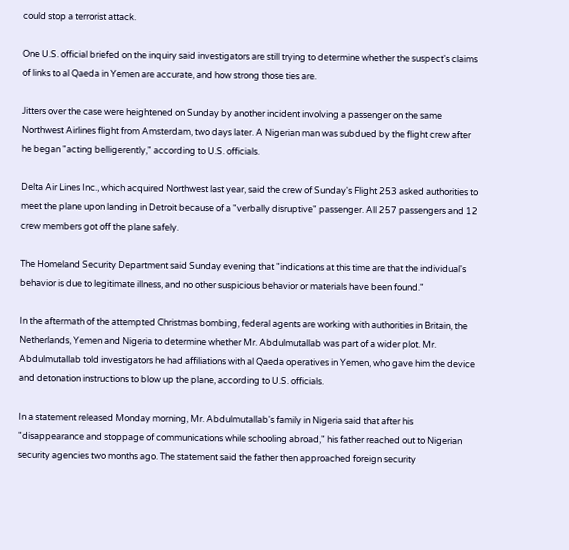could stop a terrorist attack.

One U.S. official briefed on the inquiry said investigators are still trying to determine whether the suspect's claims of links to al Qaeda in Yemen are accurate, and how strong those ties are.

Jitters over the case were heightened on Sunday by another incident involving a passenger on the same Northwest Airlines flight from Amsterdam, two days later. A Nigerian man was subdued by the flight crew after he began "acting belligerently," according to U.S. officials.

Delta Air Lines Inc., which acquired Northwest last year, said the crew of Sunday's Flight 253 asked authorities to meet the plane upon landing in Detroit because of a "verbally disruptive" passenger. All 257 passengers and 12 crew members got off the plane safely.

The Homeland Security Department said Sunday evening that "indications at this time are that the individual's behavior is due to legitimate illness, and no other suspicious behavior or materials have been found."

In the aftermath of the attempted Christmas bombing, federal agents are working with authorities in Britain, the Netherlands, Yemen and Nigeria to determine whether Mr. Abdulmutallab was part of a wider plot. Mr. Abdulmutallab told investigators he had affiliations with al Qaeda operatives in Yemen, who gave him the device and detonation instructions to blow up the plane, according to U.S. officials.

In a statement released Monday morning, Mr. Abdulmutallab's family in Nigeria said that after his "disappearance and stoppage of communications while schooling abroad," his father reached out to Nigerian security agencies two months ago. The statement said the father then approached foreign security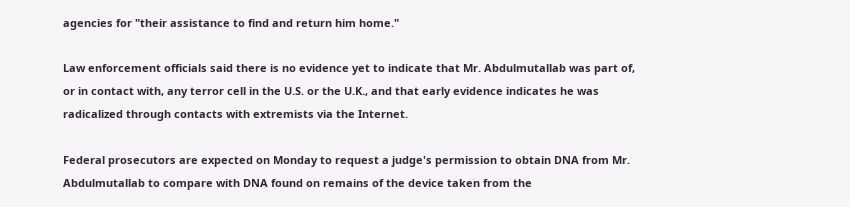agencies for "their assistance to find and return him home."

Law enforcement officials said there is no evidence yet to indicate that Mr. Abdulmutallab was part of, or in contact with, any terror cell in the U.S. or the U.K., and that early evidence indicates he was radicalized through contacts with extremists via the Internet.

Federal prosecutors are expected on Monday to request a judge's permission to obtain DNA from Mr. Abdulmutallab to compare with DNA found on remains of the device taken from the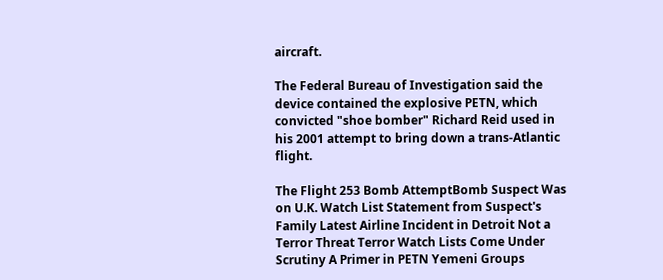aircraft.

The Federal Bureau of Investigation said the device contained the explosive PETN, which convicted "shoe bomber" Richard Reid used in his 2001 attempt to bring down a trans-Atlantic flight.

The Flight 253 Bomb AttemptBomb Suspect Was on U.K. Watch List Statement from Suspect's Family Latest Airline Incident in Detroit Not a Terror Threat Terror Watch Lists Come Under Scrutiny A Primer in PETN Yemeni Groups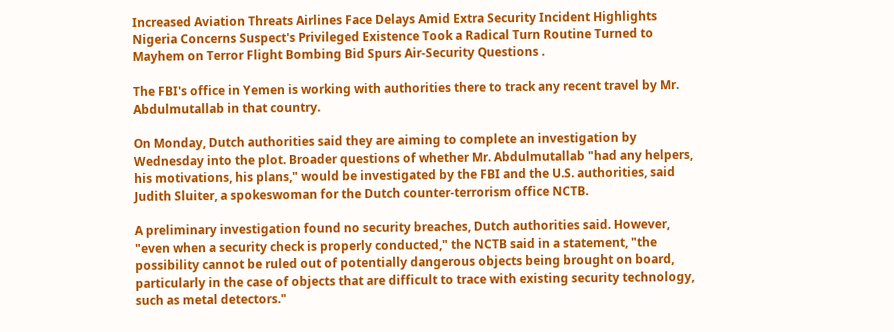Increased Aviation Threats Airlines Face Delays Amid Extra Security Incident Highlights Nigeria Concerns Suspect's Privileged Existence Took a Radical Turn Routine Turned to Mayhem on Terror Flight Bombing Bid Spurs Air-Security Questions .

The FBI's office in Yemen is working with authorities there to track any recent travel by Mr. Abdulmutallab in that country.

On Monday, Dutch authorities said they are aiming to complete an investigation by Wednesday into the plot. Broader questions of whether Mr. Abdulmutallab "had any helpers, his motivations, his plans," would be investigated by the FBI and the U.S. authorities, said Judith Sluiter, a spokeswoman for the Dutch counter-terrorism office NCTB.

A preliminary investigation found no security breaches, Dutch authorities said. However, "even when a security check is properly conducted," the NCTB said in a statement, "the possibility cannot be ruled out of potentially dangerous objects being brought on board, particularly in the case of objects that are difficult to trace with existing security technology, such as metal detectors."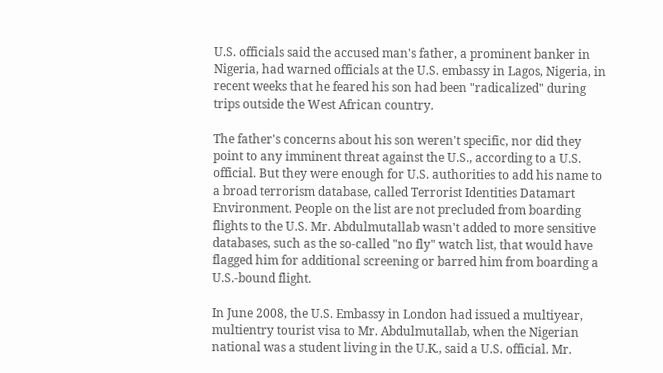U.S. officials said the accused man's father, a prominent banker in Nigeria, had warned officials at the U.S. embassy in Lagos, Nigeria, in recent weeks that he feared his son had been "radicalized" during trips outside the West African country.

The father's concerns about his son weren't specific, nor did they point to any imminent threat against the U.S., according to a U.S. official. But they were enough for U.S. authorities to add his name to a broad terrorism database, called Terrorist Identities Datamart Environment. People on the list are not precluded from boarding flights to the U.S. Mr. Abdulmutallab wasn't added to more sensitive databases, such as the so-called "no fly" watch list, that would have flagged him for additional screening or barred him from boarding a U.S.-bound flight.

In June 2008, the U.S. Embassy in London had issued a multiyear, multientry tourist visa to Mr. Abdulmutallab, when the Nigerian national was a student living in the U.K., said a U.S. official. Mr.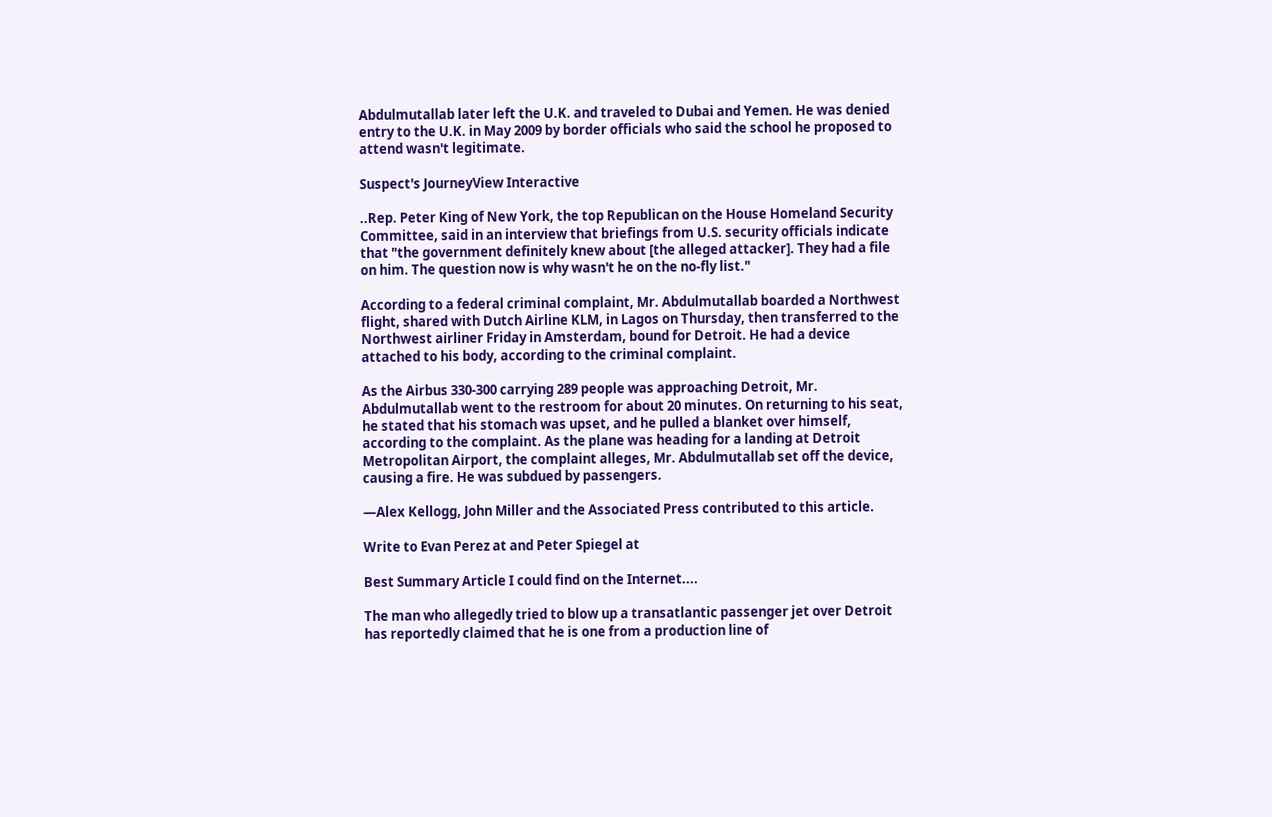Abdulmutallab later left the U.K. and traveled to Dubai and Yemen. He was denied entry to the U.K. in May 2009 by border officials who said the school he proposed to attend wasn't legitimate.

Suspect's JourneyView Interactive

..Rep. Peter King of New York, the top Republican on the House Homeland Security Committee, said in an interview that briefings from U.S. security officials indicate that "the government definitely knew about [the alleged attacker]. They had a file on him. The question now is why wasn't he on the no-fly list."

According to a federal criminal complaint, Mr. Abdulmutallab boarded a Northwest flight, shared with Dutch Airline KLM, in Lagos on Thursday, then transferred to the Northwest airliner Friday in Amsterdam, bound for Detroit. He had a device attached to his body, according to the criminal complaint.

As the Airbus 330-300 carrying 289 people was approaching Detroit, Mr. Abdulmutallab went to the restroom for about 20 minutes. On returning to his seat, he stated that his stomach was upset, and he pulled a blanket over himself, according to the complaint. As the plane was heading for a landing at Detroit Metropolitan Airport, the complaint alleges, Mr. Abdulmutallab set off the device, causing a fire. He was subdued by passengers.

—Alex Kellogg, John Miller and the Associated Press contributed to this article.

Write to Evan Perez at and Peter Spiegel at

Best Summary Article I could find on the Internet....

The man who allegedly tried to blow up a transatlantic passenger jet over Detroit has reportedly claimed that he is one from a production line of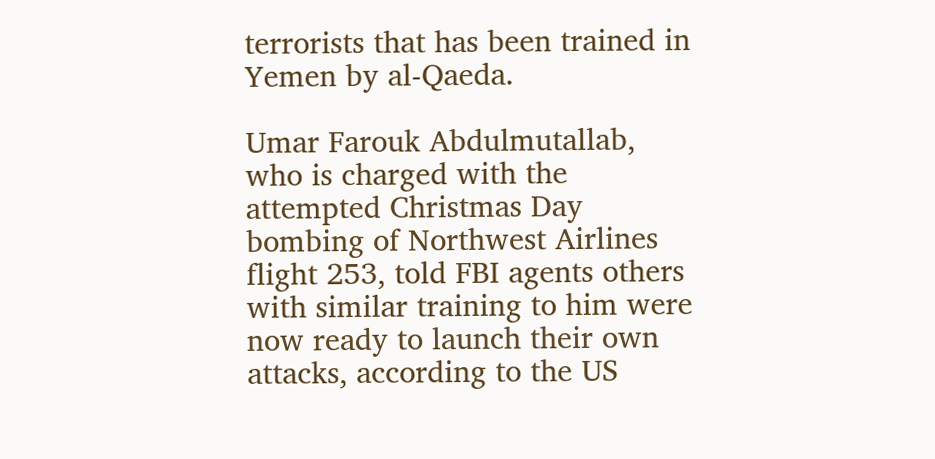terrorists that has been trained in Yemen by al-Qaeda.

Umar Farouk Abdulmutallab, who is charged with the attempted Christmas Day bombing of Northwest Airlines flight 253, told FBI agents others with similar training to him were now ready to launch their own attacks, according to the US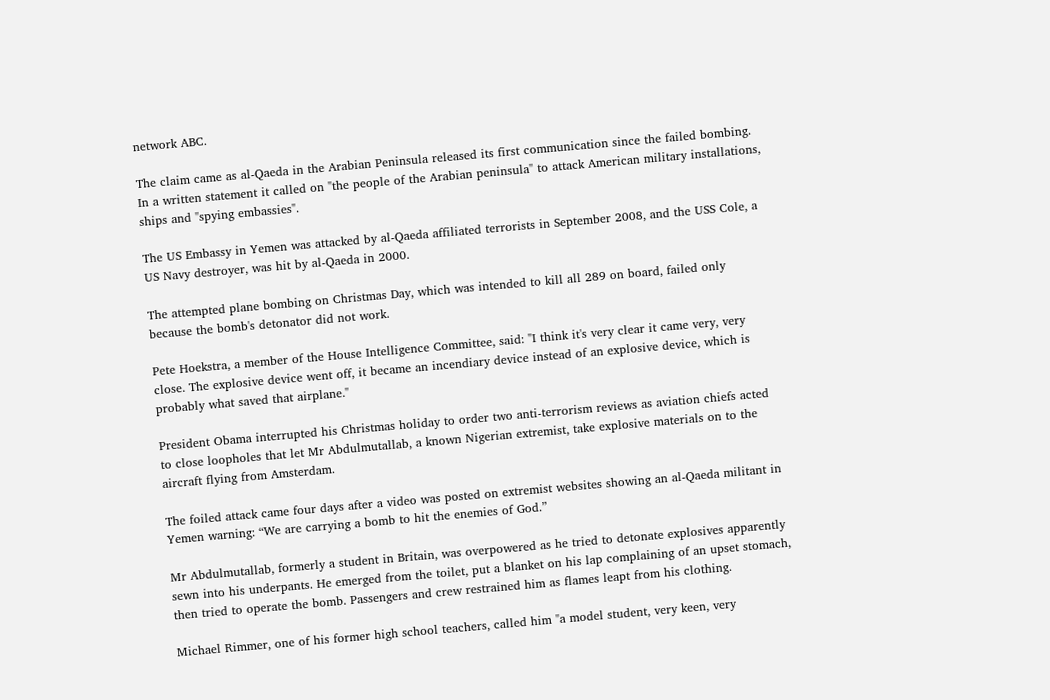network ABC.

The claim came as al-Qaeda in the Arabian Peninsula released its first communication since the failed bombing. In a written statement it called on "the people of the Arabian peninsula" to attack American military installations, ships and "spying embassies".

The US Embassy in Yemen was attacked by al-Qaeda affiliated terrorists in September 2008, and the USS Cole, a US Navy destroyer, was hit by al-Qaeda in 2000.

The attempted plane bombing on Christmas Day, which was intended to kill all 289 on board, failed only because the bomb's detonator did not work.

Pete Hoekstra, a member of the House Intelligence Committee, said: "I think it's very clear it came very, very close. The explosive device went off, it became an incendiary device instead of an explosive device, which is probably what saved that airplane."

President Obama interrupted his Christmas holiday to order two anti-terrorism reviews as aviation chiefs acted to close loopholes that let Mr Abdulmutallab, a known Nigerian extremist, take explosive materials on to the aircraft flying from Amsterdam.

The foiled attack came four days after a video was posted on extremist websites showing an al-Qaeda militant in Yemen warning: “We are carrying a bomb to hit the enemies of God.”

Mr Abdulmutallab, formerly a student in Britain, was overpowered as he tried to detonate explosives apparently sewn into his underpants. He emerged from the toilet, put a blanket on his lap complaining of an upset stomach, then tried to operate the bomb. Passengers and crew restrained him as flames leapt from his clothing.

Michael Rimmer, one of his former high school teachers, called him "a model student, very keen, very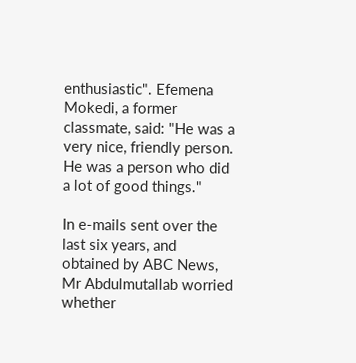enthusiastic". Efemena Mokedi, a former classmate, said: "He was a very nice, friendly person. He was a person who did a lot of good things."

In e-mails sent over the last six years, and obtained by ABC News, Mr Abdulmutallab worried whether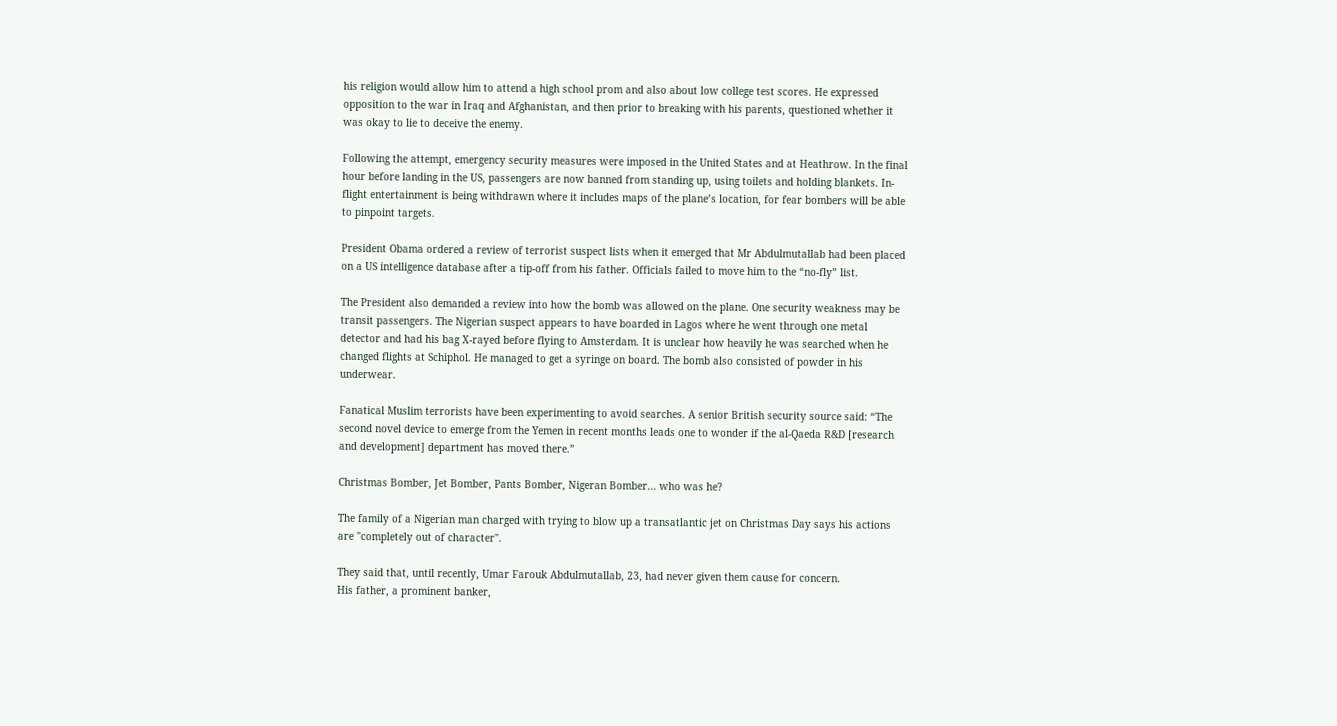his religion would allow him to attend a high school prom and also about low college test scores. He expressed opposition to the war in Iraq and Afghanistan, and then prior to breaking with his parents, questioned whether it was okay to lie to deceive the enemy.

Following the attempt, emergency security measures were imposed in the United States and at Heathrow. In the final hour before landing in the US, passengers are now banned from standing up, using toilets and holding blankets. In-flight entertainment is being withdrawn where it includes maps of the plane’s location, for fear bombers will be able to pinpoint targets.

President Obama ordered a review of terrorist suspect lists when it emerged that Mr Abdulmutallab had been placed on a US intelligence database after a tip-off from his father. Officials failed to move him to the “no-fly” list.

The President also demanded a review into how the bomb was allowed on the plane. One security weakness may be transit passengers. The Nigerian suspect appears to have boarded in Lagos where he went through one metal detector and had his bag X-rayed before flying to Amsterdam. It is unclear how heavily he was searched when he changed flights at Schiphol. He managed to get a syringe on board. The bomb also consisted of powder in his underwear.

Fanatical Muslim terrorists have been experimenting to avoid searches. A senior British security source said: “The second novel device to emerge from the Yemen in recent months leads one to wonder if the al-Qaeda R&D [research and development] department has moved there.”

Christmas Bomber, Jet Bomber, Pants Bomber, Nigeran Bomber... who was he?

The family of a Nigerian man charged with trying to blow up a transatlantic jet on Christmas Day says his actions are "completely out of character".

They said that, until recently, Umar Farouk Abdulmutallab, 23, had never given them cause for concern.
His father, a prominent banker,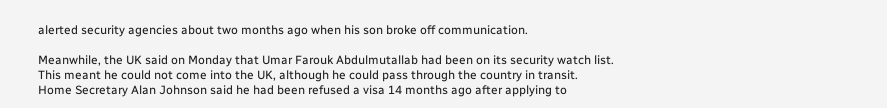alerted security agencies about two months ago when his son broke off communication.

Meanwhile, the UK said on Monday that Umar Farouk Abdulmutallab had been on its security watch list.
This meant he could not come into the UK, although he could pass through the country in transit.
Home Secretary Alan Johnson said he had been refused a visa 14 months ago after applying to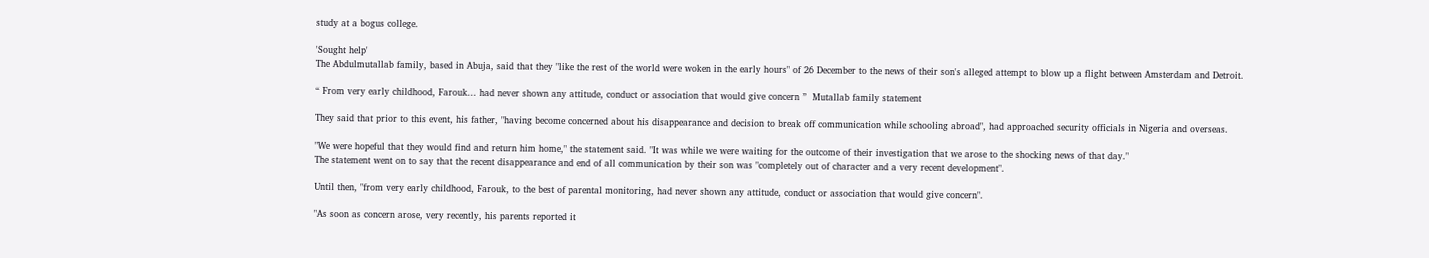study at a bogus college.

'Sought help'
The Abdulmutallab family, based in Abuja, said that they "like the rest of the world were woken in the early hours" of 26 December to the news of their son's alleged attempt to blow up a flight between Amsterdam and Detroit.

“ From very early childhood, Farouk... had never shown any attitude, conduct or association that would give concern ”  Mutallab family statement

They said that prior to this event, his father, "having become concerned about his disappearance and decision to break off communication while schooling abroad", had approached security officials in Nigeria and overseas.

"We were hopeful that they would find and return him home," the statement said. "It was while we were waiting for the outcome of their investigation that we arose to the shocking news of that day."
The statement went on to say that the recent disappearance and end of all communication by their son was "completely out of character and a very recent development".

Until then, "from very early childhood, Farouk, to the best of parental monitoring, had never shown any attitude, conduct or association that would give concern".

"As soon as concern arose, very recently, his parents reported it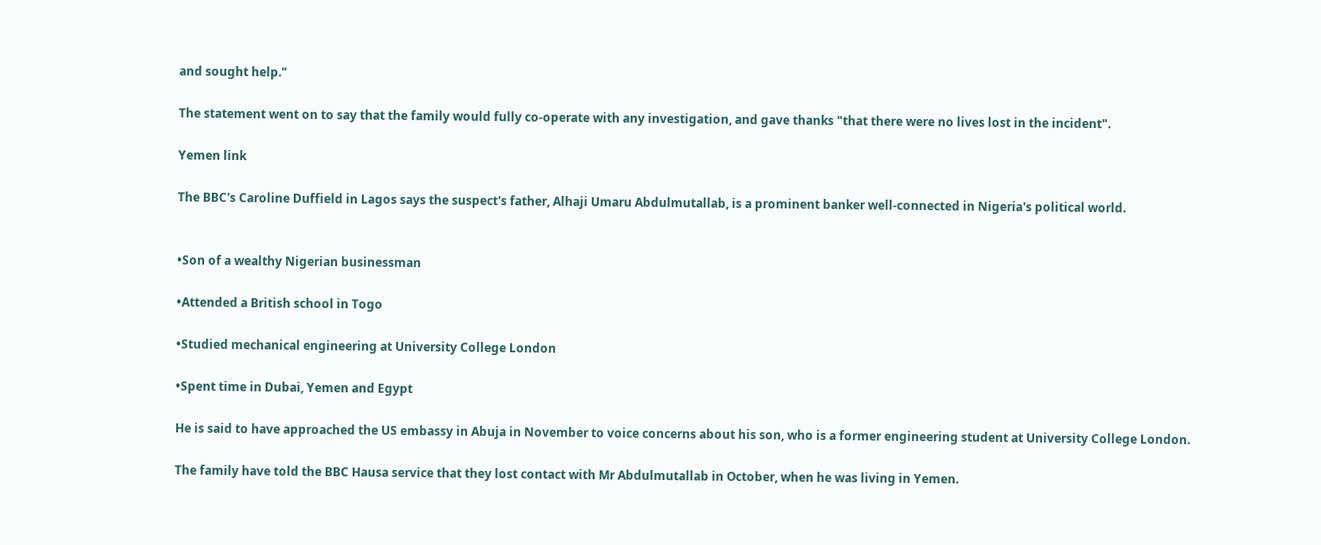and sought help."

The statement went on to say that the family would fully co-operate with any investigation, and gave thanks "that there were no lives lost in the incident".

Yemen link

The BBC's Caroline Duffield in Lagos says the suspect's father, Alhaji Umaru Abdulmutallab, is a prominent banker well-connected in Nigeria's political world.


•Son of a wealthy Nigerian businessman

•Attended a British school in Togo

•Studied mechanical engineering at University College London

•Spent time in Dubai, Yemen and Egypt

He is said to have approached the US embassy in Abuja in November to voice concerns about his son, who is a former engineering student at University College London.

The family have told the BBC Hausa service that they lost contact with Mr Abdulmutallab in October, when he was living in Yemen.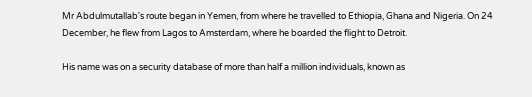Mr Abdulmutallab's route began in Yemen, from where he travelled to Ethiopia, Ghana and Nigeria. On 24 December, he flew from Lagos to Amsterdam, where he boarded the flight to Detroit.

His name was on a security database of more than half a million individuals, known as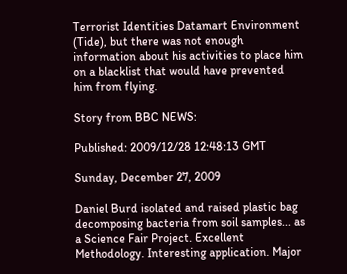Terrorist Identities Datamart Environment (Tide), but there was not enough information about his activities to place him on a blacklist that would have prevented him from flying.

Story from BBC NEWS:

Published: 2009/12/28 12:48:13 GMT

Sunday, December 27, 2009

Daniel Burd isolated and raised plastic bag decomposing bacteria from soil samples... as a Science Fair Project. Excellent Methodology. Interesting application. Major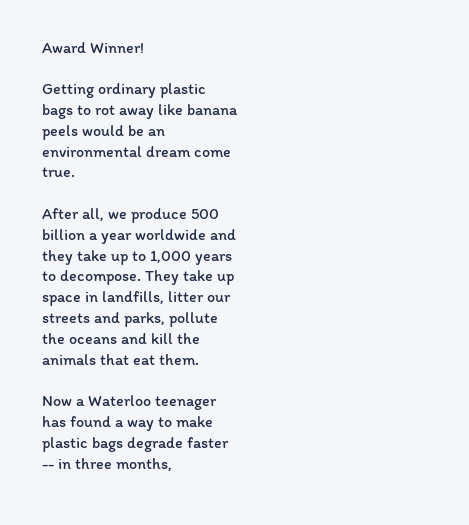Award Winner!

Getting ordinary plastic bags to rot away like banana peels would be an environmental dream come true.

After all, we produce 500 billion a year worldwide and they take up to 1,000 years to decompose. They take up space in landfills, litter our streets and parks, pollute the oceans and kill the animals that eat them.

Now a Waterloo teenager has found a way to make plastic bags degrade faster -- in three months,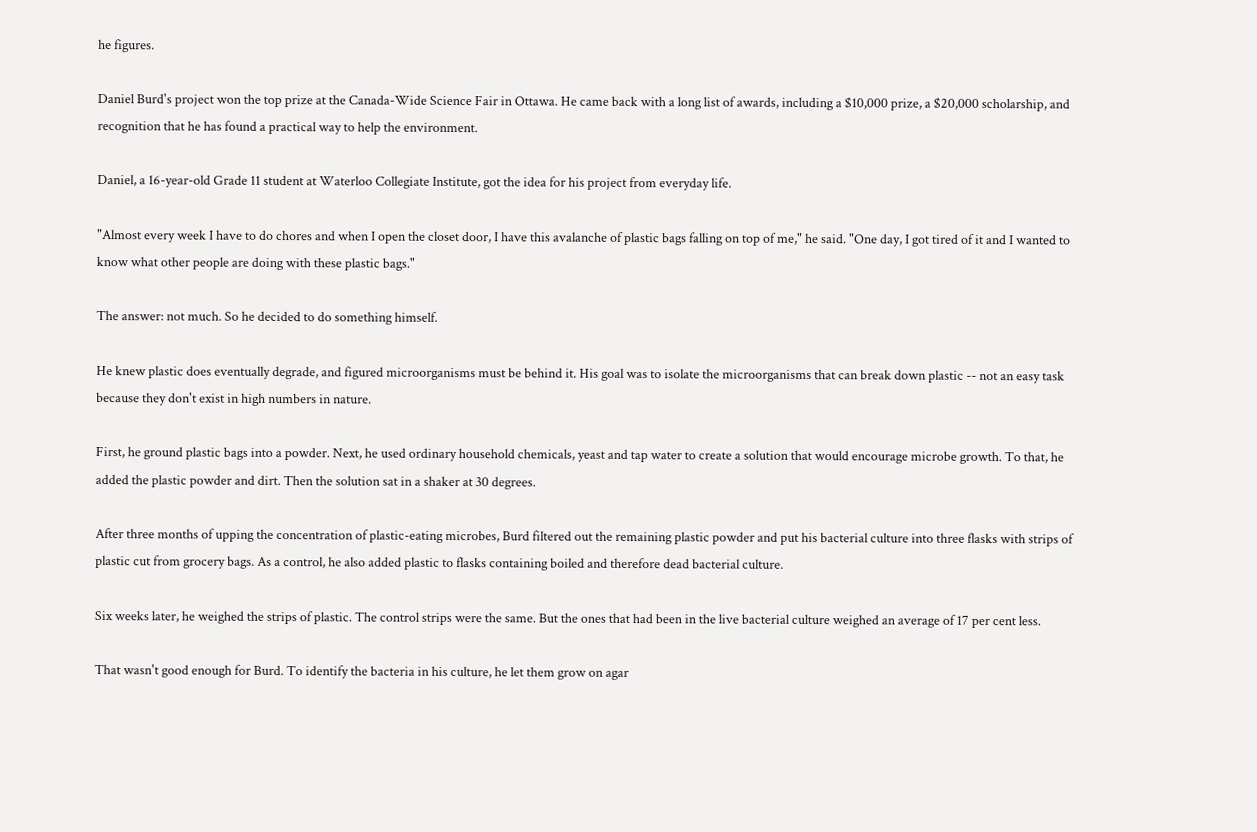he figures.

Daniel Burd's project won the top prize at the Canada-Wide Science Fair in Ottawa. He came back with a long list of awards, including a $10,000 prize, a $20,000 scholarship, and recognition that he has found a practical way to help the environment.

Daniel, a 16-year-old Grade 11 student at Waterloo Collegiate Institute, got the idea for his project from everyday life.

"Almost every week I have to do chores and when I open the closet door, I have this avalanche of plastic bags falling on top of me," he said. "One day, I got tired of it and I wanted to know what other people are doing with these plastic bags."

The answer: not much. So he decided to do something himself.

He knew plastic does eventually degrade, and figured microorganisms must be behind it. His goal was to isolate the microorganisms that can break down plastic -- not an easy task because they don't exist in high numbers in nature.

First, he ground plastic bags into a powder. Next, he used ordinary household chemicals, yeast and tap water to create a solution that would encourage microbe growth. To that, he added the plastic powder and dirt. Then the solution sat in a shaker at 30 degrees.

After three months of upping the concentration of plastic-eating microbes, Burd filtered out the remaining plastic powder and put his bacterial culture into three flasks with strips of plastic cut from grocery bags. As a control, he also added plastic to flasks containing boiled and therefore dead bacterial culture.

Six weeks later, he weighed the strips of plastic. The control strips were the same. But the ones that had been in the live bacterial culture weighed an average of 17 per cent less.

That wasn't good enough for Burd. To identify the bacteria in his culture, he let them grow on agar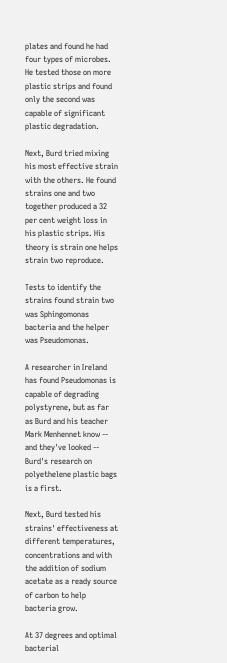plates and found he had four types of microbes. He tested those on more plastic strips and found only the second was capable of significant plastic degradation.

Next, Burd tried mixing his most effective strain with the others. He found strains one and two together produced a 32 per cent weight loss in his plastic strips. His theory is strain one helps strain two reproduce.

Tests to identify the strains found strain two was Sphingomonas bacteria and the helper was Pseudomonas.

A researcher in Ireland has found Pseudomonas is capable of degrading polystyrene, but as far as Burd and his teacher Mark Menhennet know -- and they've looked -- Burd's research on polyethelene plastic bags is a first.

Next, Burd tested his strains' effectiveness at different temperatures, concentrations and with the addition of sodium acetate as a ready source of carbon to help bacteria grow.

At 37 degrees and optimal bacterial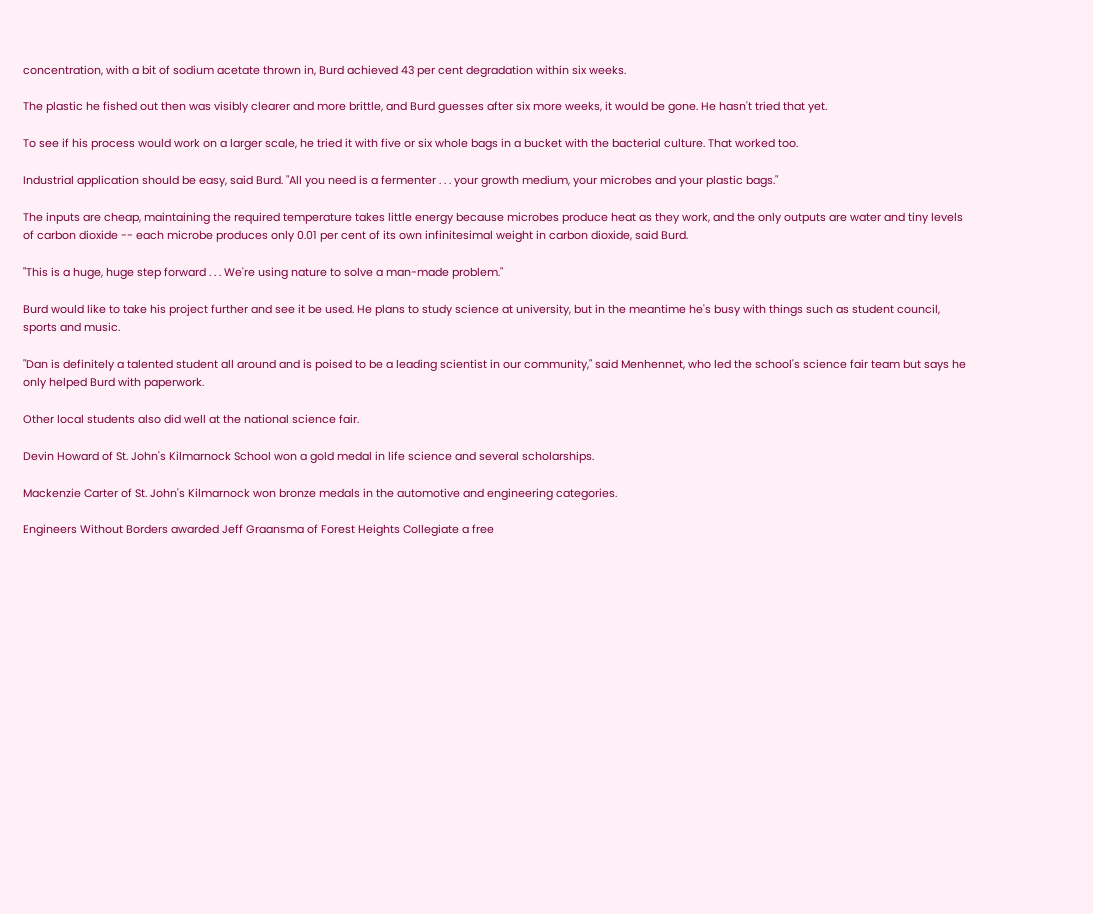concentration, with a bit of sodium acetate thrown in, Burd achieved 43 per cent degradation within six weeks.

The plastic he fished out then was visibly clearer and more brittle, and Burd guesses after six more weeks, it would be gone. He hasn't tried that yet.

To see if his process would work on a larger scale, he tried it with five or six whole bags in a bucket with the bacterial culture. That worked too.

Industrial application should be easy, said Burd. "All you need is a fermenter . . . your growth medium, your microbes and your plastic bags."

The inputs are cheap, maintaining the required temperature takes little energy because microbes produce heat as they work, and the only outputs are water and tiny levels of carbon dioxide -- each microbe produces only 0.01 per cent of its own infinitesimal weight in carbon dioxide, said Burd.

"This is a huge, huge step forward . . . We're using nature to solve a man-made problem."

Burd would like to take his project further and see it be used. He plans to study science at university, but in the meantime he's busy with things such as student council, sports and music.

"Dan is definitely a talented student all around and is poised to be a leading scientist in our community," said Menhennet, who led the school's science fair team but says he only helped Burd with paperwork.

Other local students also did well at the national science fair.

Devin Howard of St. John's Kilmarnock School won a gold medal in life science and several scholarships.

Mackenzie Carter of St. John's Kilmarnock won bronze medals in the automotive and engineering categories.

Engineers Without Borders awarded Jeff Graansma of Forest Heights Collegiate a free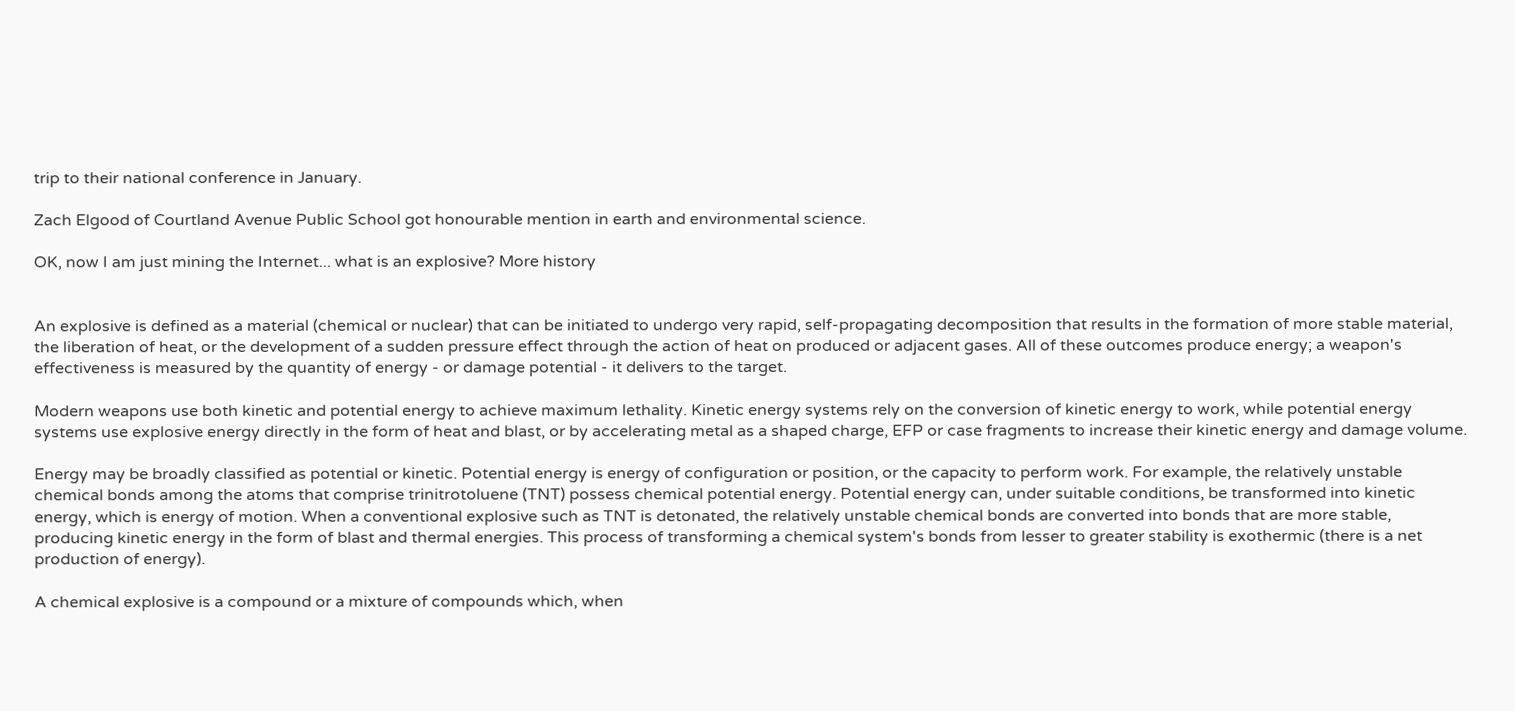trip to their national conference in January.

Zach Elgood of Courtland Avenue Public School got honourable mention in earth and environmental science.

OK, now I am just mining the Internet... what is an explosive? More history


An explosive is defined as a material (chemical or nuclear) that can be initiated to undergo very rapid, self-propagating decomposition that results in the formation of more stable material, the liberation of heat, or the development of a sudden pressure effect through the action of heat on produced or adjacent gases. All of these outcomes produce energy; a weapon's effectiveness is measured by the quantity of energy - or damage potential - it delivers to the target.

Modern weapons use both kinetic and potential energy to achieve maximum lethality. Kinetic energy systems rely on the conversion of kinetic energy to work, while potential energy systems use explosive energy directly in the form of heat and blast, or by accelerating metal as a shaped charge, EFP or case fragments to increase their kinetic energy and damage volume.

Energy may be broadly classified as potential or kinetic. Potential energy is energy of configuration or position, or the capacity to perform work. For example, the relatively unstable chemical bonds among the atoms that comprise trinitrotoluene (TNT) possess chemical potential energy. Potential energy can, under suitable conditions, be transformed into kinetic energy, which is energy of motion. When a conventional explosive such as TNT is detonated, the relatively unstable chemical bonds are converted into bonds that are more stable, producing kinetic energy in the form of blast and thermal energies. This process of transforming a chemical system's bonds from lesser to greater stability is exothermic (there is a net production of energy).

A chemical explosive is a compound or a mixture of compounds which, when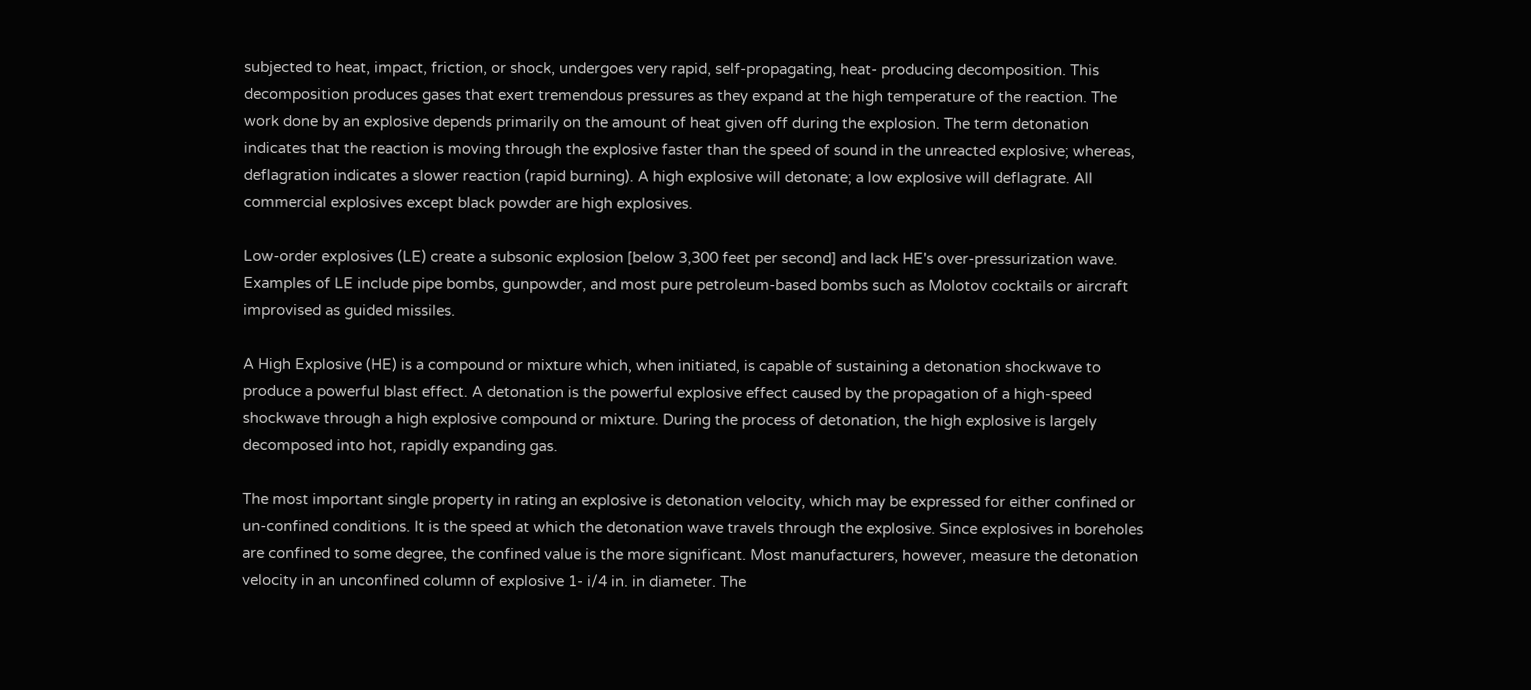subjected to heat, impact, friction, or shock, undergoes very rapid, self-propagating, heat- producing decomposition. This decomposition produces gases that exert tremendous pressures as they expand at the high temperature of the reaction. The work done by an explosive depends primarily on the amount of heat given off during the explosion. The term detonation indicates that the reaction is moving through the explosive faster than the speed of sound in the unreacted explosive; whereas, deflagration indicates a slower reaction (rapid burning). A high explosive will detonate; a low explosive will deflagrate. All commercial explosives except black powder are high explosives.

Low-order explosives (LE) create a subsonic explosion [below 3,300 feet per second] and lack HE's over-pressurization wave. Examples of LE include pipe bombs, gunpowder, and most pure petroleum-based bombs such as Molotov cocktails or aircraft improvised as guided missiles.

A High Explosive (HE) is a compound or mixture which, when initiated, is capable of sustaining a detonation shockwave to produce a powerful blast effect. A detonation is the powerful explosive effect caused by the propagation of a high-speed shockwave through a high explosive compound or mixture. During the process of detonation, the high explosive is largely decomposed into hot, rapidly expanding gas.

The most important single property in rating an explosive is detonation velocity, which may be expressed for either confined or un-confined conditions. It is the speed at which the detonation wave travels through the explosive. Since explosives in boreholes are confined to some degree, the confined value is the more significant. Most manufacturers, however, measure the detonation velocity in an unconfined column of explosive 1- i/4 in. in diameter. The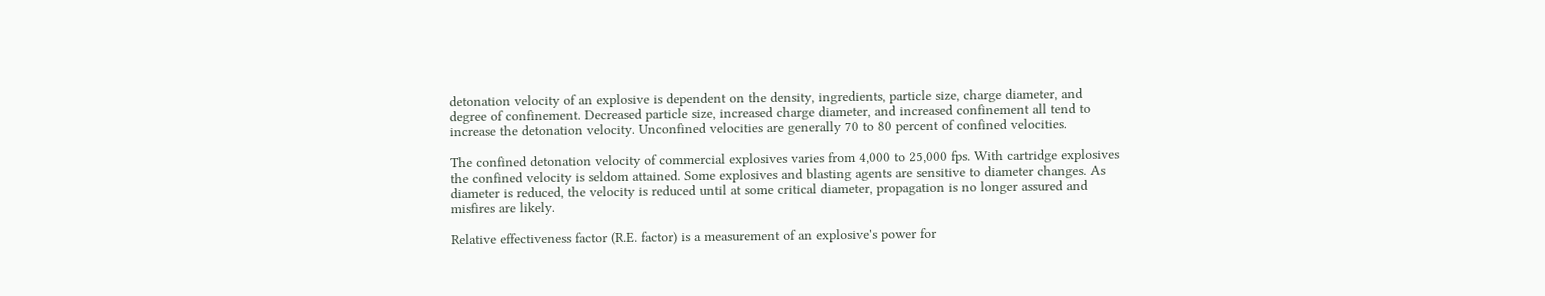detonation velocity of an explosive is dependent on the density, ingredients, particle size, charge diameter, and degree of confinement. Decreased particle size, increased charge diameter, and increased confinement all tend to increase the detonation velocity. Unconfined velocities are generally 70 to 80 percent of confined velocities.

The confined detonation velocity of commercial explosives varies from 4,000 to 25,000 fps. With cartridge explosives the confined velocity is seldom attained. Some explosives and blasting agents are sensitive to diameter changes. As diameter is reduced, the velocity is reduced until at some critical diameter, propagation is no longer assured and misfires are likely.

Relative effectiveness factor (R.E. factor) is a measurement of an explosive's power for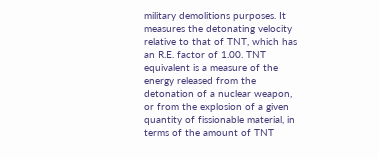military demolitions purposes. It measures the detonating velocity relative to that of TNT, which has an R.E. factor of 1.00. TNT equivalent is a measure of the energy released from the detonation of a nuclear weapon, or from the explosion of a given quantity of fissionable material, in terms of the amount of TNT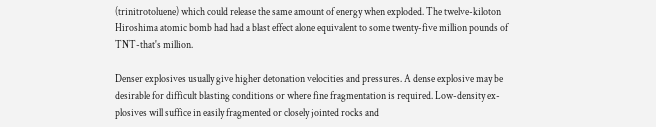(trinitrotoluene) which could release the same amount of energy when exploded. The twelve-kiloton Hiroshima atomic bomb had had a blast effect alone equivalent to some twenty-five million pounds of TNT-that's million.

Denser explosives usually give higher detonation velocities and pressures. A dense explosive may be desirable for difficult blasting conditions or where fine fragmentation is required. Low-density ex-plosives will suffice in easily fragmented or closely jointed rocks and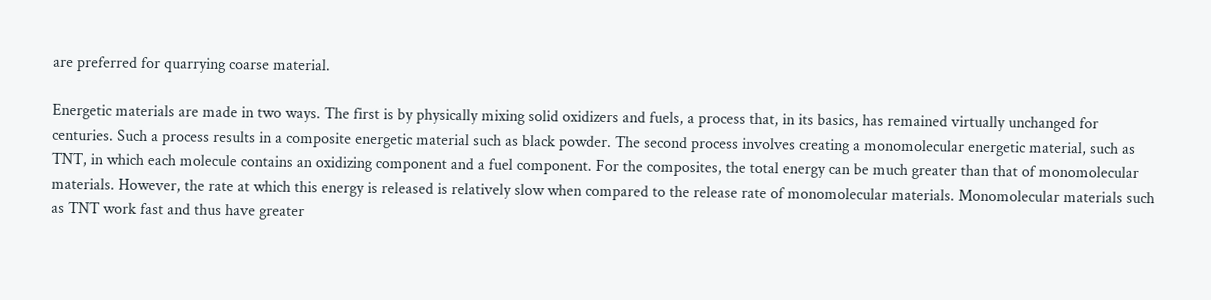are preferred for quarrying coarse material.

Energetic materials are made in two ways. The first is by physically mixing solid oxidizers and fuels, a process that, in its basics, has remained virtually unchanged for centuries. Such a process results in a composite energetic material such as black powder. The second process involves creating a monomolecular energetic material, such as TNT, in which each molecule contains an oxidizing component and a fuel component. For the composites, the total energy can be much greater than that of monomolecular materials. However, the rate at which this energy is released is relatively slow when compared to the release rate of monomolecular materials. Monomolecular materials such as TNT work fast and thus have greater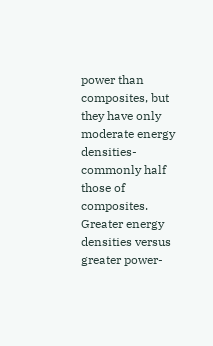power than composites, but they have only moderate energy densities-commonly half those of composites. Greater energy densities versus greater power-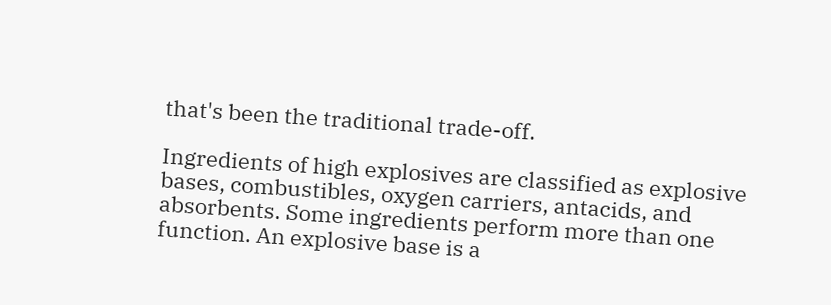that's been the traditional trade-off.

Ingredients of high explosives are classified as explosive bases, combustibles, oxygen carriers, antacids, and absorbents. Some ingredients perform more than one function. An explosive base is a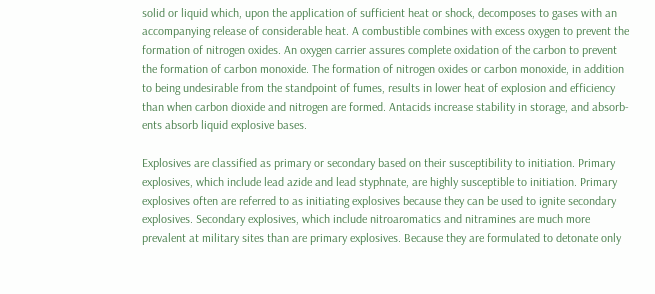solid or liquid which, upon the application of sufficient heat or shock, decomposes to gases with an accompanying release of considerable heat. A combustible combines with excess oxygen to prevent the formation of nitrogen oxides. An oxygen carrier assures complete oxidation of the carbon to prevent the formation of carbon monoxide. The formation of nitrogen oxides or carbon monoxide, in addition to being undesirable from the standpoint of fumes, results in lower heat of explosion and efficiency than when carbon dioxide and nitrogen are formed. Antacids increase stability in storage, and absorb-ents absorb liquid explosive bases.

Explosives are classified as primary or secondary based on their susceptibility to initiation. Primary explosives, which include lead azide and lead styphnate, are highly susceptible to initiation. Primary explosives often are referred to as initiating explosives because they can be used to ignite secondary explosives. Secondary explosives, which include nitroaromatics and nitramines are much more prevalent at military sites than are primary explosives. Because they are formulated to detonate only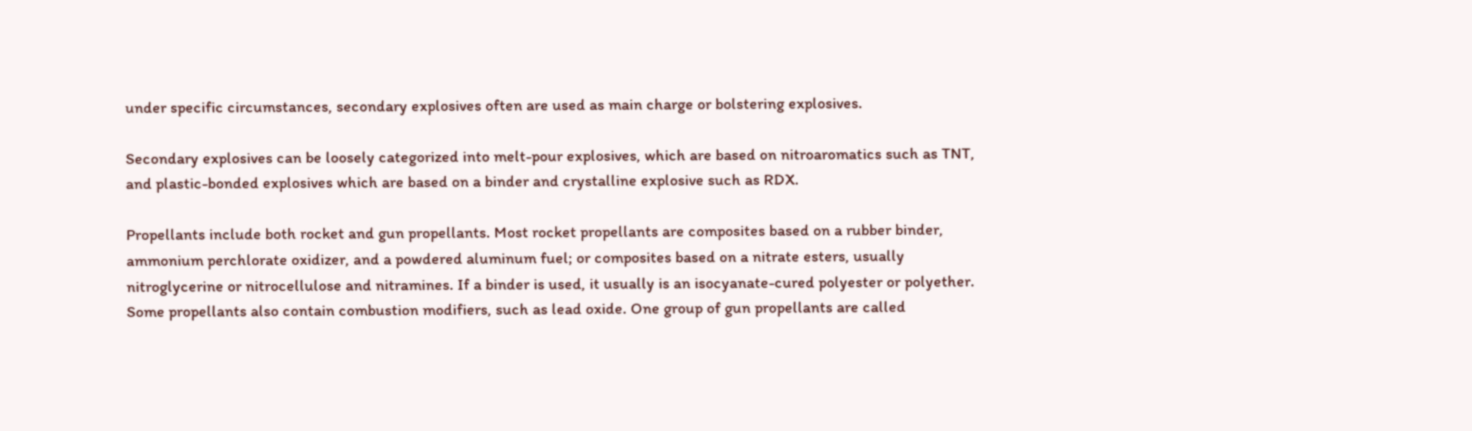under specific circumstances, secondary explosives often are used as main charge or bolstering explosives.

Secondary explosives can be loosely categorized into melt-pour explosives, which are based on nitroaromatics such as TNT, and plastic-bonded explosives which are based on a binder and crystalline explosive such as RDX.

Propellants include both rocket and gun propellants. Most rocket propellants are composites based on a rubber binder, ammonium perchlorate oxidizer, and a powdered aluminum fuel; or composites based on a nitrate esters, usually nitroglycerine or nitrocellulose and nitramines. If a binder is used, it usually is an isocyanate-cured polyester or polyether. Some propellants also contain combustion modifiers, such as lead oxide. One group of gun propellants are called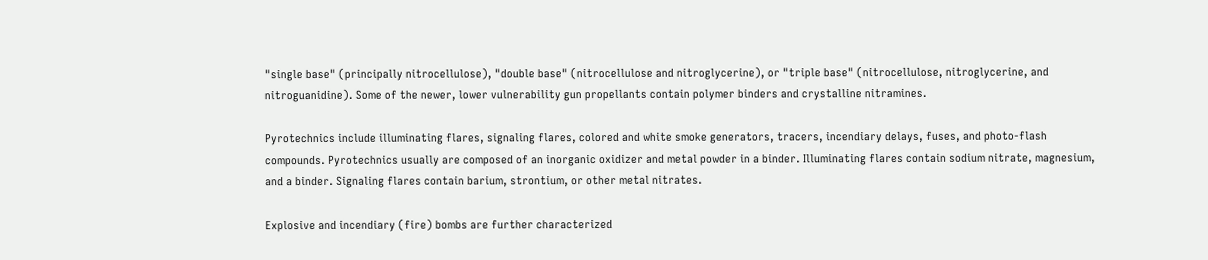"single base" (principally nitrocellulose), "double base" (nitrocellulose and nitroglycerine), or "triple base" (nitrocellulose, nitroglycerine, and nitroguanidine). Some of the newer, lower vulnerability gun propellants contain polymer binders and crystalline nitramines.

Pyrotechnics include illuminating flares, signaling flares, colored and white smoke generators, tracers, incendiary delays, fuses, and photo-flash compounds. Pyrotechnics usually are composed of an inorganic oxidizer and metal powder in a binder. Illuminating flares contain sodium nitrate, magnesium, and a binder. Signaling flares contain barium, strontium, or other metal nitrates.

Explosive and incendiary (fire) bombs are further characterized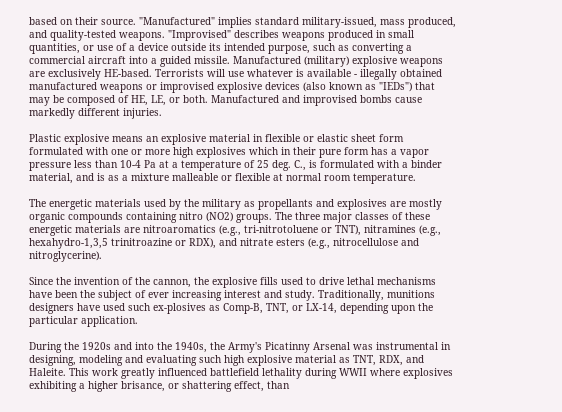based on their source. "Manufactured" implies standard military-issued, mass produced, and quality-tested weapons. "Improvised" describes weapons produced in small quantities, or use of a device outside its intended purpose, such as converting a commercial aircraft into a guided missile. Manufactured (military) explosive weapons are exclusively HE-based. Terrorists will use whatever is available - illegally obtained manufactured weapons or improvised explosive devices (also known as "IEDs") that may be composed of HE, LE, or both. Manufactured and improvised bombs cause markedly different injuries.

Plastic explosive means an explosive material in flexible or elastic sheet form formulated with one or more high explosives which in their pure form has a vapor pressure less than 10-4 Pa at a temperature of 25 deg. C., is formulated with a binder material, and is as a mixture malleable or flexible at normal room temperature.

The energetic materials used by the military as propellants and explosives are mostly organic compounds containing nitro (NO2) groups. The three major classes of these energetic materials are nitroaromatics (e.g., tri-nitrotoluene or TNT), nitramines (e.g., hexahydro-1,3,5 trinitroazine or RDX), and nitrate esters (e.g., nitrocellulose and nitroglycerine).

Since the invention of the cannon, the explosive fills used to drive lethal mechanisms have been the subject of ever increasing interest and study. Traditionally, munitions designers have used such ex-plosives as Comp-B, TNT, or LX-14, depending upon the particular application.

During the 1920s and into the 1940s, the Army's Picatinny Arsenal was instrumental in designing, modeling and evaluating such high explosive material as TNT, RDX, and Haleite. This work greatly influenced battlefield lethality during WWII where explosives exhibiting a higher brisance, or shattering effect, than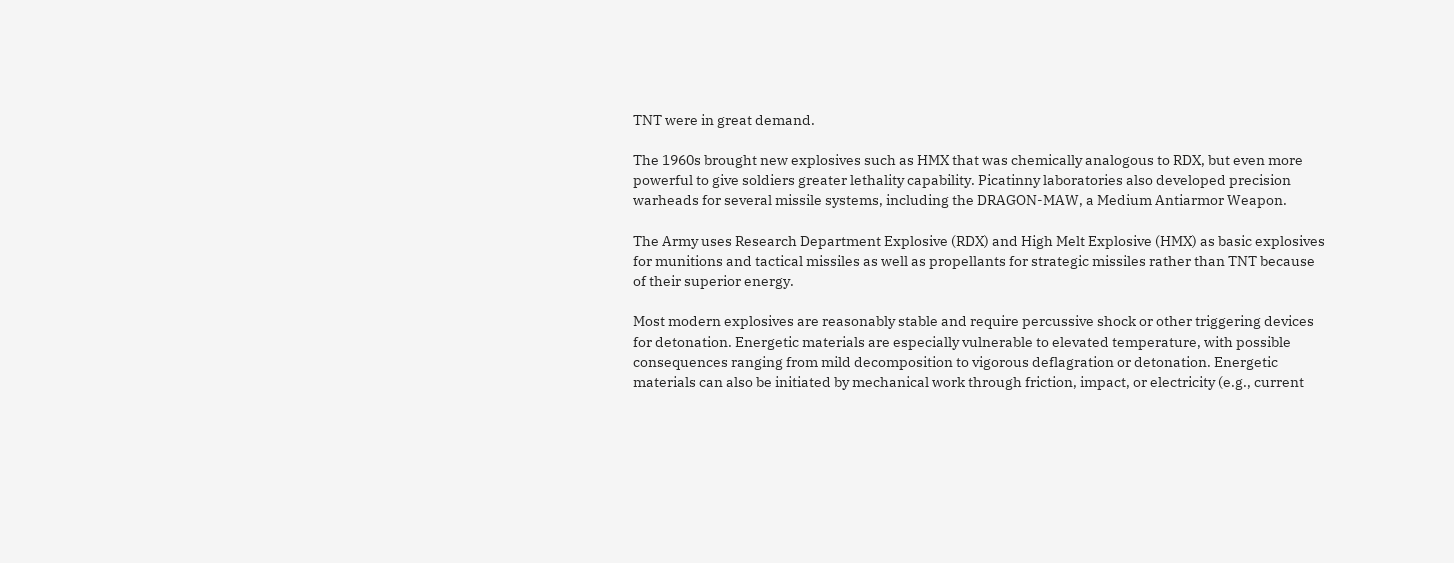TNT were in great demand.

The 1960s brought new explosives such as HMX that was chemically analogous to RDX, but even more powerful to give soldiers greater lethality capability. Picatinny laboratories also developed precision warheads for several missile systems, including the DRAGON-MAW, a Medium Antiarmor Weapon.

The Army uses Research Department Explosive (RDX) and High Melt Explosive (HMX) as basic explosives for munitions and tactical missiles as well as propellants for strategic missiles rather than TNT because of their superior energy.

Most modern explosives are reasonably stable and require percussive shock or other triggering devices for detonation. Energetic materials are especially vulnerable to elevated temperature, with possible consequences ranging from mild decomposition to vigorous deflagration or detonation. Energetic materials can also be initiated by mechanical work through friction, impact, or electricity (e.g., current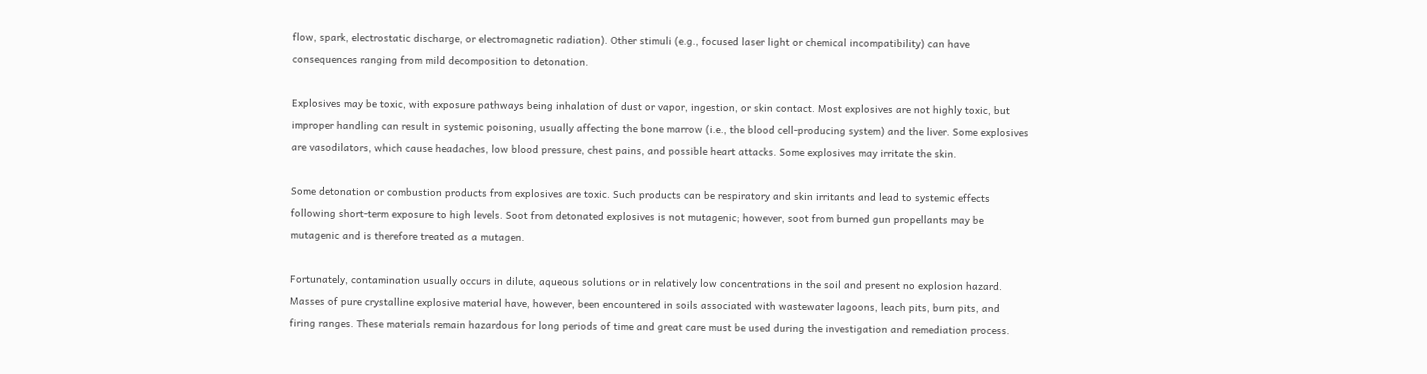flow, spark, electrostatic discharge, or electromagnetic radiation). Other stimuli (e.g., focused laser light or chemical incompatibility) can have consequences ranging from mild decomposition to detonation.

Explosives may be toxic, with exposure pathways being inhalation of dust or vapor, ingestion, or skin contact. Most explosives are not highly toxic, but improper handling can result in systemic poisoning, usually affecting the bone marrow (i.e., the blood cell-producing system) and the liver. Some explosives are vasodilators, which cause headaches, low blood pressure, chest pains, and possible heart attacks. Some explosives may irritate the skin.

Some detonation or combustion products from explosives are toxic. Such products can be respiratory and skin irritants and lead to systemic effects following short-term exposure to high levels. Soot from detonated explosives is not mutagenic; however, soot from burned gun propellants may be mutagenic and is therefore treated as a mutagen.

Fortunately, contamination usually occurs in dilute, aqueous solutions or in relatively low concentrations in the soil and present no explosion hazard. Masses of pure crystalline explosive material have, however, been encountered in soils associated with wastewater lagoons, leach pits, burn pits, and firing ranges. These materials remain hazardous for long periods of time and great care must be used during the investigation and remediation process.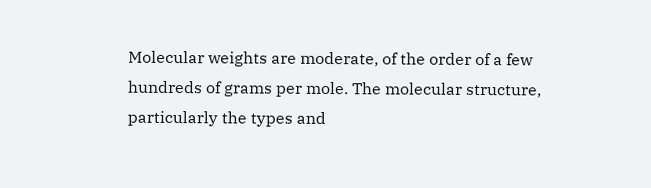Molecular weights are moderate, of the order of a few hundreds of grams per mole. The molecular structure, particularly the types and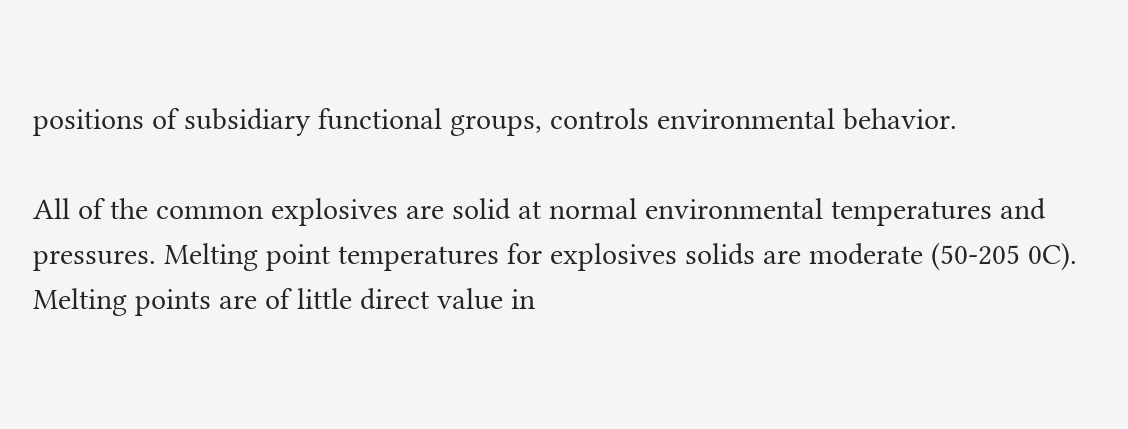positions of subsidiary functional groups, controls environmental behavior.

All of the common explosives are solid at normal environmental temperatures and pressures. Melting point temperatures for explosives solids are moderate (50-205 0C). Melting points are of little direct value in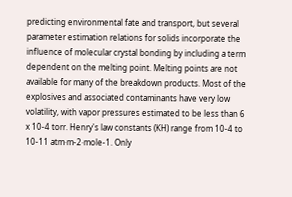predicting environmental fate and transport, but several parameter estimation relations for solids incorporate the influence of molecular crystal bonding by including a term dependent on the melting point. Melting points are not available for many of the breakdown products. Most of the explosives and associated contaminants have very low volatility, with vapor pressures estimated to be less than 6 x 10-4 torr. Henry's law constants (KH) range from 10-4 to 10-11 atm·m-2·mole-1. Only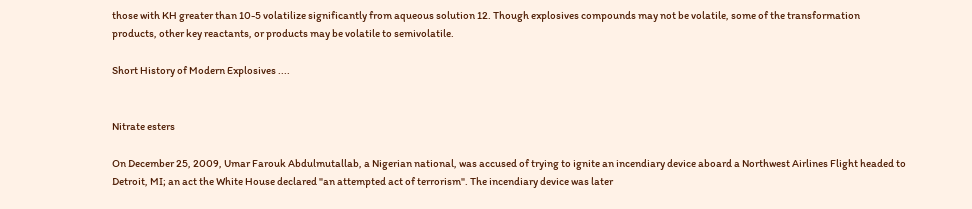those with KH greater than 10-5 volatilize significantly from aqueous solution 12. Though explosives compounds may not be volatile, some of the transformation products, other key reactants, or products may be volatile to semivolatile.

Short History of Modern Explosives ....


Nitrate esters

On December 25, 2009, Umar Farouk Abdulmutallab, a Nigerian national, was accused of trying to ignite an incendiary device aboard a Northwest Airlines Flight headed to Detroit, MI; an act the White House declared "an attempted act of terrorism". The incendiary device was later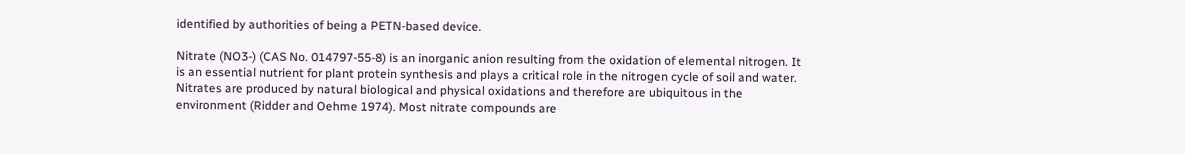identified by authorities of being a PETN-based device.

Nitrate (NO3-) (CAS No. 014797-55-8) is an inorganic anion resulting from the oxidation of elemental nitrogen. It is an essential nutrient for plant protein synthesis and plays a critical role in the nitrogen cycle of soil and water. Nitrates are produced by natural biological and physical oxidations and therefore are ubiquitous in the environment (Ridder and Oehme 1974). Most nitrate compounds are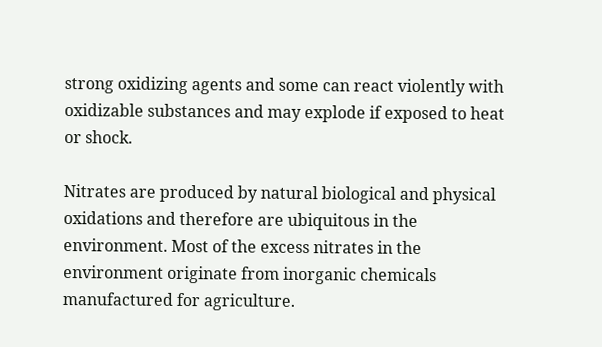strong oxidizing agents and some can react violently with oxidizable substances and may explode if exposed to heat or shock.

Nitrates are produced by natural biological and physical oxidations and therefore are ubiquitous in the environment. Most of the excess nitrates in the environment originate from inorganic chemicals manufactured for agriculture.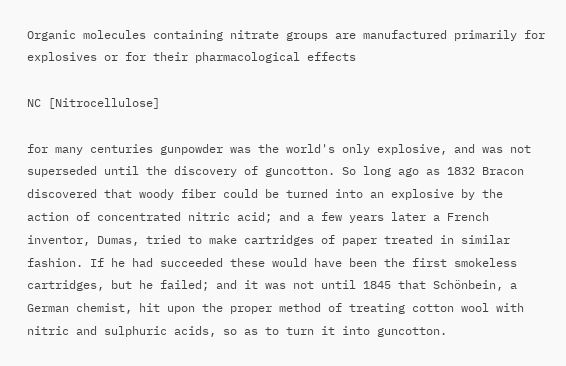Organic molecules containing nitrate groups are manufactured primarily for explosives or for their pharmacological effects

NC [Nitrocellulose]

for many centuries gunpowder was the world's only explosive, and was not superseded until the discovery of guncotton. So long ago as 1832 Bracon discovered that woody fiber could be turned into an explosive by the action of concentrated nitric acid; and a few years later a French inventor, Dumas, tried to make cartridges of paper treated in similar fashion. If he had succeeded these would have been the first smokeless cartridges, but he failed; and it was not until 1845 that Schönbein, a German chemist, hit upon the proper method of treating cotton wool with nitric and sulphuric acids, so as to turn it into guncotton.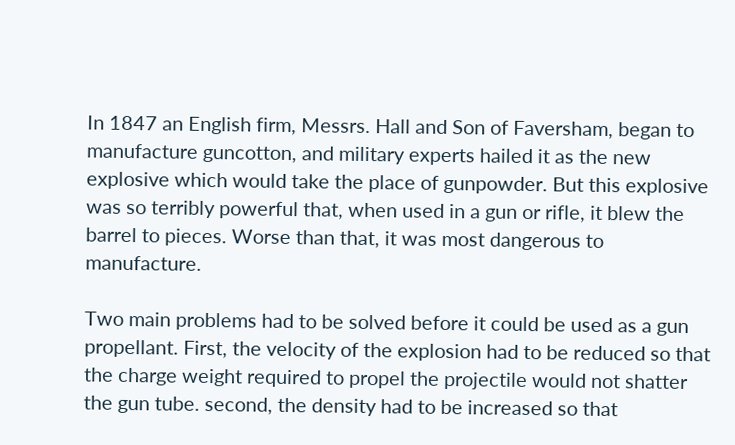In 1847 an English firm, Messrs. Hall and Son of Faversham, began to manufacture guncotton, and military experts hailed it as the new explosive which would take the place of gunpowder. But this explosive was so terribly powerful that, when used in a gun or rifle, it blew the barrel to pieces. Worse than that, it was most dangerous to manufacture.

Two main problems had to be solved before it could be used as a gun propellant. First, the velocity of the explosion had to be reduced so that the charge weight required to propel the projectile would not shatter the gun tube. second, the density had to be increased so that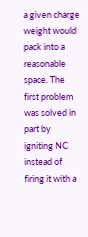a given charge weight would pack into a reasonable space. The first problem was solved in part by igniting NC instead of firing it with a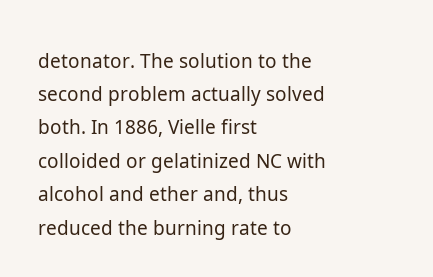detonator. The solution to the second problem actually solved both. In 1886, Vielle first colloided or gelatinized NC with alcohol and ether and, thus reduced the burning rate to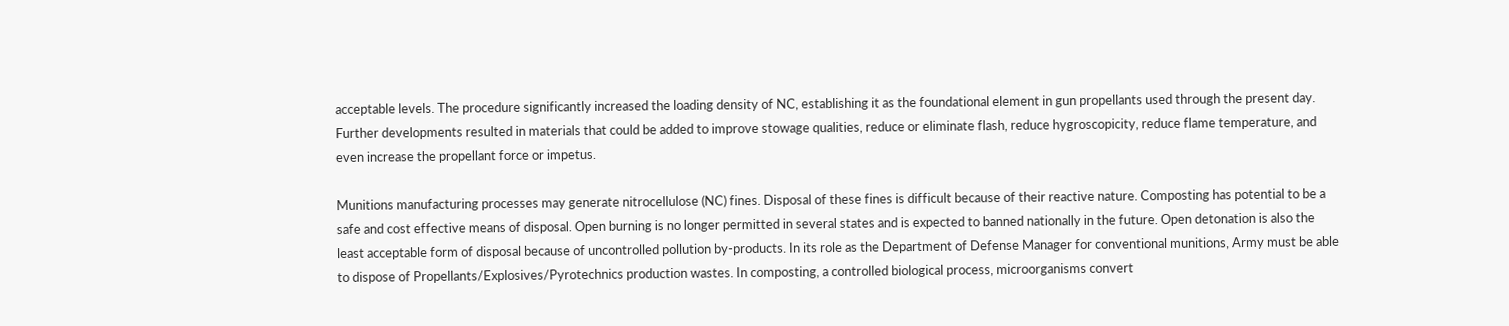acceptable levels. The procedure significantly increased the loading density of NC, establishing it as the foundational element in gun propellants used through the present day. Further developments resulted in materials that could be added to improve stowage qualities, reduce or eliminate flash, reduce hygroscopicity, reduce flame temperature, and even increase the propellant force or impetus.

Munitions manufacturing processes may generate nitrocellulose (NC) fines. Disposal of these fines is difficult because of their reactive nature. Composting has potential to be a safe and cost effective means of disposal. Open burning is no longer permitted in several states and is expected to banned nationally in the future. Open detonation is also the least acceptable form of disposal because of uncontrolled pollution by-products. In its role as the Department of Defense Manager for conventional munitions, Army must be able to dispose of Propellants/Explosives/Pyrotechnics production wastes. In composting, a controlled biological process, microorganisms convert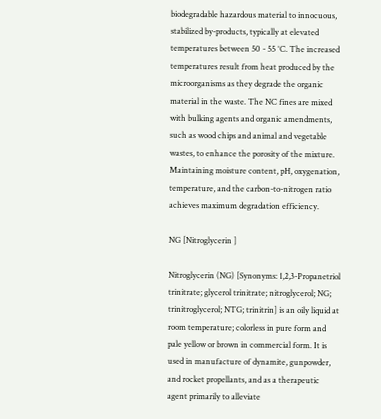biodegradable hazardous material to innocuous, stabilized by-products, typically at elevated temperatures between 50 - 55 °C. The increased temperatures result from heat produced by the microorganisms as they degrade the organic material in the waste. The NC fines are mixed with bulking agents and organic amendments, such as wood chips and animal and vegetable wastes, to enhance the porosity of the mixture. Maintaining moisture content, pH, oxygenation, temperature, and the carbon-to-nitrogen ratio achieves maximum degradation efficiency.

NG [Nitroglycerin ]

Nitroglycerin (NG) [Synonyms: 1,2,3-Propanetriol trinitrate; glycerol trinitrate; nitroglycerol; NG; trinitroglycerol; NTG; trinitrin] is an oily liquid at room temperature; colorless in pure form and pale yellow or brown in commercial form. It is used in manufacture of dynamite, gunpowder, and rocket propellants, and as a therapeutic agent primarily to alleviate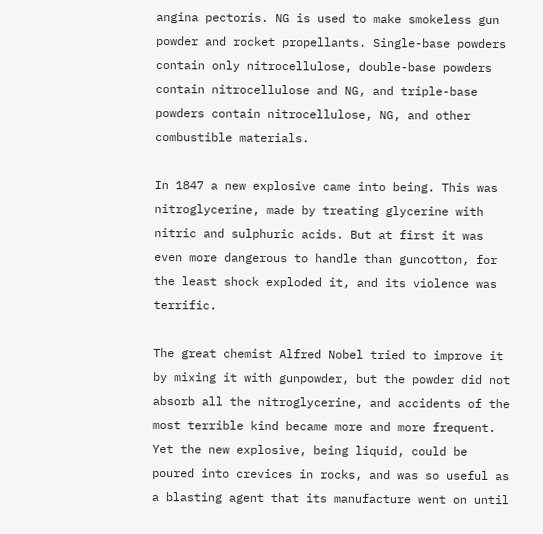angina pectoris. NG is used to make smokeless gun powder and rocket propellants. Single-base powders contain only nitrocellulose, double-base powders contain nitrocellulose and NG, and triple-base powders contain nitrocellulose, NG, and other combustible materials.

In 1847 a new explosive came into being. This was nitroglycerine, made by treating glycerine with nitric and sulphuric acids. But at first it was even more dangerous to handle than guncotton, for the least shock exploded it, and its violence was terrific.

The great chemist Alfred Nobel tried to improve it by mixing it with gunpowder, but the powder did not absorb all the nitroglycerine, and accidents of the most terrible kind became more and more frequent. Yet the new explosive, being liquid, could be poured into crevices in rocks, and was so useful as a blasting agent that its manufacture went on until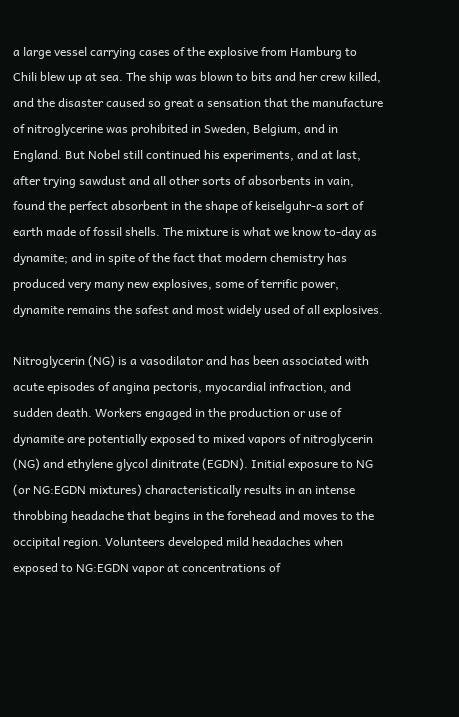a large vessel carrying cases of the explosive from Hamburg to Chili blew up at sea. The ship was blown to bits and her crew killed, and the disaster caused so great a sensation that the manufacture of nitroglycerine was prohibited in Sweden, Belgium, and in England. But Nobel still continued his experiments, and at last, after trying sawdust and all other sorts of absorbents in vain, found the perfect absorbent in the shape of keiselguhr-a sort of earth made of fossil shells. The mixture is what we know to-day as dynamite; and in spite of the fact that modern chemistry has produced very many new explosives, some of terrific power, dynamite remains the safest and most widely used of all explosives.

Nitroglycerin (NG) is a vasodilator and has been associated with acute episodes of angina pectoris, myocardial infraction, and sudden death. Workers engaged in the production or use of dynamite are potentially exposed to mixed vapors of nitroglycerin (NG) and ethylene glycol dinitrate (EGDN). Initial exposure to NG (or NG:EGDN mixtures) characteristically results in an intense throbbing headache that begins in the forehead and moves to the occipital region. Volunteers developed mild headaches when exposed to NG:EGDN vapor at concentrations of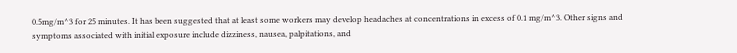0.5mg/m^3 for 25 minutes. It has been suggested that at least some workers may develop headaches at concentrations in excess of 0.1 mg/m^3. Other signs and symptoms associated with initial exposure include dizziness, nausea, palpitations, and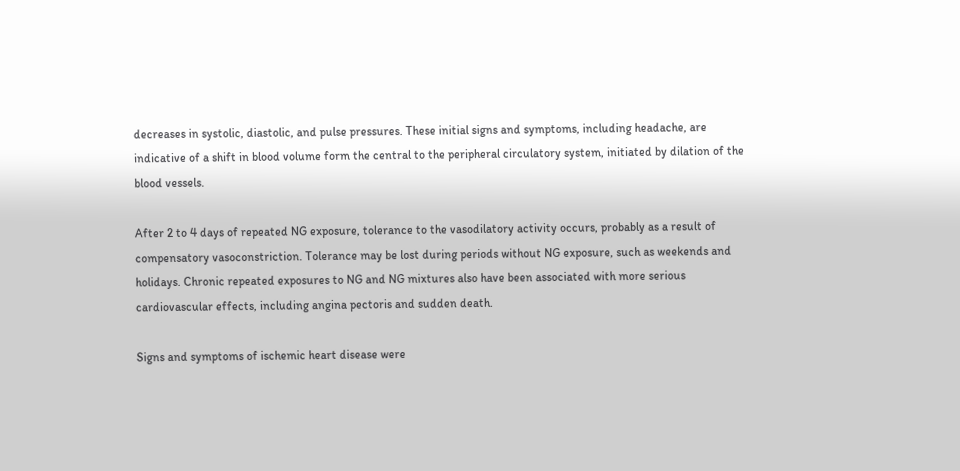decreases in systolic, diastolic, and pulse pressures. These initial signs and symptoms, including headache, are indicative of a shift in blood volume form the central to the peripheral circulatory system, initiated by dilation of the blood vessels.

After 2 to 4 days of repeated NG exposure, tolerance to the vasodilatory activity occurs, probably as a result of compensatory vasoconstriction. Tolerance may be lost during periods without NG exposure, such as weekends and holidays. Chronic repeated exposures to NG and NG mixtures also have been associated with more serious cardiovascular effects, including angina pectoris and sudden death.

Signs and symptoms of ischemic heart disease were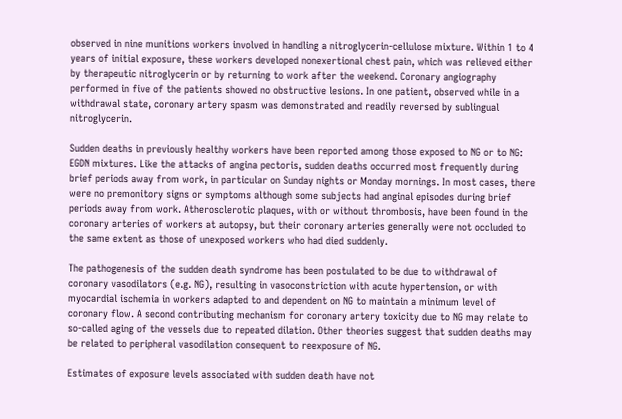observed in nine munitions workers involved in handling a nitroglycerin-cellulose mixture. Within 1 to 4 years of initial exposure, these workers developed nonexertional chest pain, which was relieved either by therapeutic nitroglycerin or by returning to work after the weekend. Coronary angiography performed in five of the patients showed no obstructive lesions. In one patient, observed while in a withdrawal state, coronary artery spasm was demonstrated and readily reversed by sublingual nitroglycerin.

Sudden deaths in previously healthy workers have been reported among those exposed to NG or to NG: EGDN mixtures. Like the attacks of angina pectoris, sudden deaths occurred most frequently during brief periods away from work, in particular on Sunday nights or Monday mornings. In most cases, there were no premonitory signs or symptoms although some subjects had anginal episodes during brief periods away from work. Atherosclerotic plaques, with or without thrombosis, have been found in the coronary arteries of workers at autopsy, but their coronary arteries generally were not occluded to the same extent as those of unexposed workers who had died suddenly.

The pathogenesis of the sudden death syndrome has been postulated to be due to withdrawal of coronary vasodilators (e.g. NG), resulting in vasoconstriction with acute hypertension, or with myocardial ischemia in workers adapted to and dependent on NG to maintain a minimum level of coronary flow. A second contributing mechanism for coronary artery toxicity due to NG may relate to so-called aging of the vessels due to repeated dilation. Other theories suggest that sudden deaths may be related to peripheral vasodilation consequent to reexposure of NG.

Estimates of exposure levels associated with sudden death have not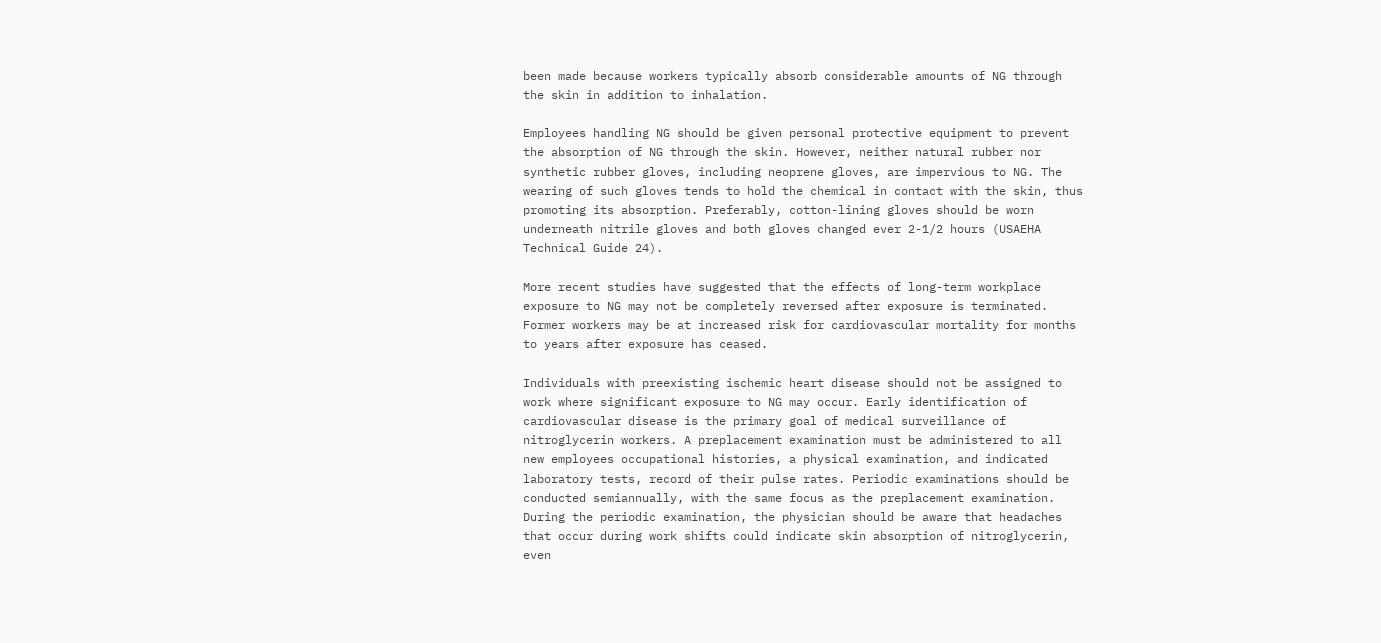been made because workers typically absorb considerable amounts of NG through the skin in addition to inhalation.

Employees handling NG should be given personal protective equipment to prevent the absorption of NG through the skin. However, neither natural rubber nor synthetic rubber gloves, including neoprene gloves, are impervious to NG. The wearing of such gloves tends to hold the chemical in contact with the skin, thus promoting its absorption. Preferably, cotton-lining gloves should be worn underneath nitrile gloves and both gloves changed ever 2-1/2 hours (USAEHA Technical Guide 24).

More recent studies have suggested that the effects of long-term workplace exposure to NG may not be completely reversed after exposure is terminated. Former workers may be at increased risk for cardiovascular mortality for months to years after exposure has ceased.

Individuals with preexisting ischemic heart disease should not be assigned to work where significant exposure to NG may occur. Early identification of cardiovascular disease is the primary goal of medical surveillance of nitroglycerin workers. A preplacement examination must be administered to all new employees occupational histories, a physical examination, and indicated laboratory tests, record of their pulse rates. Periodic examinations should be conducted semiannually, with the same focus as the preplacement examination. During the periodic examination, the physician should be aware that headaches that occur during work shifts could indicate skin absorption of nitroglycerin, even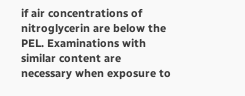if air concentrations of nitroglycerin are below the PEL. Examinations with similar content are necessary when exposure to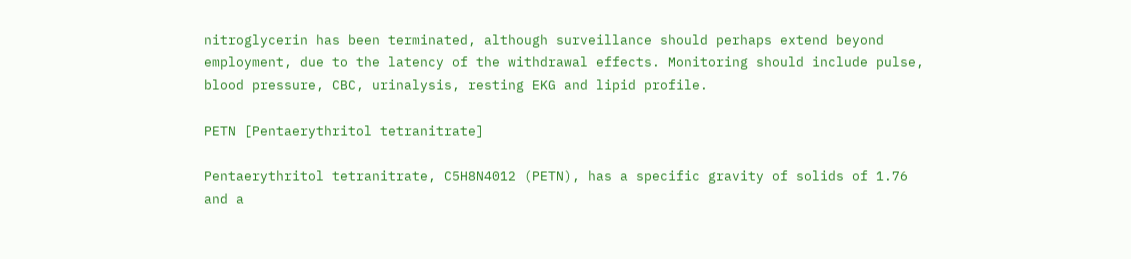nitroglycerin has been terminated, although surveillance should perhaps extend beyond employment, due to the latency of the withdrawal effects. Monitoring should include pulse, blood pressure, CBC, urinalysis, resting EKG and lipid profile.

PETN [Pentaerythritol tetranitrate]

Pentaerythritol tetranitrate, C5H8N4012 (PETN), has a specific gravity of solids of 1.76 and a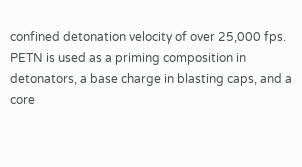confined detonation velocity of over 25,000 fps. PETN is used as a priming composition in detonators, a base charge in blasting caps, and a core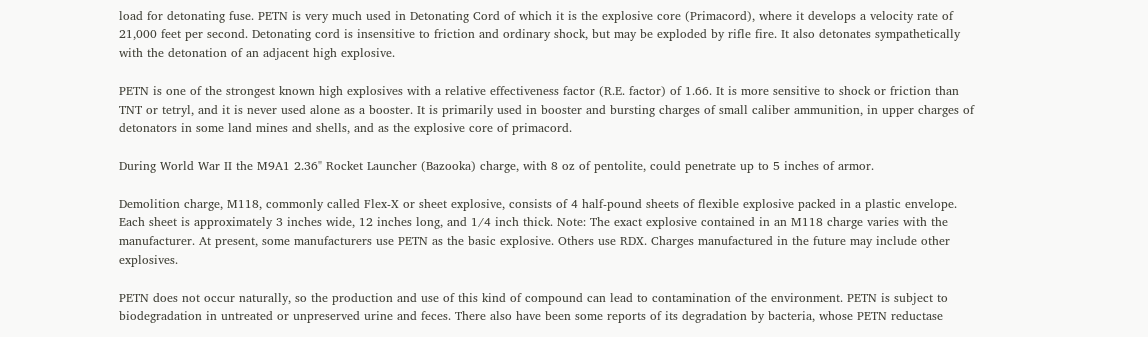load for detonating fuse. PETN is very much used in Detonating Cord of which it is the explosive core (Primacord), where it develops a velocity rate of 21,000 feet per second. Detonating cord is insensitive to friction and ordinary shock, but may be exploded by rifle fire. It also detonates sympathetically with the detonation of an adjacent high explosive.

PETN is one of the strongest known high explosives with a relative effectiveness factor (R.E. factor) of 1.66. It is more sensitive to shock or friction than TNT or tetryl, and it is never used alone as a booster. It is primarily used in booster and bursting charges of small caliber ammunition, in upper charges of detonators in some land mines and shells, and as the explosive core of primacord.

During World War II the M9A1 2.36" Rocket Launcher (Bazooka) charge, with 8 oz of pentolite, could penetrate up to 5 inches of armor.

Demolition charge, M118, commonly called Flex-X or sheet explosive, consists of 4 half-pound sheets of flexible explosive packed in a plastic envelope. Each sheet is approximately 3 inches wide, 12 inches long, and 1/4 inch thick. Note: The exact explosive contained in an M118 charge varies with the manufacturer. At present, some manufacturers use PETN as the basic explosive. Others use RDX. Charges manufactured in the future may include other explosives.

PETN does not occur naturally, so the production and use of this kind of compound can lead to contamination of the environment. PETN is subject to biodegradation in untreated or unpreserved urine and feces. There also have been some reports of its degradation by bacteria, whose PETN reductase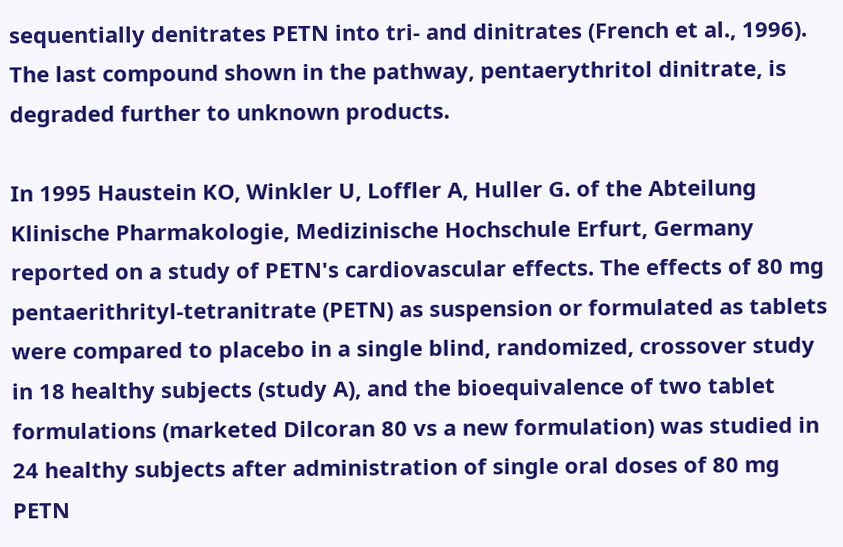sequentially denitrates PETN into tri- and dinitrates (French et al., 1996). The last compound shown in the pathway, pentaerythritol dinitrate, is degraded further to unknown products.

In 1995 Haustein KO, Winkler U, Loffler A, Huller G. of the Abteilung Klinische Pharmakologie, Medizinische Hochschule Erfurt, Germany reported on a study of PETN's cardiovascular effects. The effects of 80 mg pentaerithrityl-tetranitrate (PETN) as suspension or formulated as tablets were compared to placebo in a single blind, randomized, crossover study in 18 healthy subjects (study A), and the bioequivalence of two tablet formulations (marketed Dilcoran 80 vs a new formulation) was studied in 24 healthy subjects after administration of single oral doses of 80 mg PETN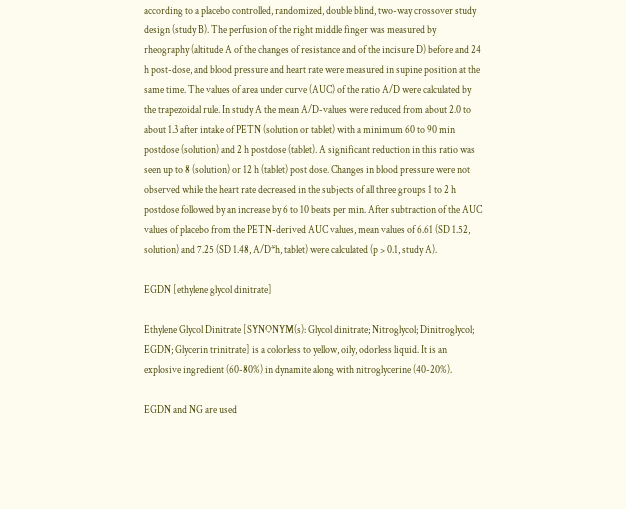according to a placebo controlled, randomized, double blind, two-way crossover study design (study B). The perfusion of the right middle finger was measured by rheography (altitude A of the changes of resistance and of the incisure D) before and 24 h post-dose, and blood pressure and heart rate were measured in supine position at the same time. The values of area under curve (AUC) of the ratio A/D were calculated by the trapezoidal rule. In study A the mean A/D-values were reduced from about 2.0 to about 1.3 after intake of PETN (solution or tablet) with a minimum 60 to 90 min postdose (solution) and 2 h postdose (tablet). A significant reduction in this ratio was seen up to 8 (solution) or 12 h (tablet) post dose. Changes in blood pressure were not observed while the heart rate decreased in the subjects of all three groups 1 to 2 h postdose followed by an increase by 6 to 10 beats per min. After subtraction of the AUC values of placebo from the PETN-derived AUC values, mean values of 6.61 (SD 1.52, solution) and 7.25 (SD 1.48, A/D*h, tablet) were calculated (p > 0.1, study A).

EGDN [ethylene glycol dinitrate]

Ethylene Glycol Dinitrate [SYNONYM(s): Glycol dinitrate; Nitroglycol; Dinitroglycol; EGDN; Glycerin trinitrate] is a colorless to yellow, oily, odorless liquid. It is an explosive ingredient (60-80%) in dynamite along with nitroglycerine (40-20%).

EGDN and NG are used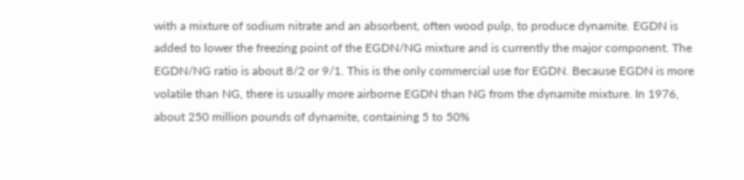with a mixture of sodium nitrate and an absorbent, often wood pulp, to produce dynamite. EGDN is added to lower the freezing point of the EGDN/NG mixture and is currently the major component. The EGDN/NG ratio is about 8/2 or 9/1. This is the only commercial use for EGDN. Because EGDN is more volatile than NG, there is usually more airborne EGDN than NG from the dynamite mixture. In 1976, about 250 million pounds of dynamite, containing 5 to 50%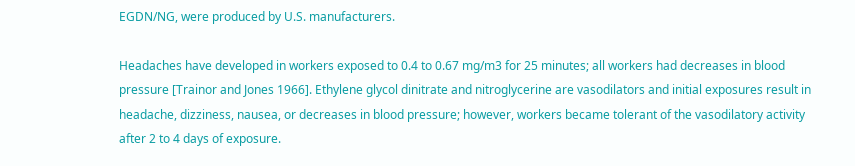EGDN/NG, were produced by U.S. manufacturers.

Headaches have developed in workers exposed to 0.4 to 0.67 mg/m3 for 25 minutes; all workers had decreases in blood pressure [Trainor and Jones 1966]. Ethylene glycol dinitrate and nitroglycerine are vasodilators and initial exposures result in headache, dizziness, nausea, or decreases in blood pressure; however, workers became tolerant of the vasodilatory activity after 2 to 4 days of exposure.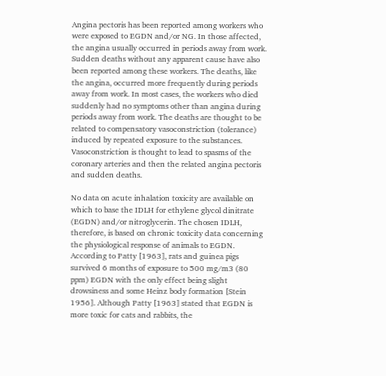Angina pectoris has been reported among workers who were exposed to EGDN and/or NG. In those affected, the angina usually occurred in periods away from work. Sudden deaths without any apparent cause have also been reported among these workers. The deaths, like the angina, occurred more frequently during periods away from work. In most cases, the workers who died suddenly had no symptoms other than angina during periods away from work. The deaths are thought to be related to compensatory vasoconstriction (tolerance) induced by repeated exposure to the substances. Vasoconstriction is thought to lead to spasms of the coronary arteries and then the related angina pectoris and sudden deaths.

No data on acute inhalation toxicity are available on which to base the IDLH for ethylene glycol dinitrate (EGDN) and/or nitroglycerin. The chosen IDLH, therefore, is based on chronic toxicity data concerning the physiological response of animals to EGDN. According to Patty [1963], rats and guinea pigs survived 6 months of exposure to 500 mg/m3 (80 ppm) EGDN with the only effect being slight drowsiness and some Heinz body formation [Stein 1956]. Although Patty [1963] stated that EGDN is more toxic for cats and rabbits, the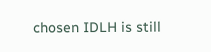chosen IDLH is still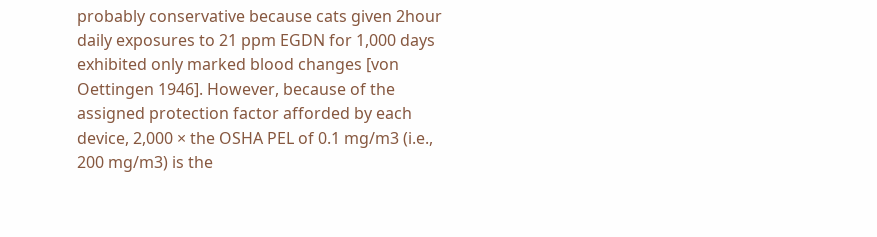probably conservative because cats given 2hour daily exposures to 21 ppm EGDN for 1,000 days exhibited only marked blood changes [von Oettingen 1946]. However, because of the assigned protection factor afforded by each device, 2,000 × the OSHA PEL of 0.1 mg/m3 (i.e., 200 mg/m3) is the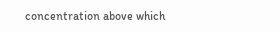concentration above which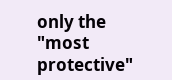only the "most protective"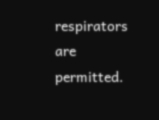respirators are permitted.